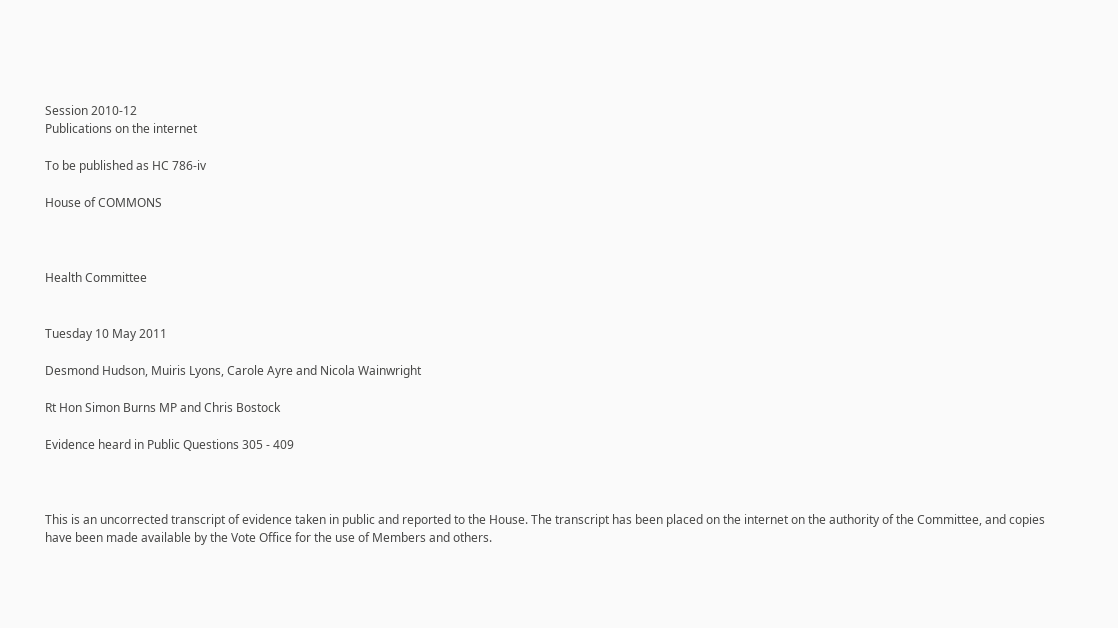Session 2010-12
Publications on the internet

To be published as HC 786-iv

House of COMMONS



Health Committee


Tuesday 10 May 2011

Desmond Hudson, Muiris Lyons, Carole Ayre and Nicola Wainwright

Rt Hon Simon Burns MP and Chris Bostock

Evidence heard in Public Questions 305 - 409



This is an uncorrected transcript of evidence taken in public and reported to the House. The transcript has been placed on the internet on the authority of the Committee, and copies have been made available by the Vote Office for the use of Members and others.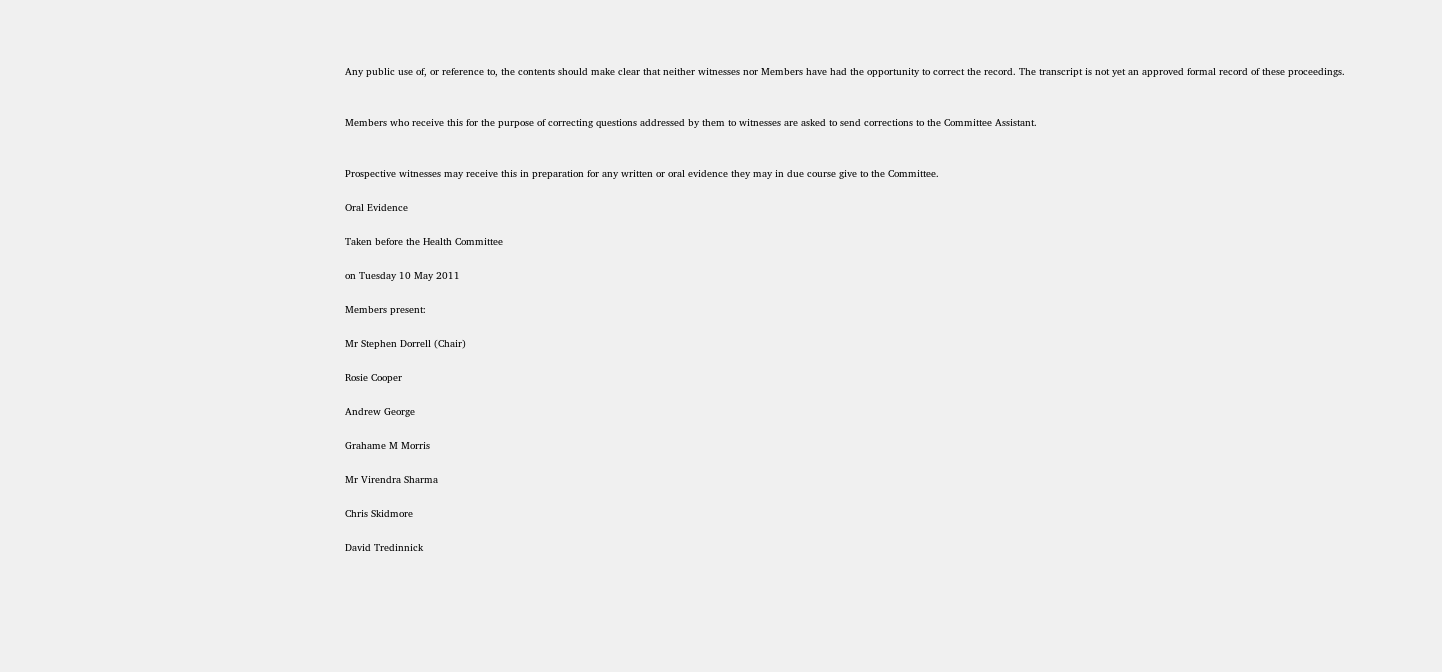Any public use of, or reference to, the contents should make clear that neither witnesses nor Members have had the opportunity to correct the record. The transcript is not yet an approved formal record of these proceedings.


Members who receive this for the purpose of correcting questions addressed by them to witnesses are asked to send corrections to the Committee Assistant.


Prospective witnesses may receive this in preparation for any written or oral evidence they may in due course give to the Committee.

Oral Evidence

Taken before the Health Committee

on Tuesday 10 May 2011

Members present:

Mr Stephen Dorrell (Chair)

Rosie Cooper

Andrew George

Grahame M Morris

Mr Virendra Sharma

Chris Skidmore

David Tredinnick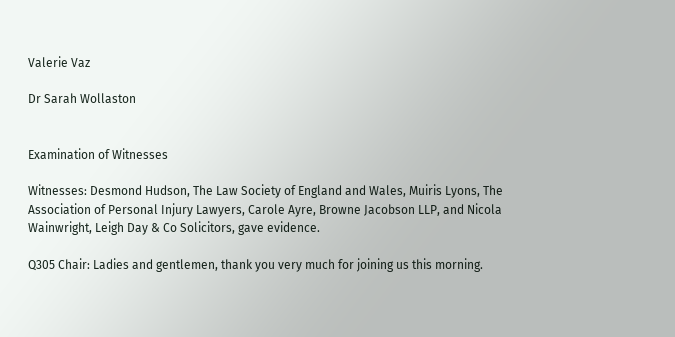Valerie Vaz

Dr Sarah Wollaston


Examination of Witnesses

Witnesses: Desmond Hudson, The Law Society of England and Wales, Muiris Lyons, The Association of Personal Injury Lawyers, Carole Ayre, Browne Jacobson LLP, and Nicola Wainwright, Leigh Day & Co Solicitors, gave evidence.

Q305 Chair: Ladies and gentlemen, thank you very much for joining us this morning.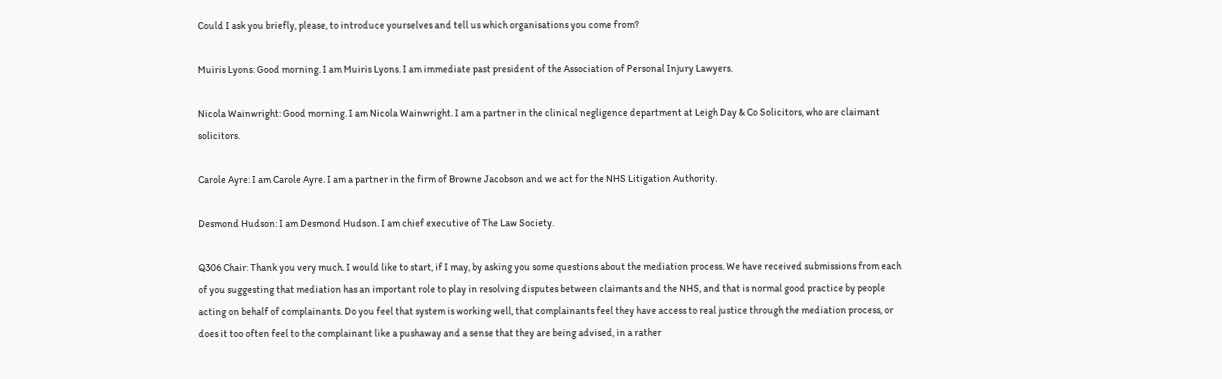Could I ask you briefly, please, to introduce yourselves and tell us which organisations you come from?

Muiris Lyons: Good morning. I am Muiris Lyons. I am immediate past president of the Association of Personal Injury Lawyers.

Nicola Wainwright: Good morning. I am Nicola Wainwright. I am a partner in the clinical negligence department at Leigh Day & Co Solicitors, who are claimant solicitors.

Carole Ayre: I am Carole Ayre. I am a partner in the firm of Browne Jacobson and we act for the NHS Litigation Authority.

Desmond Hudson: I am Desmond Hudson. I am chief executive of The Law Society.

Q306 Chair: Thank you very much. I would like to start, if I may, by asking you some questions about the mediation process. We have received submissions from each of you suggesting that mediation has an important role to play in resolving disputes between claimants and the NHS, and that is normal good practice by people acting on behalf of complainants. Do you feel that system is working well, that complainants feel they have access to real justice through the mediation process, or does it too often feel to the complainant like a pushaway and a sense that they are being advised, in a rather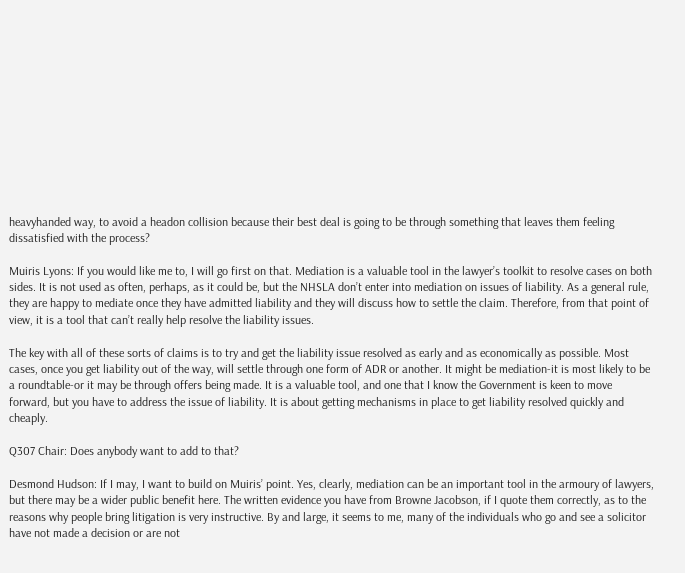heavyhanded way, to avoid a headon collision because their best deal is going to be through something that leaves them feeling dissatisfied with the process?

Muiris Lyons: If you would like me to, I will go first on that. Mediation is a valuable tool in the lawyer’s toolkit to resolve cases on both sides. It is not used as often, perhaps, as it could be, but the NHSLA don’t enter into mediation on issues of liability. As a general rule, they are happy to mediate once they have admitted liability and they will discuss how to settle the claim. Therefore, from that point of view, it is a tool that can’t really help resolve the liability issues.

The key with all of these sorts of claims is to try and get the liability issue resolved as early and as economically as possible. Most cases, once you get liability out of the way, will settle through one form of ADR or another. It might be mediation-it is most likely to be a roundtable-or it may be through offers being made. It is a valuable tool, and one that I know the Government is keen to move forward, but you have to address the issue of liability. It is about getting mechanisms in place to get liability resolved quickly and cheaply.

Q307 Chair: Does anybody want to add to that?

Desmond Hudson: If I may, I want to build on Muiris’ point. Yes, clearly, mediation can be an important tool in the armoury of lawyers, but there may be a wider public benefit here. The written evidence you have from Browne Jacobson, if I quote them correctly, as to the reasons why people bring litigation is very instructive. By and large, it seems to me, many of the individuals who go and see a solicitor have not made a decision or are not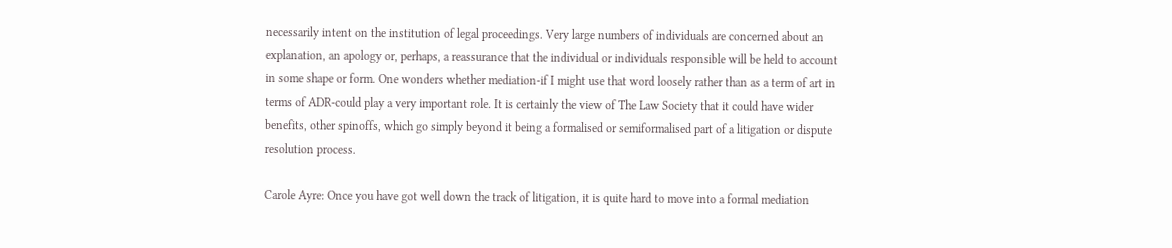necessarily intent on the institution of legal proceedings. Very large numbers of individuals are concerned about an explanation, an apology or, perhaps, a reassurance that the individual or individuals responsible will be held to account in some shape or form. One wonders whether mediation-if I might use that word loosely rather than as a term of art in terms of ADR-could play a very important role. It is certainly the view of The Law Society that it could have wider benefits, other spinoffs, which go simply beyond it being a formalised or semiformalised part of a litigation or dispute resolution process.

Carole Ayre: Once you have got well down the track of litigation, it is quite hard to move into a formal mediation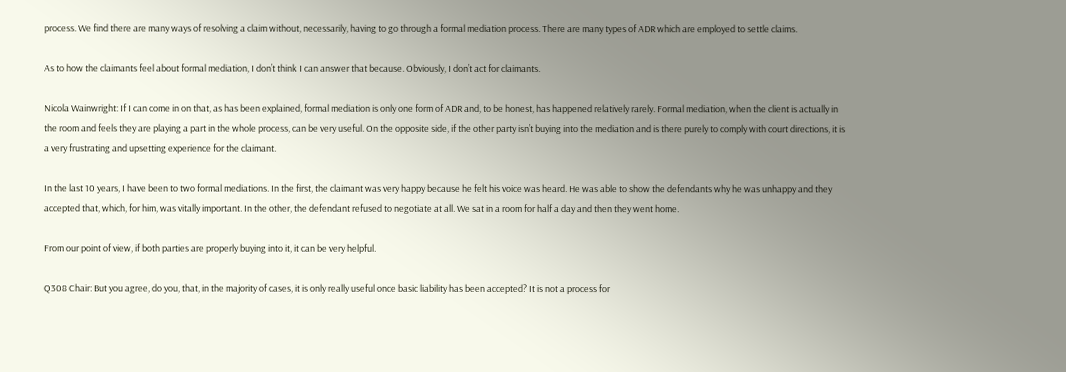process. We find there are many ways of resolving a claim without, necessarily, having to go through a formal mediation process. There are many types of ADR which are employed to settle claims.

As to how the claimants feel about formal mediation, I don’t think I can answer that because. Obviously, I don’t act for claimants.

Nicola Wainwright: If I can come in on that, as has been explained, formal mediation is only one form of ADR and, to be honest, has happened relatively rarely. Formal mediation, when the client is actually in the room and feels they are playing a part in the whole process, can be very useful. On the opposite side, if the other party isn’t buying into the mediation and is there purely to comply with court directions, it is a very frustrating and upsetting experience for the claimant.

In the last 10 years, I have been to two formal mediations. In the first, the claimant was very happy because he felt his voice was heard. He was able to show the defendants why he was unhappy and they accepted that, which, for him, was vitally important. In the other, the defendant refused to negotiate at all. We sat in a room for half a day and then they went home.

From our point of view, if both parties are properly buying into it, it can be very helpful.

Q308 Chair: But you agree, do you, that, in the majority of cases, it is only really useful once basic liability has been accepted? It is not a process for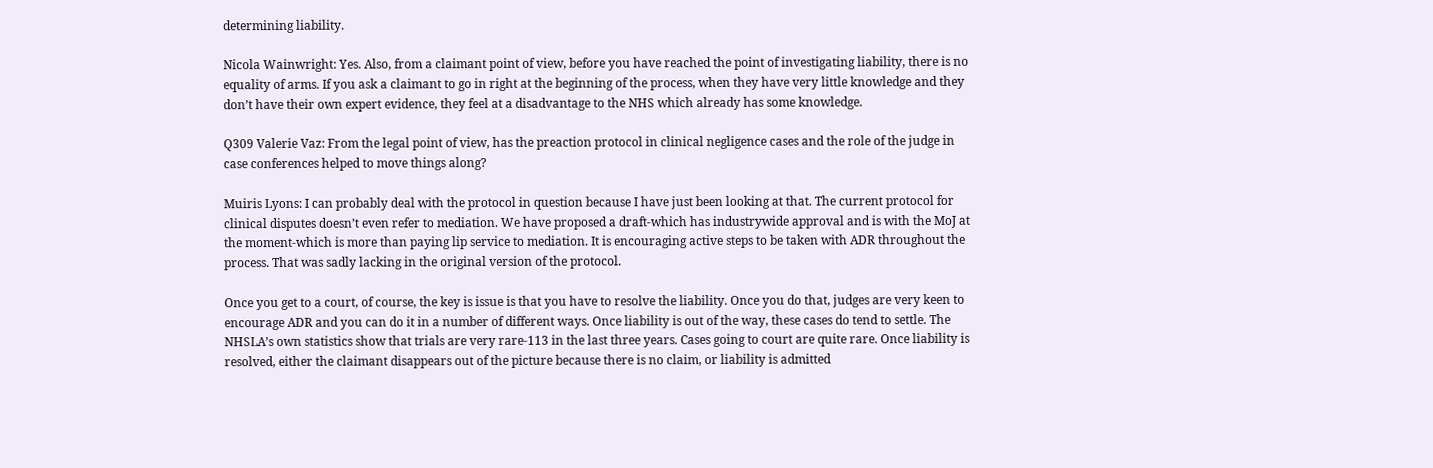determining liability.

Nicola Wainwright: Yes. Also, from a claimant point of view, before you have reached the point of investigating liability, there is no equality of arms. If you ask a claimant to go in right at the beginning of the process, when they have very little knowledge and they don’t have their own expert evidence, they feel at a disadvantage to the NHS which already has some knowledge.

Q309 Valerie Vaz: From the legal point of view, has the preaction protocol in clinical negligence cases and the role of the judge in case conferences helped to move things along?

Muiris Lyons: I can probably deal with the protocol in question because I have just been looking at that. The current protocol for clinical disputes doesn’t even refer to mediation. We have proposed a draft-which has industrywide approval and is with the MoJ at the moment-which is more than paying lip service to mediation. It is encouraging active steps to be taken with ADR throughout the process. That was sadly lacking in the original version of the protocol.

Once you get to a court, of course, the key is issue is that you have to resolve the liability. Once you do that, judges are very keen to encourage ADR and you can do it in a number of different ways. Once liability is out of the way, these cases do tend to settle. The NHSLA’s own statistics show that trials are very rare-113 in the last three years. Cases going to court are quite rare. Once liability is resolved, either the claimant disappears out of the picture because there is no claim, or liability is admitted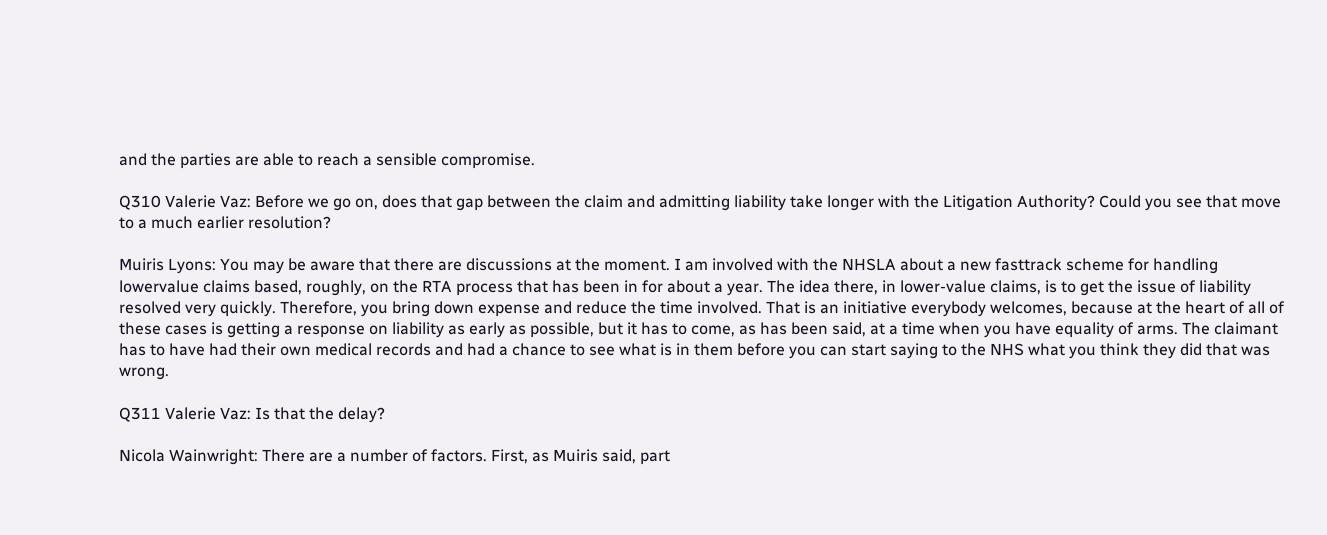and the parties are able to reach a sensible compromise.

Q310 Valerie Vaz: Before we go on, does that gap between the claim and admitting liability take longer with the Litigation Authority? Could you see that move to a much earlier resolution?

Muiris Lyons: You may be aware that there are discussions at the moment. I am involved with the NHSLA about a new fasttrack scheme for handling lowervalue claims based, roughly, on the RTA process that has been in for about a year. The idea there, in lower-value claims, is to get the issue of liability resolved very quickly. Therefore, you bring down expense and reduce the time involved. That is an initiative everybody welcomes, because at the heart of all of these cases is getting a response on liability as early as possible, but it has to come, as has been said, at a time when you have equality of arms. The claimant has to have had their own medical records and had a chance to see what is in them before you can start saying to the NHS what you think they did that was wrong.

Q311 Valerie Vaz: Is that the delay?

Nicola Wainwright: There are a number of factors. First, as Muiris said, part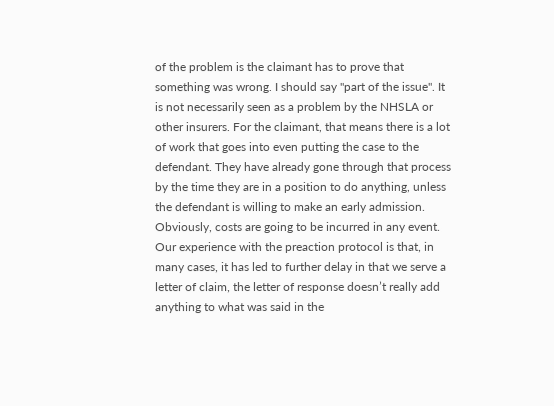of the problem is the claimant has to prove that something was wrong. I should say "part of the issue". It is not necessarily seen as a problem by the NHSLA or other insurers. For the claimant, that means there is a lot of work that goes into even putting the case to the defendant. They have already gone through that process by the time they are in a position to do anything, unless the defendant is willing to make an early admission. Obviously, costs are going to be incurred in any event. Our experience with the preaction protocol is that, in many cases, it has led to further delay in that we serve a letter of claim, the letter of response doesn’t really add anything to what was said in the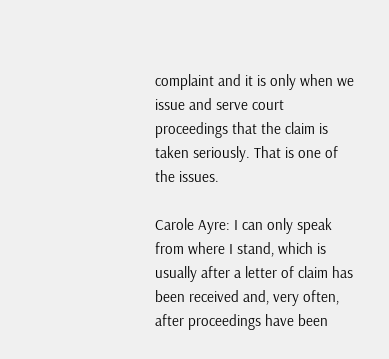complaint and it is only when we issue and serve court proceedings that the claim is taken seriously. That is one of the issues.

Carole Ayre: I can only speak from where I stand, which is usually after a letter of claim has been received and, very often, after proceedings have been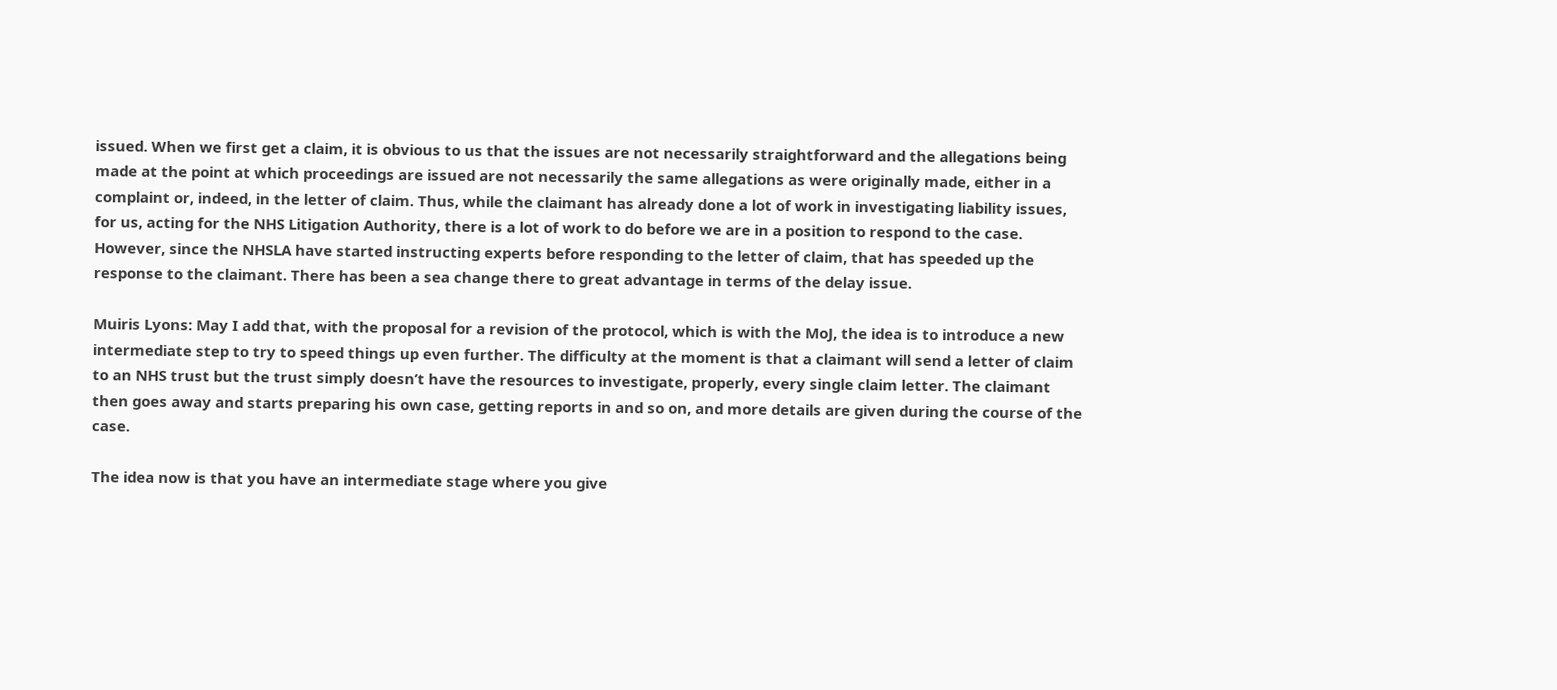issued. When we first get a claim, it is obvious to us that the issues are not necessarily straightforward and the allegations being made at the point at which proceedings are issued are not necessarily the same allegations as were originally made, either in a complaint or, indeed, in the letter of claim. Thus, while the claimant has already done a lot of work in investigating liability issues, for us, acting for the NHS Litigation Authority, there is a lot of work to do before we are in a position to respond to the case. However, since the NHSLA have started instructing experts before responding to the letter of claim, that has speeded up the response to the claimant. There has been a sea change there to great advantage in terms of the delay issue.

Muiris Lyons: May I add that, with the proposal for a revision of the protocol, which is with the MoJ, the idea is to introduce a new intermediate step to try to speed things up even further. The difficulty at the moment is that a claimant will send a letter of claim to an NHS trust but the trust simply doesn’t have the resources to investigate, properly, every single claim letter. The claimant then goes away and starts preparing his own case, getting reports in and so on, and more details are given during the course of the case.

The idea now is that you have an intermediate stage where you give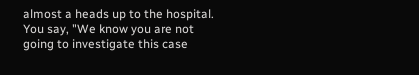almost a heads up to the hospital. You say, "We know you are not going to investigate this case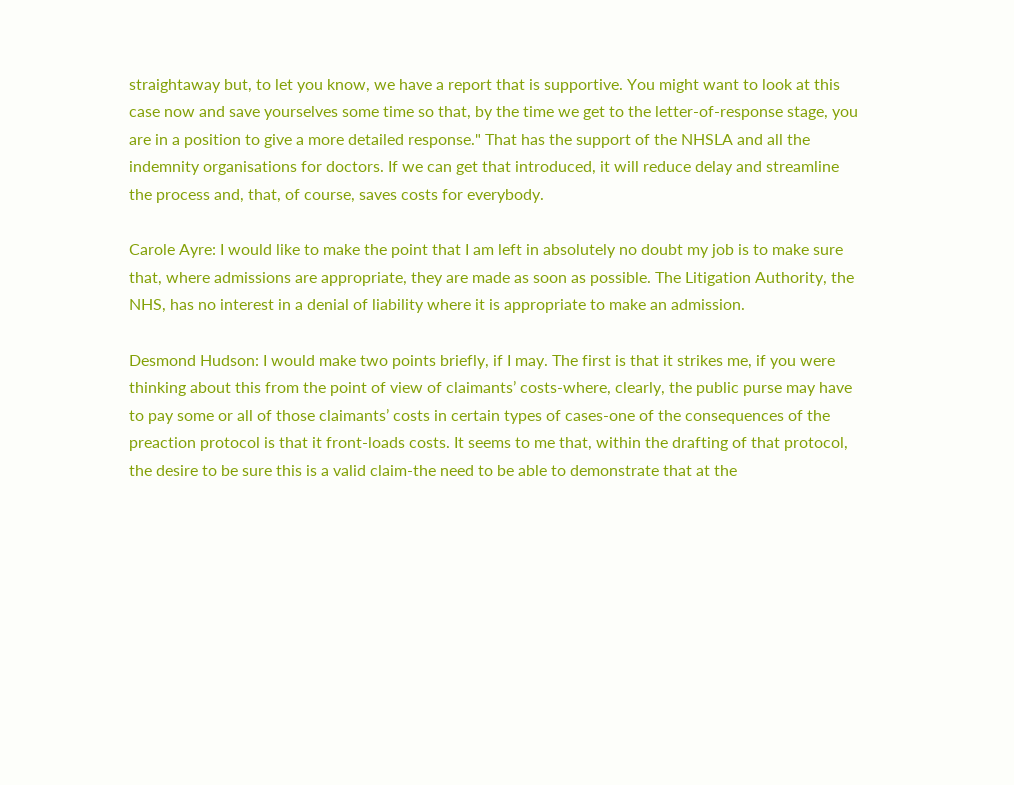straightaway but, to let you know, we have a report that is supportive. You might want to look at this case now and save yourselves some time so that, by the time we get to the letter-of-response stage, you are in a position to give a more detailed response." That has the support of the NHSLA and all the indemnity organisations for doctors. If we can get that introduced, it will reduce delay and streamline the process and, that, of course, saves costs for everybody.

Carole Ayre: I would like to make the point that I am left in absolutely no doubt my job is to make sure that, where admissions are appropriate, they are made as soon as possible. The Litigation Authority, the NHS, has no interest in a denial of liability where it is appropriate to make an admission.

Desmond Hudson: I would make two points briefly, if I may. The first is that it strikes me, if you were thinking about this from the point of view of claimants’ costs-where, clearly, the public purse may have to pay some or all of those claimants’ costs in certain types of cases-one of the consequences of the preaction protocol is that it front-loads costs. It seems to me that, within the drafting of that protocol, the desire to be sure this is a valid claim-the need to be able to demonstrate that at the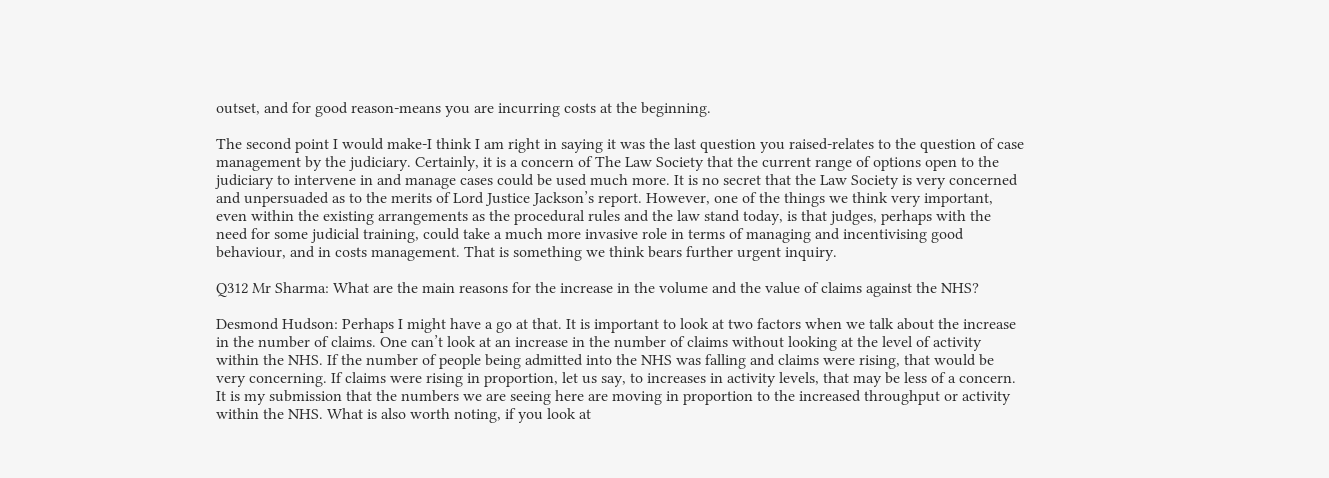outset, and for good reason-means you are incurring costs at the beginning.

The second point I would make-I think I am right in saying it was the last question you raised-relates to the question of case management by the judiciary. Certainly, it is a concern of The Law Society that the current range of options open to the judiciary to intervene in and manage cases could be used much more. It is no secret that the Law Society is very concerned and unpersuaded as to the merits of Lord Justice Jackson’s report. However, one of the things we think very important, even within the existing arrangements as the procedural rules and the law stand today, is that judges, perhaps with the need for some judicial training, could take a much more invasive role in terms of managing and incentivising good behaviour, and in costs management. That is something we think bears further urgent inquiry.

Q312 Mr Sharma: What are the main reasons for the increase in the volume and the value of claims against the NHS?

Desmond Hudson: Perhaps I might have a go at that. It is important to look at two factors when we talk about the increase in the number of claims. One can’t look at an increase in the number of claims without looking at the level of activity within the NHS. If the number of people being admitted into the NHS was falling and claims were rising, that would be very concerning. If claims were rising in proportion, let us say, to increases in activity levels, that may be less of a concern. It is my submission that the numbers we are seeing here are moving in proportion to the increased throughput or activity within the NHS. What is also worth noting, if you look at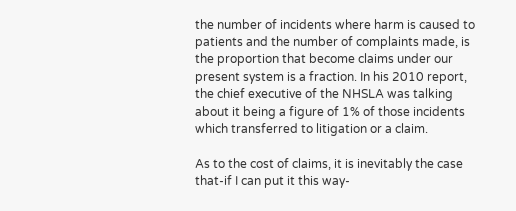the number of incidents where harm is caused to patients and the number of complaints made, is the proportion that become claims under our present system is a fraction. In his 2010 report, the chief executive of the NHSLA was talking about it being a figure of 1% of those incidents which transferred to litigation or a claim.

As to the cost of claims, it is inevitably the case that-if I can put it this way-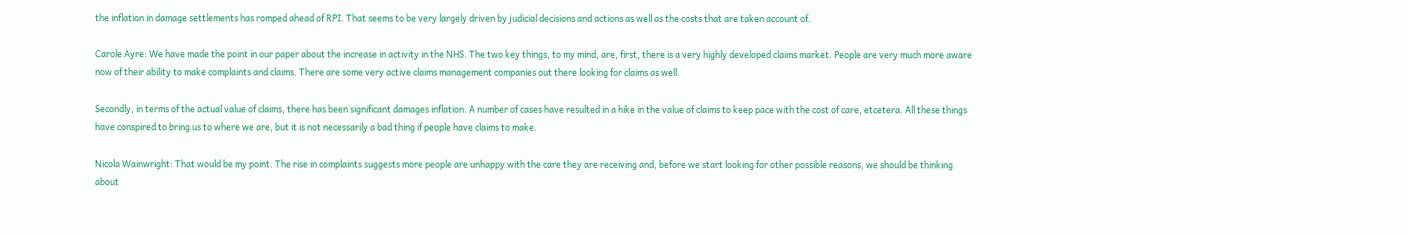the inflation in damage settlements has romped ahead of RPI. That seems to be very largely driven by judicial decisions and actions as well as the costs that are taken account of.

Carole Ayre: We have made the point in our paper about the increase in activity in the NHS. The two key things, to my mind, are, first, there is a very highly developed claims market. People are very much more aware now of their ability to make complaints and claims. There are some very active claims management companies out there looking for claims as well.

Secondly, in terms of the actual value of claims, there has been significant damages inflation. A number of cases have resulted in a hike in the value of claims to keep pace with the cost of care, etcetera. All these things have conspired to bring us to where we are, but it is not necessarily a bad thing if people have claims to make.

Nicola Wainwright: That would be my point. The rise in complaints suggests more people are unhappy with the care they are receiving and, before we start looking for other possible reasons, we should be thinking about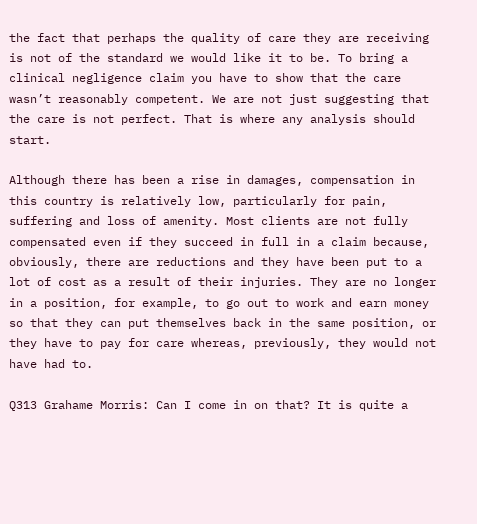the fact that perhaps the quality of care they are receiving is not of the standard we would like it to be. To bring a clinical negligence claim you have to show that the care wasn’t reasonably competent. We are not just suggesting that the care is not perfect. That is where any analysis should start.

Although there has been a rise in damages, compensation in this country is relatively low, particularly for pain, suffering and loss of amenity. Most clients are not fully compensated even if they succeed in full in a claim because, obviously, there are reductions and they have been put to a lot of cost as a result of their injuries. They are no longer in a position, for example, to go out to work and earn money so that they can put themselves back in the same position, or they have to pay for care whereas, previously, they would not have had to.

Q313 Grahame Morris: Can I come in on that? It is quite a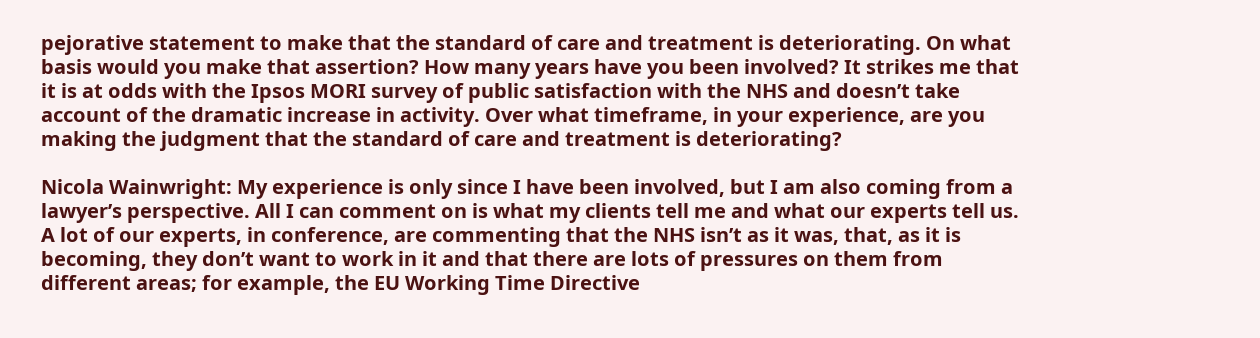pejorative statement to make that the standard of care and treatment is deteriorating. On what basis would you make that assertion? How many years have you been involved? It strikes me that it is at odds with the Ipsos MORI survey of public satisfaction with the NHS and doesn’t take account of the dramatic increase in activity. Over what timeframe, in your experience, are you making the judgment that the standard of care and treatment is deteriorating?

Nicola Wainwright: My experience is only since I have been involved, but I am also coming from a lawyer’s perspective. All I can comment on is what my clients tell me and what our experts tell us. A lot of our experts, in conference, are commenting that the NHS isn’t as it was, that, as it is becoming, they don’t want to work in it and that there are lots of pressures on them from different areas; for example, the EU Working Time Directive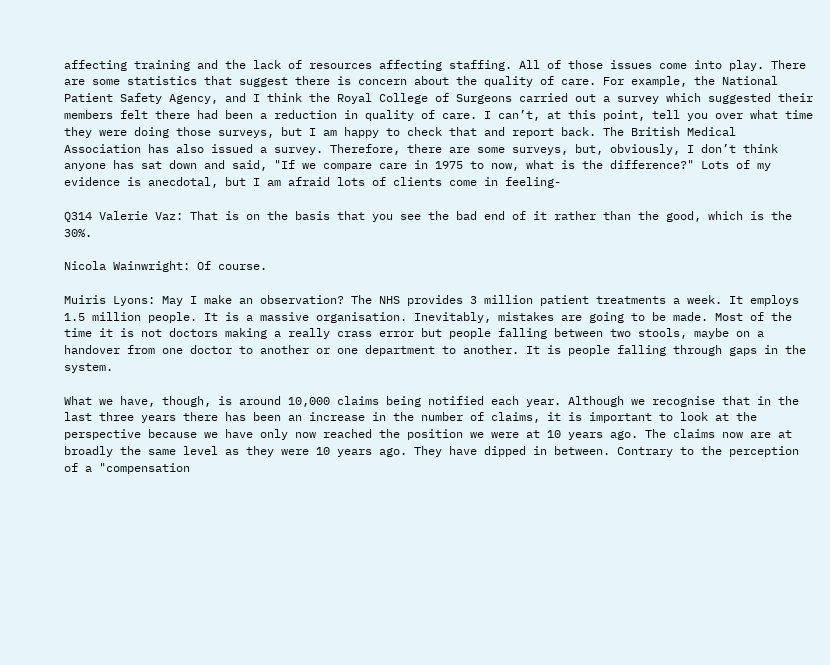affecting training and the lack of resources affecting staffing. All of those issues come into play. There are some statistics that suggest there is concern about the quality of care. For example, the National Patient Safety Agency, and I think the Royal College of Surgeons carried out a survey which suggested their members felt there had been a reduction in quality of care. I can’t, at this point, tell you over what time they were doing those surveys, but I am happy to check that and report back. The British Medical Association has also issued a survey. Therefore, there are some surveys, but, obviously, I don’t think anyone has sat down and said, "If we compare care in 1975 to now, what is the difference?" Lots of my evidence is anecdotal, but I am afraid lots of clients come in feeling-

Q314 Valerie Vaz: That is on the basis that you see the bad end of it rather than the good, which is the 30%.

Nicola Wainwright: Of course.

Muiris Lyons: May I make an observation? The NHS provides 3 million patient treatments a week. It employs 1.5 million people. It is a massive organisation. Inevitably, mistakes are going to be made. Most of the time it is not doctors making a really crass error but people falling between two stools, maybe on a handover from one doctor to another or one department to another. It is people falling through gaps in the system.

What we have, though, is around 10,000 claims being notified each year. Although we recognise that in the last three years there has been an increase in the number of claims, it is important to look at the perspective because we have only now reached the position we were at 10 years ago. The claims now are at broadly the same level as they were 10 years ago. They have dipped in between. Contrary to the perception of a "compensation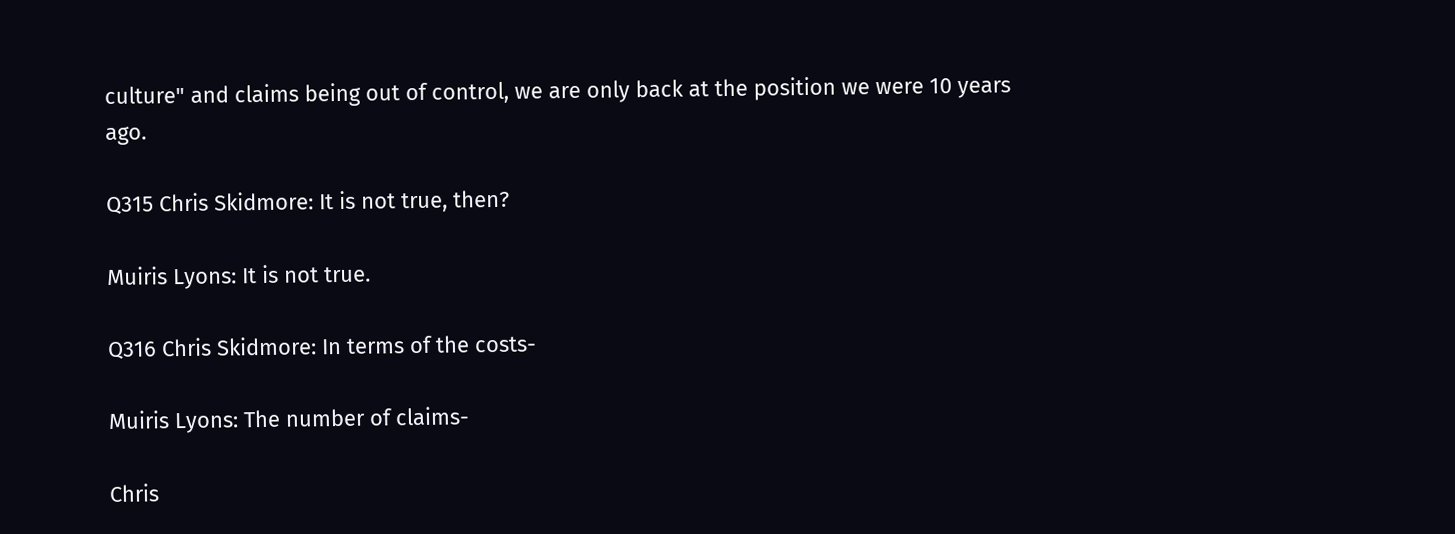culture" and claims being out of control, we are only back at the position we were 10 years ago.

Q315 Chris Skidmore: It is not true, then?

Muiris Lyons: It is not true.

Q316 Chris Skidmore: In terms of the costs-

Muiris Lyons: The number of claims-

Chris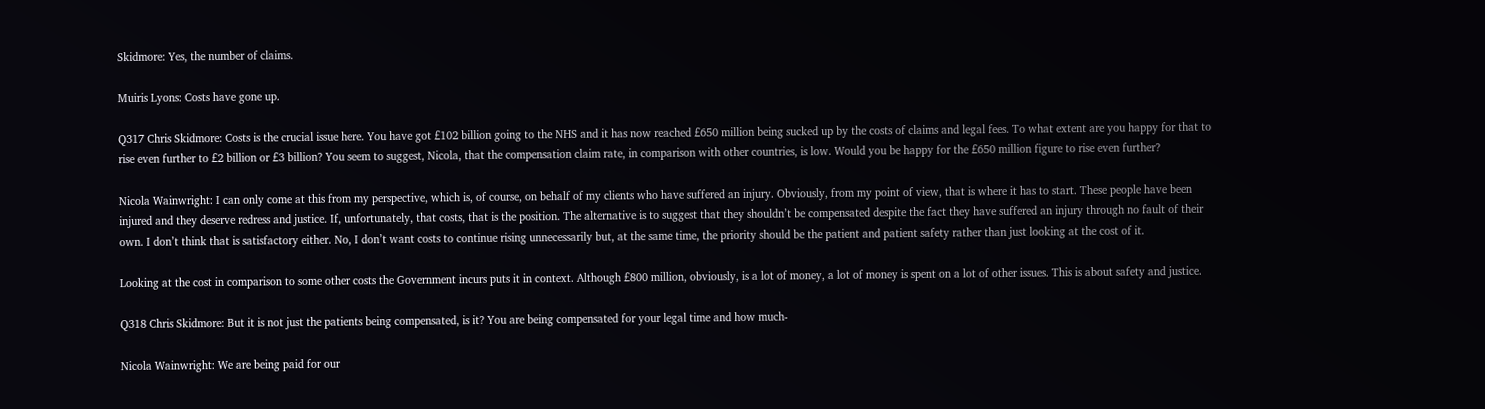Skidmore: Yes, the number of claims.

Muiris Lyons: Costs have gone up.

Q317 Chris Skidmore: Costs is the crucial issue here. You have got £102 billion going to the NHS and it has now reached £650 million being sucked up by the costs of claims and legal fees. To what extent are you happy for that to rise even further to £2 billion or £3 billion? You seem to suggest, Nicola, that the compensation claim rate, in comparison with other countries, is low. Would you be happy for the £650 million figure to rise even further?

Nicola Wainwright: I can only come at this from my perspective, which is, of course, on behalf of my clients who have suffered an injury. Obviously, from my point of view, that is where it has to start. These people have been injured and they deserve redress and justice. If, unfortunately, that costs, that is the position. The alternative is to suggest that they shouldn’t be compensated despite the fact they have suffered an injury through no fault of their own. I don’t think that is satisfactory either. No, I don’t want costs to continue rising unnecessarily but, at the same time, the priority should be the patient and patient safety rather than just looking at the cost of it.

Looking at the cost in comparison to some other costs the Government incurs puts it in context. Although £800 million, obviously, is a lot of money, a lot of money is spent on a lot of other issues. This is about safety and justice.

Q318 Chris Skidmore: But it is not just the patients being compensated, is it? You are being compensated for your legal time and how much-

Nicola Wainwright: We are being paid for our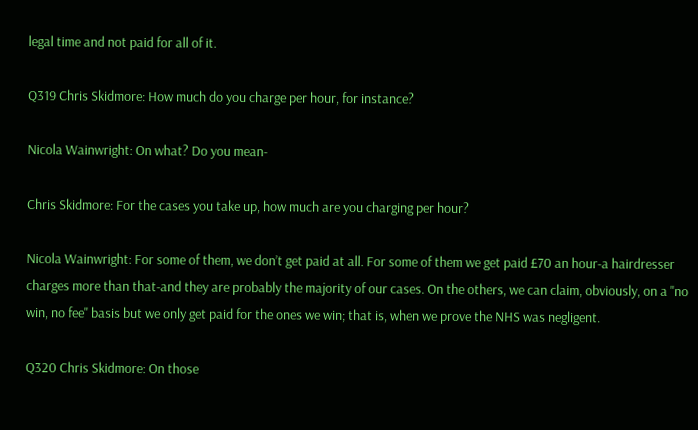legal time and not paid for all of it.

Q319 Chris Skidmore: How much do you charge per hour, for instance?

Nicola Wainwright: On what? Do you mean-

Chris Skidmore: For the cases you take up, how much are you charging per hour?

Nicola Wainwright: For some of them, we don’t get paid at all. For some of them we get paid £70 an hour-a hairdresser charges more than that-and they are probably the majority of our cases. On the others, we can claim, obviously, on a "no win, no fee" basis but we only get paid for the ones we win; that is, when we prove the NHS was negligent.

Q320 Chris Skidmore: On those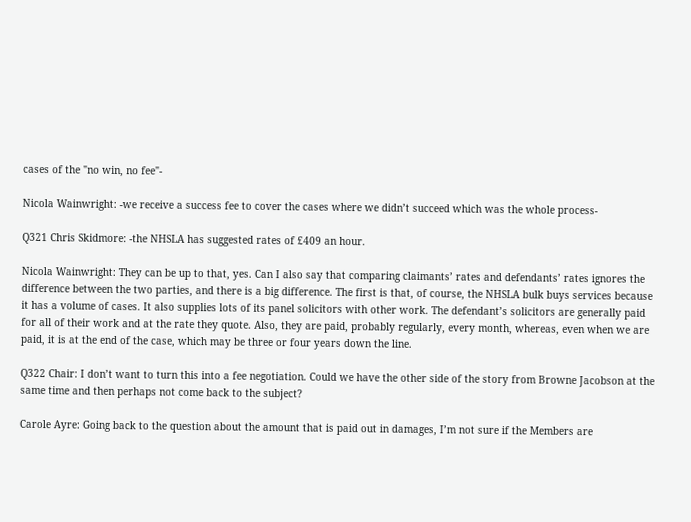cases of the "no win, no fee"-

Nicola Wainwright: -we receive a success fee to cover the cases where we didn’t succeed which was the whole process-

Q321 Chris Skidmore: -the NHSLA has suggested rates of £409 an hour.

Nicola Wainwright: They can be up to that, yes. Can I also say that comparing claimants’ rates and defendants’ rates ignores the difference between the two parties, and there is a big difference. The first is that, of course, the NHSLA bulk buys services because it has a volume of cases. It also supplies lots of its panel solicitors with other work. The defendant’s solicitors are generally paid for all of their work and at the rate they quote. Also, they are paid, probably regularly, every month, whereas, even when we are paid, it is at the end of the case, which may be three or four years down the line.

Q322 Chair: I don’t want to turn this into a fee negotiation. Could we have the other side of the story from Browne Jacobson at the same time and then perhaps not come back to the subject?

Carole Ayre: Going back to the question about the amount that is paid out in damages, I’m not sure if the Members are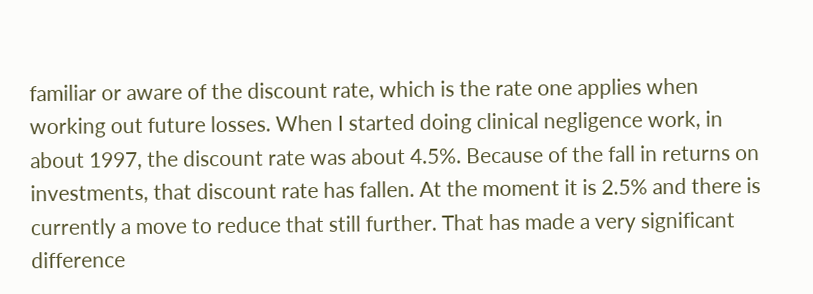familiar or aware of the discount rate, which is the rate one applies when working out future losses. When I started doing clinical negligence work, in about 1997, the discount rate was about 4.5%. Because of the fall in returns on investments, that discount rate has fallen. At the moment it is 2.5% and there is currently a move to reduce that still further. That has made a very significant difference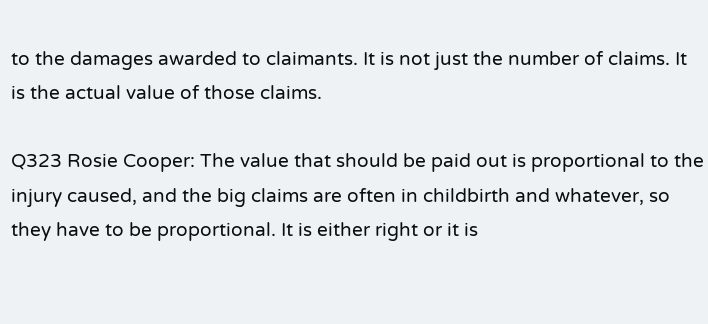to the damages awarded to claimants. It is not just the number of claims. It is the actual value of those claims.

Q323 Rosie Cooper: The value that should be paid out is proportional to the injury caused, and the big claims are often in childbirth and whatever, so they have to be proportional. It is either right or it is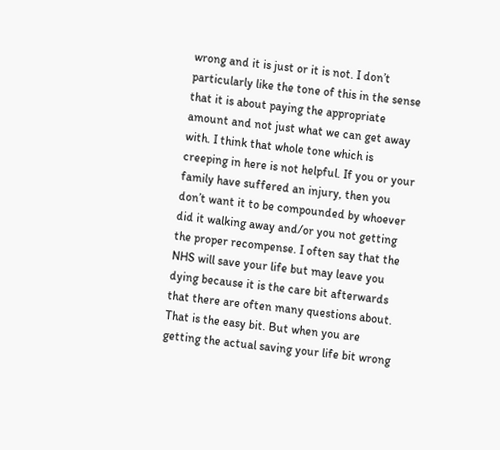wrong and it is just or it is not. I don’t particularly like the tone of this in the sense that it is about paying the appropriate amount and not just what we can get away with. I think that whole tone which is creeping in here is not helpful. If you or your family have suffered an injury, then you don’t want it to be compounded by whoever did it walking away and/or you not getting the proper recompense. I often say that the NHS will save your life but may leave you dying because it is the care bit afterwards that there are often many questions about. That is the easy bit. But when you are getting the actual saving your life bit wrong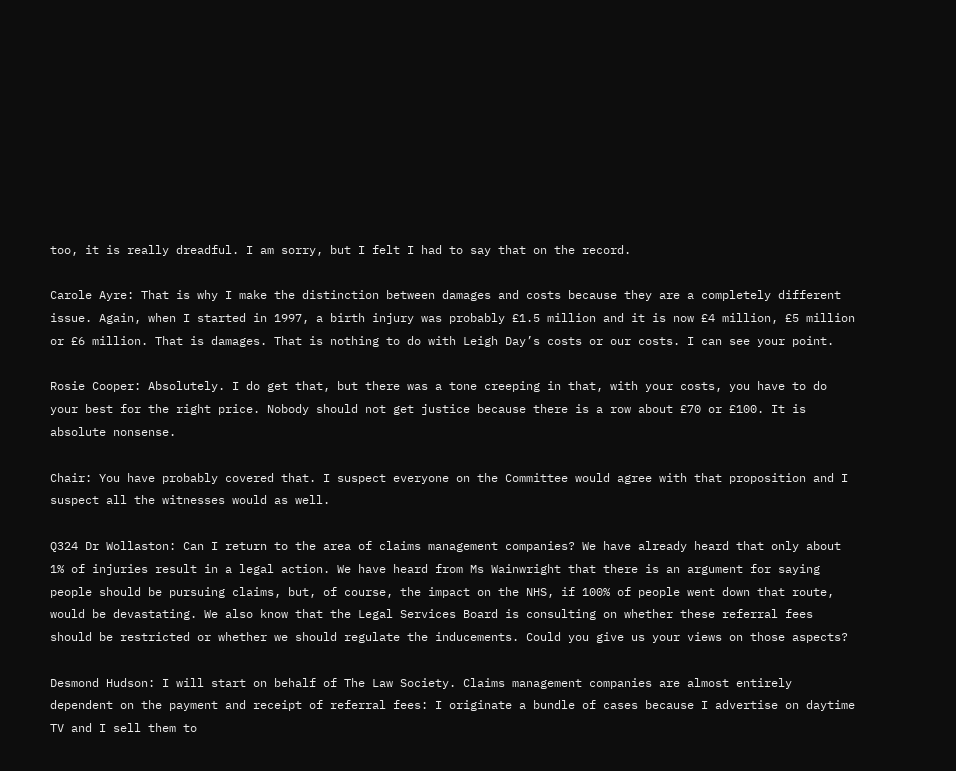too, it is really dreadful. I am sorry, but I felt I had to say that on the record.

Carole Ayre: That is why I make the distinction between damages and costs because they are a completely different issue. Again, when I started in 1997, a birth injury was probably £1.5 million and it is now £4 million, £5 million or £6 million. That is damages. That is nothing to do with Leigh Day’s costs or our costs. I can see your point.

Rosie Cooper: Absolutely. I do get that, but there was a tone creeping in that, with your costs, you have to do your best for the right price. Nobody should not get justice because there is a row about £70 or £100. It is absolute nonsense.

Chair: You have probably covered that. I suspect everyone on the Committee would agree with that proposition and I suspect all the witnesses would as well.

Q324 Dr Wollaston: Can I return to the area of claims management companies? We have already heard that only about 1% of injuries result in a legal action. We have heard from Ms Wainwright that there is an argument for saying people should be pursuing claims, but, of course, the impact on the NHS, if 100% of people went down that route, would be devastating. We also know that the Legal Services Board is consulting on whether these referral fees should be restricted or whether we should regulate the inducements. Could you give us your views on those aspects?

Desmond Hudson: I will start on behalf of The Law Society. Claims management companies are almost entirely dependent on the payment and receipt of referral fees: I originate a bundle of cases because I advertise on daytime TV and I sell them to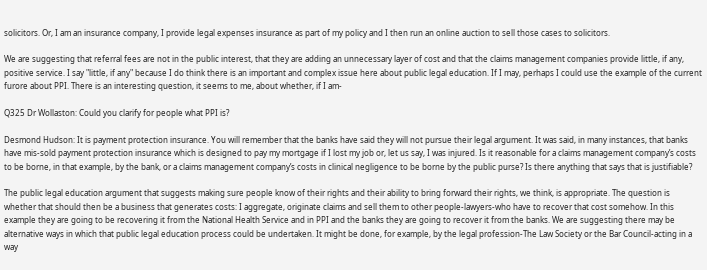solicitors. Or, I am an insurance company, I provide legal expenses insurance as part of my policy and I then run an online auction to sell those cases to solicitors.

We are suggesting that referral fees are not in the public interest, that they are adding an unnecessary layer of cost and that the claims management companies provide little, if any, positive service. I say "little, if any" because I do think there is an important and complex issue here about public legal education. If I may, perhaps I could use the example of the current furore about PPI. There is an interesting question, it seems to me, about whether, if I am-

Q325 Dr Wollaston: Could you clarify for people what PPI is?

Desmond Hudson: It is payment protection insurance. You will remember that the banks have said they will not pursue their legal argument. It was said, in many instances, that banks have mis-sold payment protection insurance which is designed to pay my mortgage if I lost my job or, let us say, I was injured. Is it reasonable for a claims management company’s costs to be borne, in that example, by the bank, or a claims management company’s costs in clinical negligence to be borne by the public purse? Is there anything that says that is justifiable?

The public legal education argument that suggests making sure people know of their rights and their ability to bring forward their rights, we think, is appropriate. The question is whether that should then be a business that generates costs: I aggregate, originate claims and sell them to other people-lawyers-who have to recover that cost somehow. In this example they are going to be recovering it from the National Health Service and in PPI and the banks they are going to recover it from the banks. We are suggesting there may be alternative ways in which that public legal education process could be undertaken. It might be done, for example, by the legal profession-The Law Society or the Bar Council-acting in a way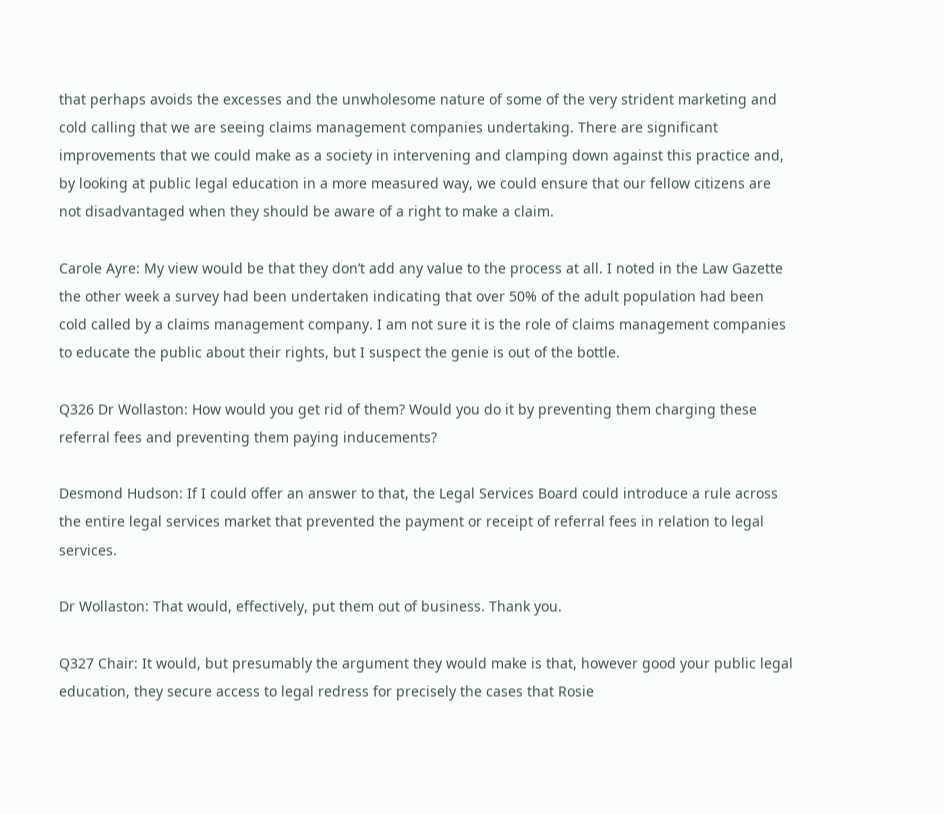that perhaps avoids the excesses and the unwholesome nature of some of the very strident marketing and cold calling that we are seeing claims management companies undertaking. There are significant improvements that we could make as a society in intervening and clamping down against this practice and, by looking at public legal education in a more measured way, we could ensure that our fellow citizens are not disadvantaged when they should be aware of a right to make a claim.

Carole Ayre: My view would be that they don’t add any value to the process at all. I noted in the Law Gazette the other week a survey had been undertaken indicating that over 50% of the adult population had been cold called by a claims management company. I am not sure it is the role of claims management companies to educate the public about their rights, but I suspect the genie is out of the bottle.

Q326 Dr Wollaston: How would you get rid of them? Would you do it by preventing them charging these referral fees and preventing them paying inducements?

Desmond Hudson: If I could offer an answer to that, the Legal Services Board could introduce a rule across the entire legal services market that prevented the payment or receipt of referral fees in relation to legal services.

Dr Wollaston: That would, effectively, put them out of business. Thank you.

Q327 Chair: It would, but presumably the argument they would make is that, however good your public legal education, they secure access to legal redress for precisely the cases that Rosie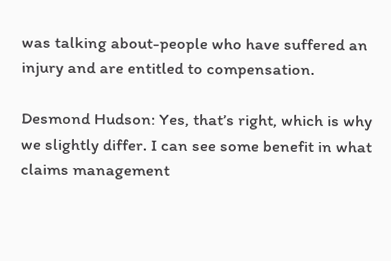was talking about-people who have suffered an injury and are entitled to compensation.

Desmond Hudson: Yes, that’s right, which is why we slightly differ. I can see some benefit in what claims management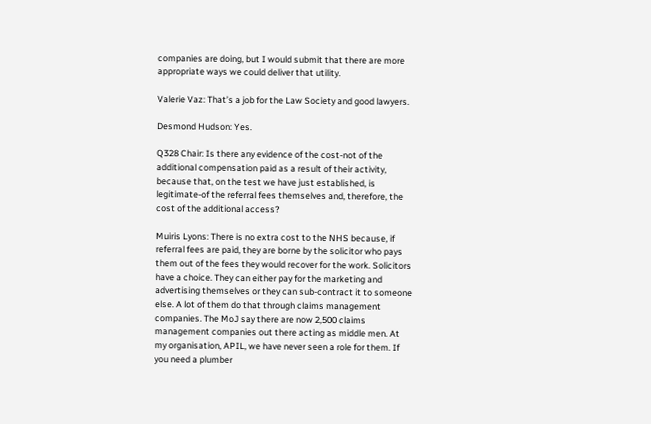companies are doing, but I would submit that there are more appropriate ways we could deliver that utility.

Valerie Vaz: That’s a job for the Law Society and good lawyers.

Desmond Hudson: Yes.

Q328 Chair: Is there any evidence of the cost-not of the additional compensation paid as a result of their activity, because that, on the test we have just established, is legitimate-of the referral fees themselves and, therefore, the cost of the additional access?

Muiris Lyons: There is no extra cost to the NHS because, if referral fees are paid, they are borne by the solicitor who pays them out of the fees they would recover for the work. Solicitors have a choice. They can either pay for the marketing and advertising themselves or they can sub-contract it to someone else. A lot of them do that through claims management companies. The MoJ say there are now 2,500 claims management companies out there acting as middle men. At my organisation, APIL, we have never seen a role for them. If you need a plumber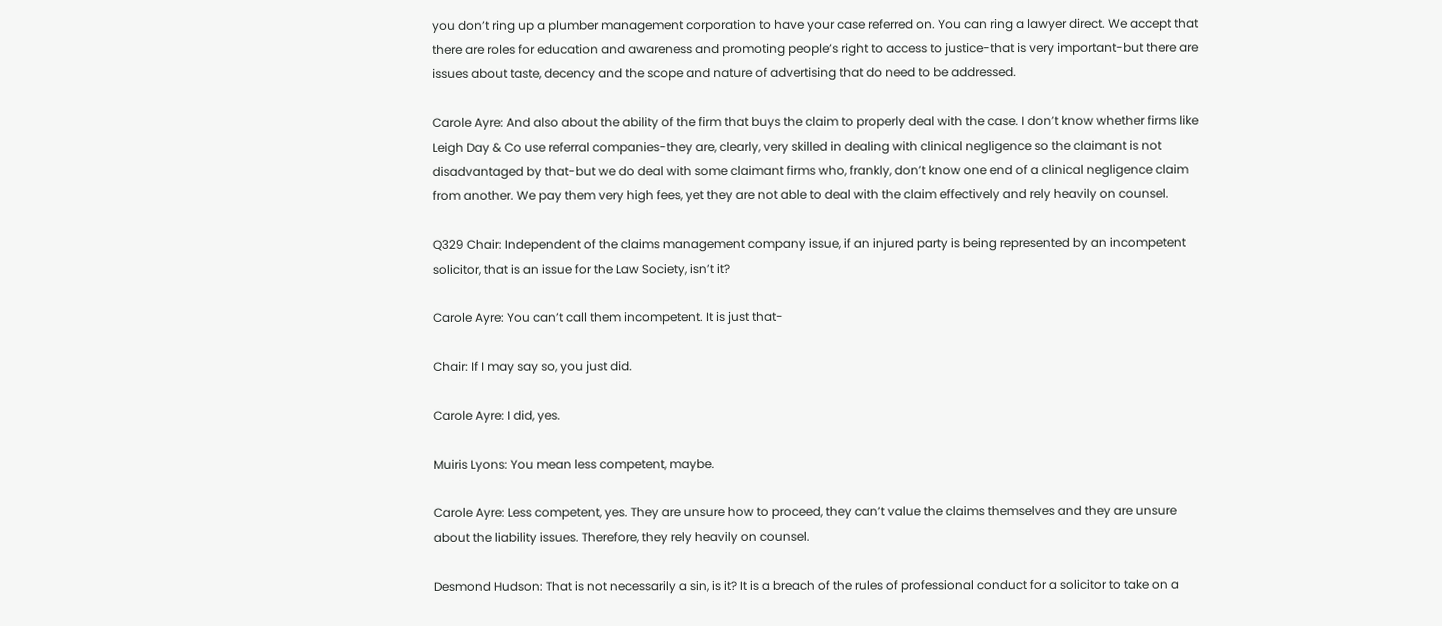you don’t ring up a plumber management corporation to have your case referred on. You can ring a lawyer direct. We accept that there are roles for education and awareness and promoting people’s right to access to justice-that is very important-but there are issues about taste, decency and the scope and nature of advertising that do need to be addressed.

Carole Ayre: And also about the ability of the firm that buys the claim to properly deal with the case. I don’t know whether firms like Leigh Day & Co use referral companies-they are, clearly, very skilled in dealing with clinical negligence so the claimant is not disadvantaged by that-but we do deal with some claimant firms who, frankly, don’t know one end of a clinical negligence claim from another. We pay them very high fees, yet they are not able to deal with the claim effectively and rely heavily on counsel.

Q329 Chair: Independent of the claims management company issue, if an injured party is being represented by an incompetent solicitor, that is an issue for the Law Society, isn’t it?

Carole Ayre: You can’t call them incompetent. It is just that-

Chair: If I may say so, you just did.

Carole Ayre: I did, yes.

Muiris Lyons: You mean less competent, maybe.

Carole Ayre: Less competent, yes. They are unsure how to proceed, they can’t value the claims themselves and they are unsure about the liability issues. Therefore, they rely heavily on counsel.

Desmond Hudson: That is not necessarily a sin, is it? It is a breach of the rules of professional conduct for a solicitor to take on a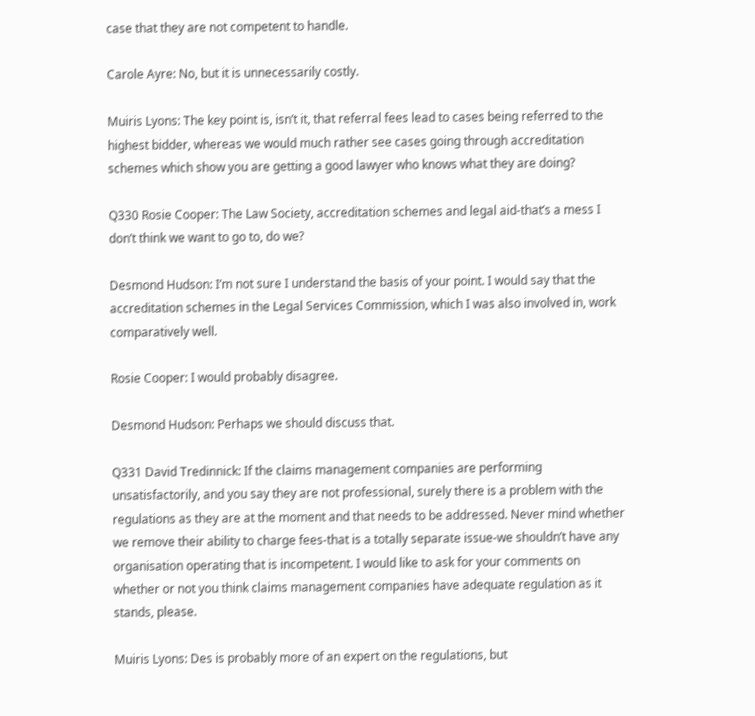case that they are not competent to handle.

Carole Ayre: No, but it is unnecessarily costly.

Muiris Lyons: The key point is, isn’t it, that referral fees lead to cases being referred to the highest bidder, whereas we would much rather see cases going through accreditation schemes which show you are getting a good lawyer who knows what they are doing?

Q330 Rosie Cooper: The Law Society, accreditation schemes and legal aid-that’s a mess I don’t think we want to go to, do we?

Desmond Hudson: I’m not sure I understand the basis of your point. I would say that the accreditation schemes in the Legal Services Commission, which I was also involved in, work comparatively well.

Rosie Cooper: I would probably disagree.

Desmond Hudson: Perhaps we should discuss that.

Q331 David Tredinnick: If the claims management companies are performing unsatisfactorily, and you say they are not professional, surely there is a problem with the regulations as they are at the moment and that needs to be addressed. Never mind whether we remove their ability to charge fees-that is a totally separate issue-we shouldn’t have any organisation operating that is incompetent. I would like to ask for your comments on whether or not you think claims management companies have adequate regulation as it stands, please.

Muiris Lyons: Des is probably more of an expert on the regulations, but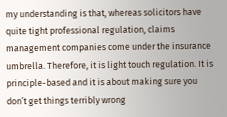my understanding is that, whereas solicitors have quite tight professional regulation, claims management companies come under the insurance umbrella. Therefore, it is light touch regulation. It is principle-based and it is about making sure you don’t get things terribly wrong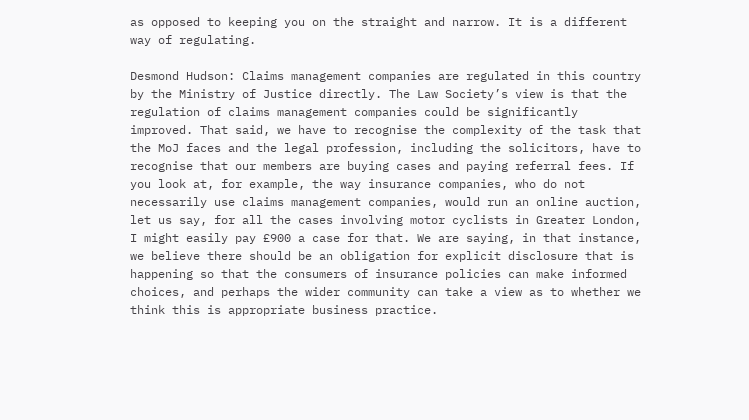as opposed to keeping you on the straight and narrow. It is a different way of regulating.

Desmond Hudson: Claims management companies are regulated in this country by the Ministry of Justice directly. The Law Society’s view is that the regulation of claims management companies could be significantly improved. That said, we have to recognise the complexity of the task that the MoJ faces and the legal profession, including the solicitors, have to recognise that our members are buying cases and paying referral fees. If you look at, for example, the way insurance companies, who do not necessarily use claims management companies, would run an online auction, let us say, for all the cases involving motor cyclists in Greater London, I might easily pay £900 a case for that. We are saying, in that instance, we believe there should be an obligation for explicit disclosure that is happening so that the consumers of insurance policies can make informed choices, and perhaps the wider community can take a view as to whether we think this is appropriate business practice.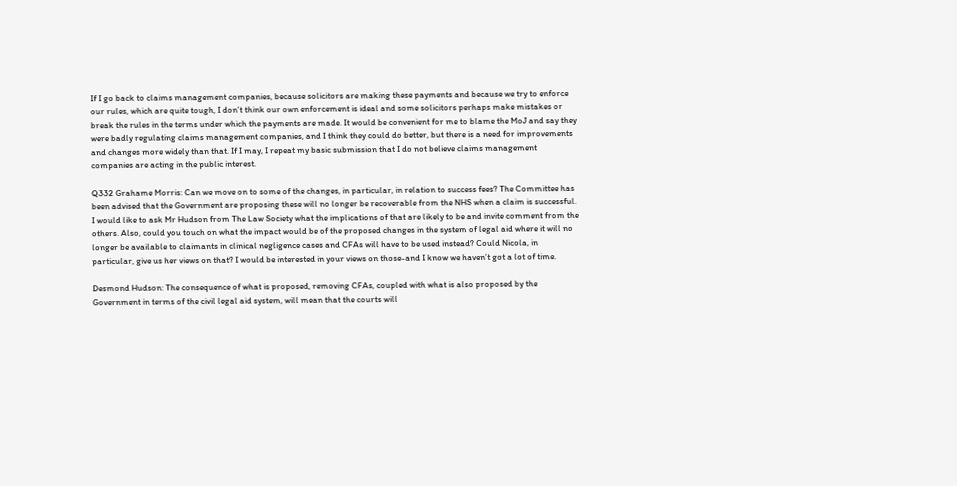If I go back to claims management companies, because solicitors are making these payments and because we try to enforce our rules, which are quite tough, I don’t think our own enforcement is ideal and some solicitors perhaps make mistakes or break the rules in the terms under which the payments are made. It would be convenient for me to blame the MoJ and say they were badly regulating claims management companies, and I think they could do better, but there is a need for improvements and changes more widely than that. If I may, I repeat my basic submission that I do not believe claims management companies are acting in the public interest.

Q332 Grahame Morris: Can we move on to some of the changes, in particular, in relation to success fees? The Committee has been advised that the Government are proposing these will no longer be recoverable from the NHS when a claim is successful. I would like to ask Mr Hudson from The Law Society what the implications of that are likely to be and invite comment from the others. Also, could you touch on what the impact would be of the proposed changes in the system of legal aid where it will no longer be available to claimants in clinical negligence cases and CFAs will have to be used instead? Could Nicola, in particular, give us her views on that? I would be interested in your views on those-and I know we haven’t got a lot of time.

Desmond Hudson: The consequence of what is proposed, removing CFAs, coupled with what is also proposed by the Government in terms of the civil legal aid system, will mean that the courts will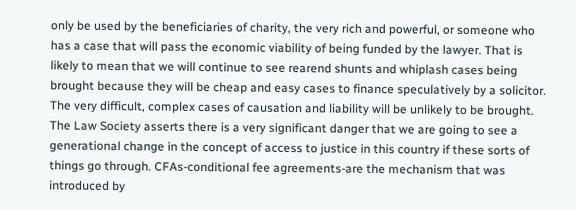only be used by the beneficiaries of charity, the very rich and powerful, or someone who has a case that will pass the economic viability of being funded by the lawyer. That is likely to mean that we will continue to see rearend shunts and whiplash cases being brought because they will be cheap and easy cases to finance speculatively by a solicitor. The very difficult, complex cases of causation and liability will be unlikely to be brought. The Law Society asserts there is a very significant danger that we are going to see a generational change in the concept of access to justice in this country if these sorts of things go through. CFAs-conditional fee agreements-are the mechanism that was introduced by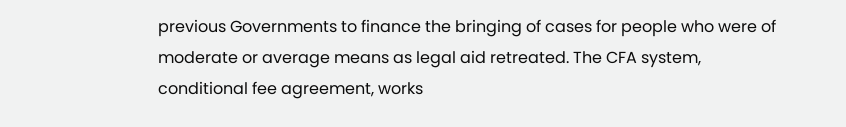previous Governments to finance the bringing of cases for people who were of moderate or average means as legal aid retreated. The CFA system, conditional fee agreement, works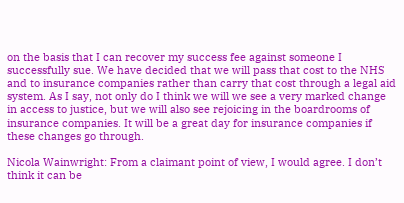on the basis that I can recover my success fee against someone I successfully sue. We have decided that we will pass that cost to the NHS and to insurance companies rather than carry that cost through a legal aid system. As I say, not only do I think we will we see a very marked change in access to justice, but we will also see rejoicing in the boardrooms of insurance companies. It will be a great day for insurance companies if these changes go through.

Nicola Wainwright: From a claimant point of view, I would agree. I don’t think it can be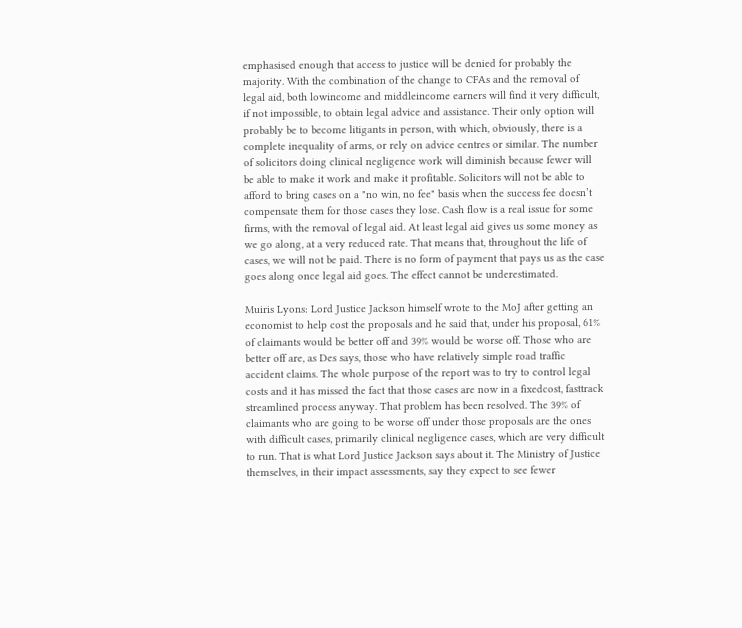emphasised enough that access to justice will be denied for probably the majority. With the combination of the change to CFAs and the removal of legal aid, both lowincome and middleincome earners will find it very difficult, if not impossible, to obtain legal advice and assistance. Their only option will probably be to become litigants in person, with which, obviously, there is a complete inequality of arms, or rely on advice centres or similar. The number of solicitors doing clinical negligence work will diminish because fewer will be able to make it work and make it profitable. Solicitors will not be able to afford to bring cases on a "no win, no fee" basis when the success fee doesn’t compensate them for those cases they lose. Cash flow is a real issue for some firms, with the removal of legal aid. At least legal aid gives us some money as we go along, at a very reduced rate. That means that, throughout the life of cases, we will not be paid. There is no form of payment that pays us as the case goes along once legal aid goes. The effect cannot be underestimated.

Muiris Lyons: Lord Justice Jackson himself wrote to the MoJ after getting an economist to help cost the proposals and he said that, under his proposal, 61% of claimants would be better off and 39% would be worse off. Those who are better off are, as Des says, those who have relatively simple road traffic accident claims. The whole purpose of the report was to try to control legal costs and it has missed the fact that those cases are now in a fixedcost, fasttrack streamlined process anyway. That problem has been resolved. The 39% of claimants who are going to be worse off under those proposals are the ones with difficult cases, primarily clinical negligence cases, which are very difficult to run. That is what Lord Justice Jackson says about it. The Ministry of Justice themselves, in their impact assessments, say they expect to see fewer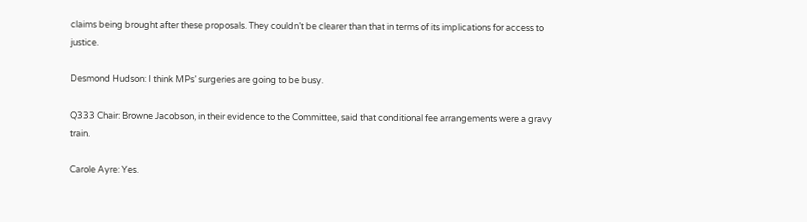claims being brought after these proposals. They couldn’t be clearer than that in terms of its implications for access to justice.

Desmond Hudson: I think MPs’ surgeries are going to be busy.

Q333 Chair: Browne Jacobson, in their evidence to the Committee, said that conditional fee arrangements were a gravy train.

Carole Ayre: Yes.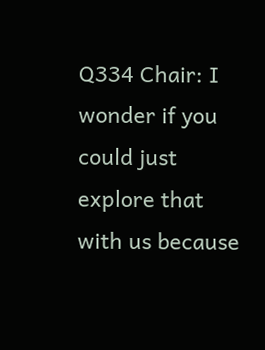Q334 Chair: I wonder if you could just explore that with us because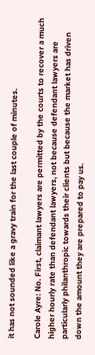it has not sounded like a gravy train for the last couple of minutes.

Carole Ayre: No. First, claimant lawyers are permitted by the courts to recover a much higher hourly rate than defendant lawyers, not because defendant lawyers are particularly philanthropic towards their clients but because the market has driven down the amount they are prepared to pay us.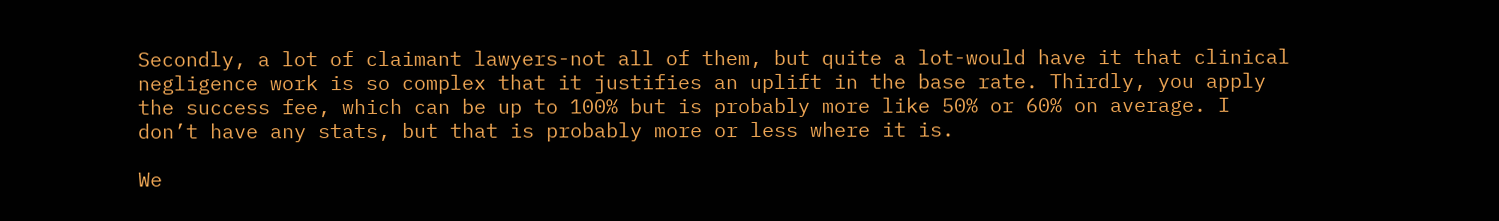Secondly, a lot of claimant lawyers-not all of them, but quite a lot-would have it that clinical negligence work is so complex that it justifies an uplift in the base rate. Thirdly, you apply the success fee, which can be up to 100% but is probably more like 50% or 60% on average. I don’t have any stats, but that is probably more or less where it is.

We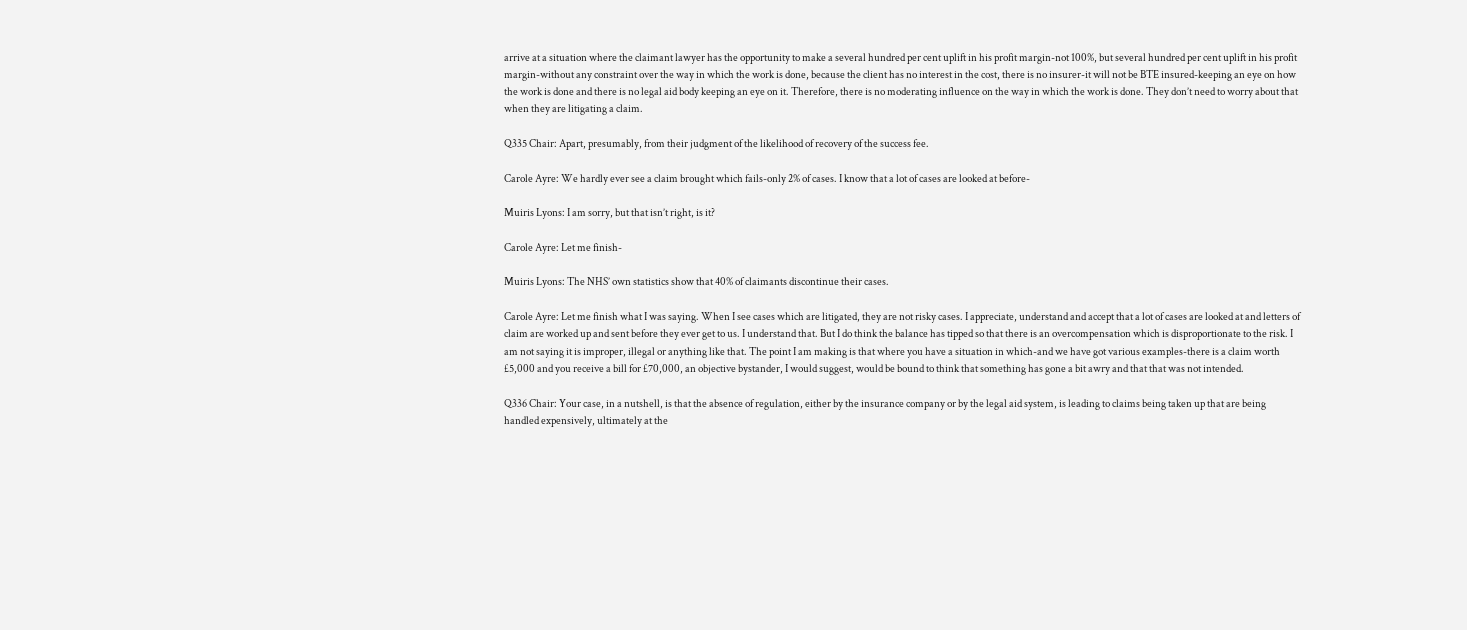arrive at a situation where the claimant lawyer has the opportunity to make a several hundred per cent uplift in his profit margin-not 100%, but several hundred per cent uplift in his profit margin-without any constraint over the way in which the work is done, because the client has no interest in the cost, there is no insurer-it will not be BTE insured-keeping an eye on how the work is done and there is no legal aid body keeping an eye on it. Therefore, there is no moderating influence on the way in which the work is done. They don’t need to worry about that when they are litigating a claim.

Q335 Chair: Apart, presumably, from their judgment of the likelihood of recovery of the success fee.

Carole Ayre: We hardly ever see a claim brought which fails-only 2% of cases. I know that a lot of cases are looked at before-

Muiris Lyons: I am sorry, but that isn’t right, is it?

Carole Ayre: Let me finish-

Muiris Lyons: The NHS’ own statistics show that 40% of claimants discontinue their cases.

Carole Ayre: Let me finish what I was saying. When I see cases which are litigated, they are not risky cases. I appreciate, understand and accept that a lot of cases are looked at and letters of claim are worked up and sent before they ever get to us. I understand that. But I do think the balance has tipped so that there is an overcompensation which is disproportionate to the risk. I am not saying it is improper, illegal or anything like that. The point I am making is that where you have a situation in which-and we have got various examples-there is a claim worth £5,000 and you receive a bill for £70,000, an objective bystander, I would suggest, would be bound to think that something has gone a bit awry and that that was not intended.

Q336 Chair: Your case, in a nutshell, is that the absence of regulation, either by the insurance company or by the legal aid system, is leading to claims being taken up that are being handled expensively, ultimately at the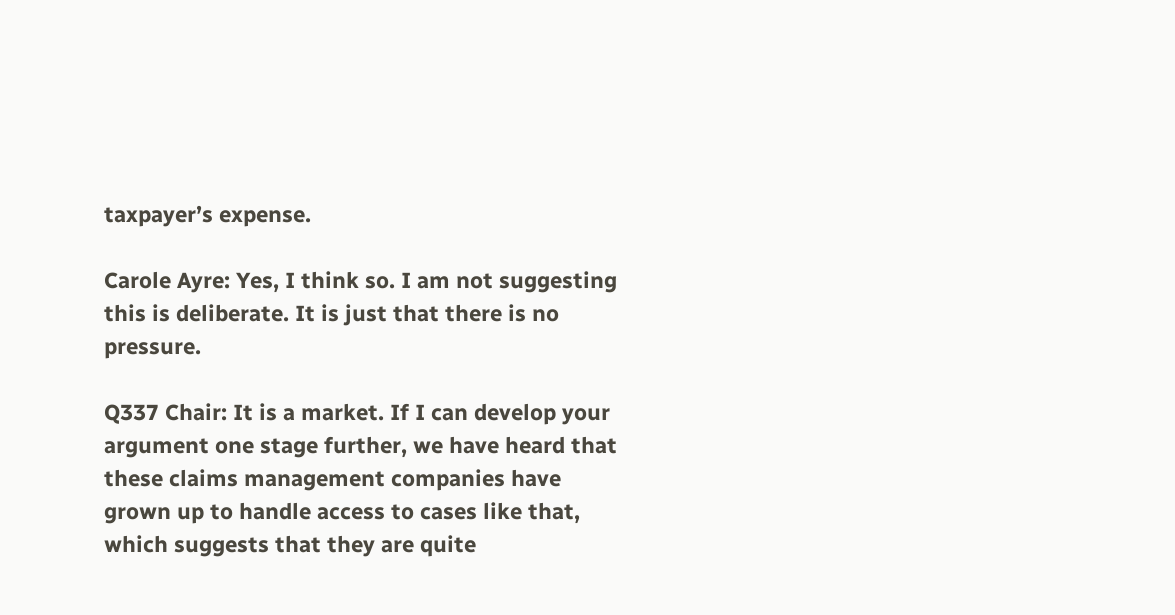taxpayer’s expense.

Carole Ayre: Yes, I think so. I am not suggesting this is deliberate. It is just that there is no pressure.

Q337 Chair: It is a market. If I can develop your argument one stage further, we have heard that these claims management companies have grown up to handle access to cases like that, which suggests that they are quite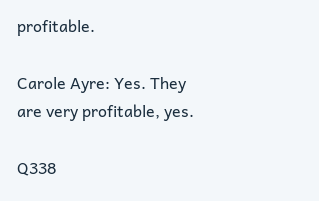profitable.

Carole Ayre: Yes. They are very profitable, yes.

Q338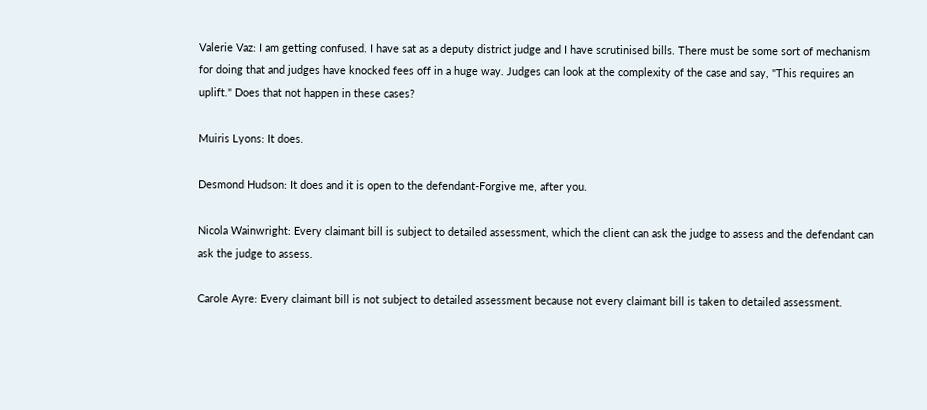Valerie Vaz: I am getting confused. I have sat as a deputy district judge and I have scrutinised bills. There must be some sort of mechanism for doing that and judges have knocked fees off in a huge way. Judges can look at the complexity of the case and say, "This requires an uplift." Does that not happen in these cases?

Muiris Lyons: It does.

Desmond Hudson: It does and it is open to the defendant-Forgive me, after you.

Nicola Wainwright: Every claimant bill is subject to detailed assessment, which the client can ask the judge to assess and the defendant can ask the judge to assess.

Carole Ayre: Every claimant bill is not subject to detailed assessment because not every claimant bill is taken to detailed assessment.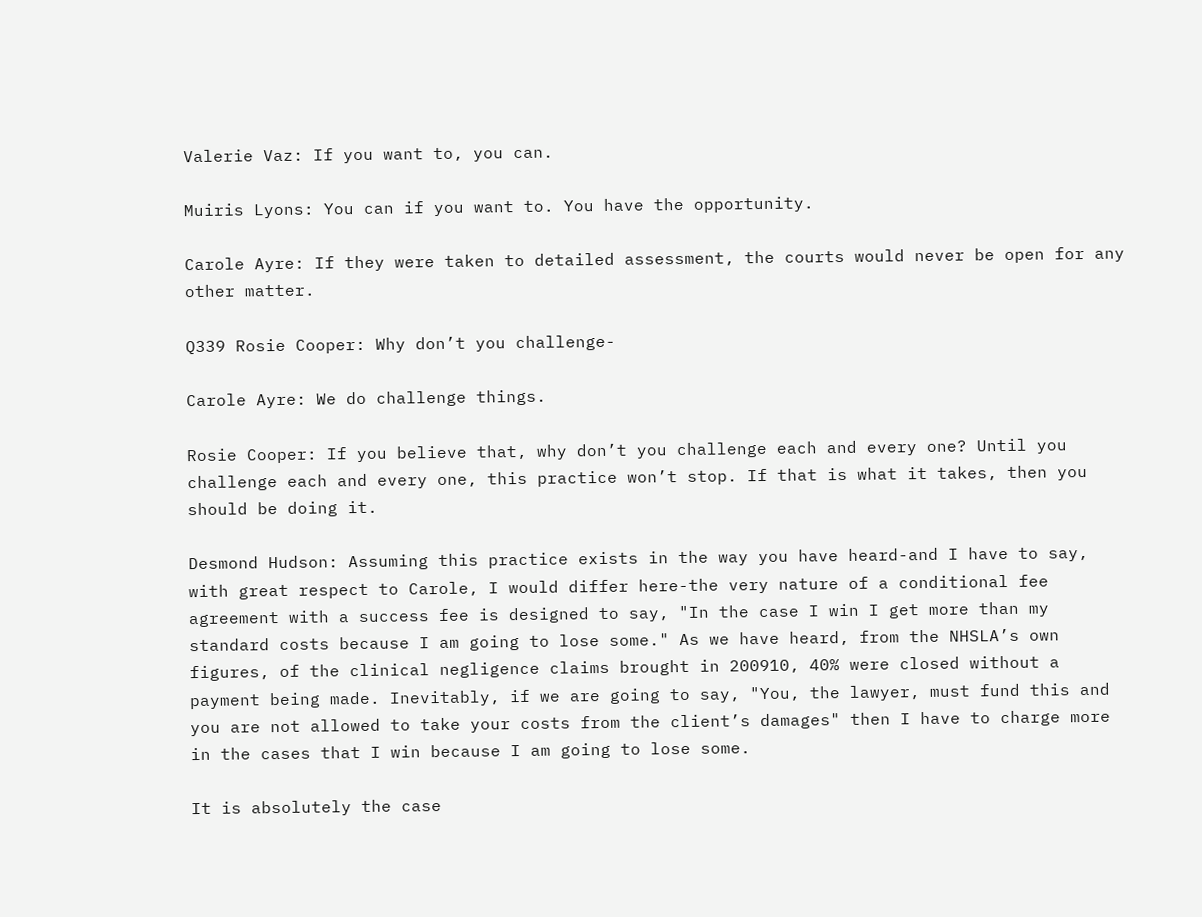Valerie Vaz: If you want to, you can.

Muiris Lyons: You can if you want to. You have the opportunity.

Carole Ayre: If they were taken to detailed assessment, the courts would never be open for any other matter.

Q339 Rosie Cooper: Why don’t you challenge-

Carole Ayre: We do challenge things.

Rosie Cooper: If you believe that, why don’t you challenge each and every one? Until you challenge each and every one, this practice won’t stop. If that is what it takes, then you should be doing it.

Desmond Hudson: Assuming this practice exists in the way you have heard-and I have to say, with great respect to Carole, I would differ here-the very nature of a conditional fee agreement with a success fee is designed to say, "In the case I win I get more than my standard costs because I am going to lose some." As we have heard, from the NHSLA’s own figures, of the clinical negligence claims brought in 200910, 40% were closed without a payment being made. Inevitably, if we are going to say, "You, the lawyer, must fund this and you are not allowed to take your costs from the client’s damages" then I have to charge more in the cases that I win because I am going to lose some.

It is absolutely the case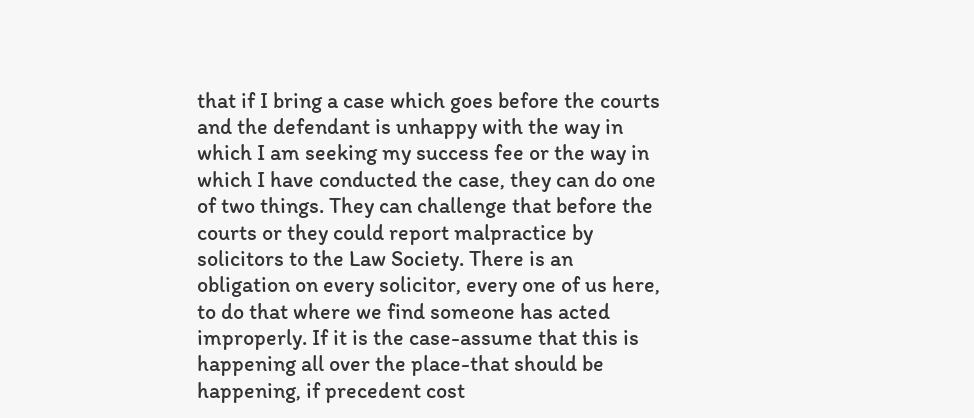that if I bring a case which goes before the courts and the defendant is unhappy with the way in which I am seeking my success fee or the way in which I have conducted the case, they can do one of two things. They can challenge that before the courts or they could report malpractice by solicitors to the Law Society. There is an obligation on every solicitor, every one of us here, to do that where we find someone has acted improperly. If it is the case-assume that this is happening all over the place-that should be happening, if precedent cost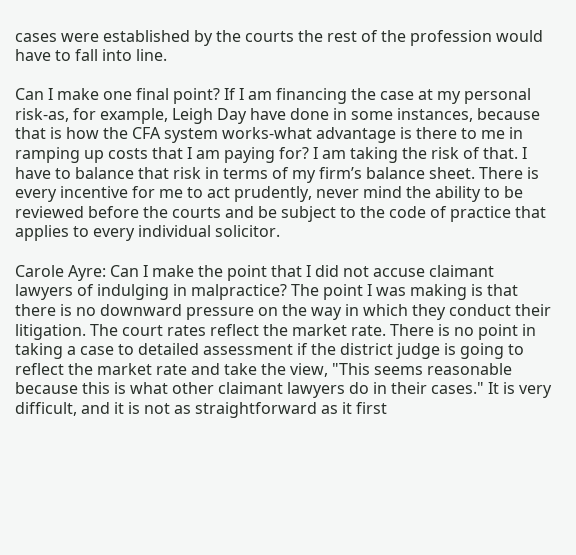cases were established by the courts the rest of the profession would have to fall into line.

Can I make one final point? If I am financing the case at my personal risk-as, for example, Leigh Day have done in some instances, because that is how the CFA system works-what advantage is there to me in ramping up costs that I am paying for? I am taking the risk of that. I have to balance that risk in terms of my firm’s balance sheet. There is every incentive for me to act prudently, never mind the ability to be reviewed before the courts and be subject to the code of practice that applies to every individual solicitor.

Carole Ayre: Can I make the point that I did not accuse claimant lawyers of indulging in malpractice? The point I was making is that there is no downward pressure on the way in which they conduct their litigation. The court rates reflect the market rate. There is no point in taking a case to detailed assessment if the district judge is going to reflect the market rate and take the view, "This seems reasonable because this is what other claimant lawyers do in their cases." It is very difficult, and it is not as straightforward as it first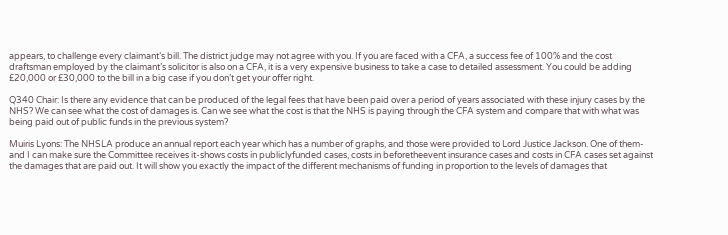appears, to challenge every claimant’s bill. The district judge may not agree with you. If you are faced with a CFA, a success fee of 100% and the cost draftsman employed by the claimant’s solicitor is also on a CFA, it is a very expensive business to take a case to detailed assessment. You could be adding £20,000 or £30,000 to the bill in a big case if you don’t get your offer right.

Q340 Chair: Is there any evidence that can be produced of the legal fees that have been paid over a period of years associated with these injury cases by the NHS? We can see what the cost of damages is. Can we see what the cost is that the NHS is paying through the CFA system and compare that with what was being paid out of public funds in the previous system?

Muiris Lyons: The NHSLA produce an annual report each year which has a number of graphs, and those were provided to Lord Justice Jackson. One of them-and I can make sure the Committee receives it-shows costs in publiclyfunded cases, costs in beforetheevent insurance cases and costs in CFA cases set against the damages that are paid out. It will show you exactly the impact of the different mechanisms of funding in proportion to the levels of damages that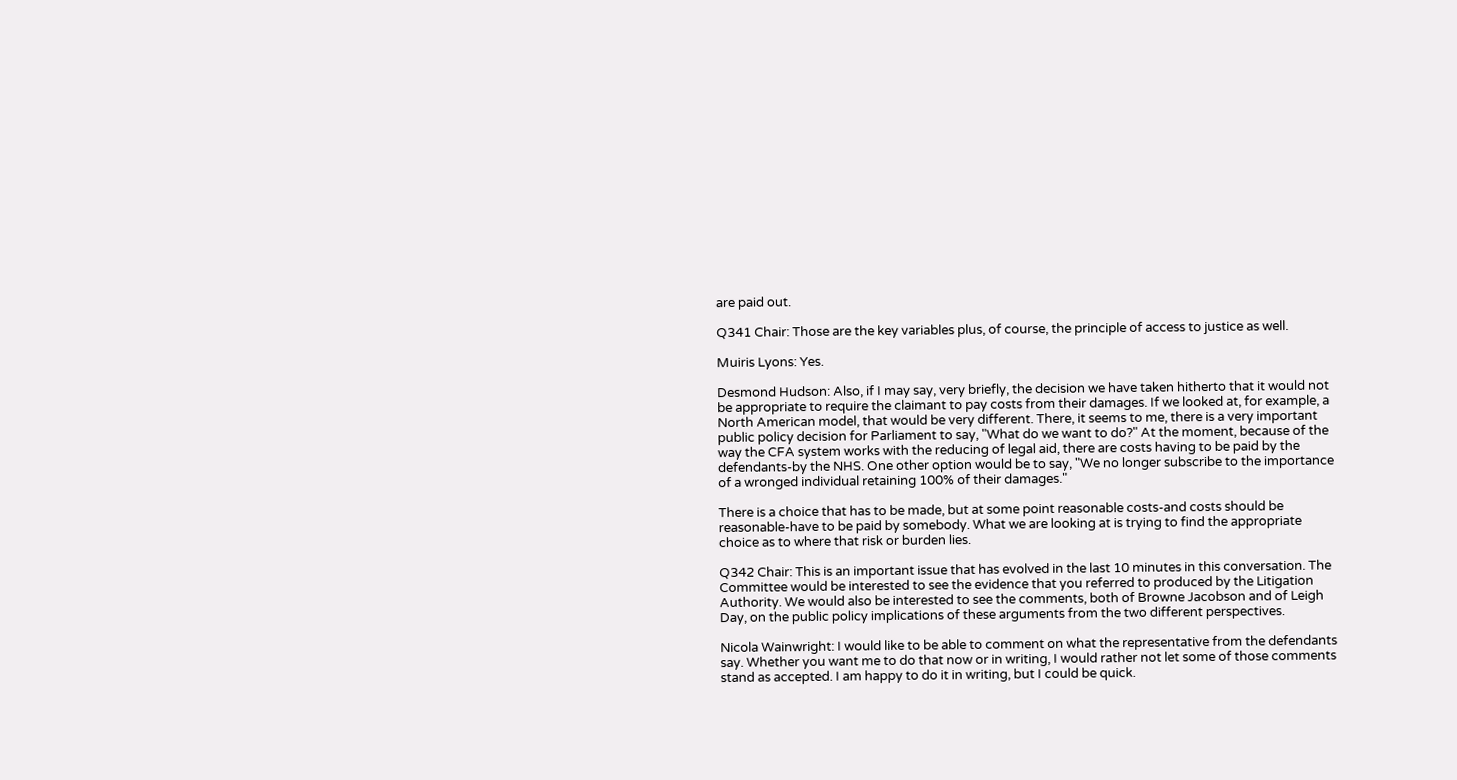are paid out.

Q341 Chair: Those are the key variables plus, of course, the principle of access to justice as well.

Muiris Lyons: Yes.

Desmond Hudson: Also, if I may say, very briefly, the decision we have taken hitherto that it would not be appropriate to require the claimant to pay costs from their damages. If we looked at, for example, a North American model, that would be very different. There, it seems to me, there is a very important public policy decision for Parliament to say, "What do we want to do?" At the moment, because of the way the CFA system works with the reducing of legal aid, there are costs having to be paid by the defendants-by the NHS. One other option would be to say, "We no longer subscribe to the importance of a wronged individual retaining 100% of their damages."

There is a choice that has to be made, but at some point reasonable costs-and costs should be reasonable-have to be paid by somebody. What we are looking at is trying to find the appropriate choice as to where that risk or burden lies.

Q342 Chair: This is an important issue that has evolved in the last 10 minutes in this conversation. The Committee would be interested to see the evidence that you referred to produced by the Litigation Authority. We would also be interested to see the comments, both of Browne Jacobson and of Leigh Day, on the public policy implications of these arguments from the two different perspectives.

Nicola Wainwright: I would like to be able to comment on what the representative from the defendants say. Whether you want me to do that now or in writing, I would rather not let some of those comments stand as accepted. I am happy to do it in writing, but I could be quick.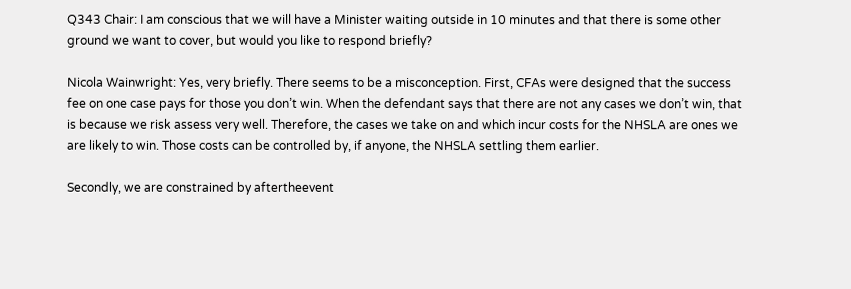Q343 Chair: I am conscious that we will have a Minister waiting outside in 10 minutes and that there is some other ground we want to cover, but would you like to respond briefly?

Nicola Wainwright: Yes, very briefly. There seems to be a misconception. First, CFAs were designed that the success fee on one case pays for those you don’t win. When the defendant says that there are not any cases we don’t win, that is because we risk assess very well. Therefore, the cases we take on and which incur costs for the NHSLA are ones we are likely to win. Those costs can be controlled by, if anyone, the NHSLA settling them earlier.

Secondly, we are constrained by aftertheevent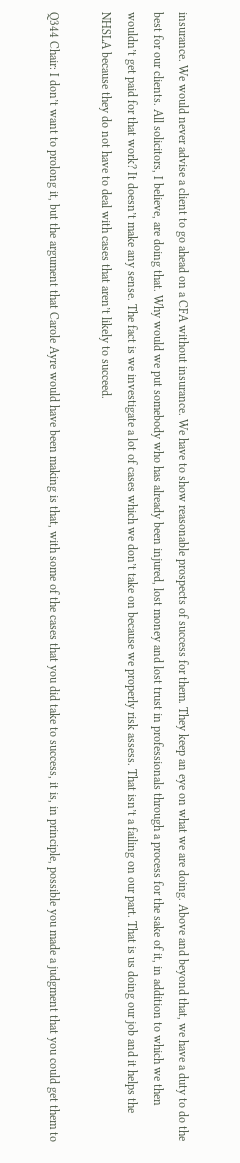insurance. We would never advise a client to go ahead on a CFA without insurance. We have to show reasonable prospects of success for them. They keep an eye on what we are doing. Above and beyond that, we have a duty to do the best for our clients. All solicitors, I believe, are doing that. Why would we put somebody who has already been injured, lost money and lost trust in professionals through a process for the sake of it, in addition to which we then wouldn’t get paid for that work? It doesn’t make any sense. The fact is we investigate a lot of cases which we don’t take on because we properly risk assess. That isn’t a failing on our part. That is us doing our job and it helps the NHSLA because they do not have to deal with cases that aren’t likely to succeed.

Q344 Chair: I don’t want to prolong it, but the argument that Carole Ayre would have been making is that, with some of the cases that you did take to success, it is, in principle, possible you made a judgment that you could get them to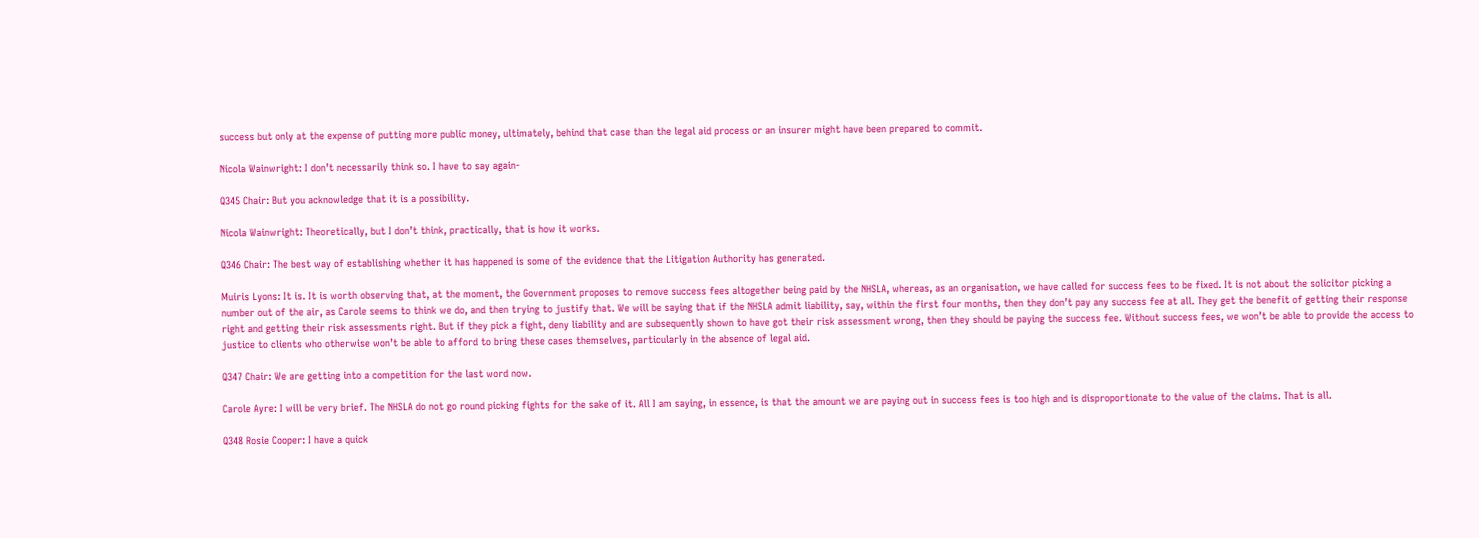success but only at the expense of putting more public money, ultimately, behind that case than the legal aid process or an insurer might have been prepared to commit.

Nicola Wainwright: I don’t necessarily think so. I have to say again-

Q345 Chair: But you acknowledge that it is a possibility.

Nicola Wainwright: Theoretically, but I don’t think, practically, that is how it works.

Q346 Chair: The best way of establishing whether it has happened is some of the evidence that the Litigation Authority has generated.

Muiris Lyons: It is. It is worth observing that, at the moment, the Government proposes to remove success fees altogether being paid by the NHSLA, whereas, as an organisation, we have called for success fees to be fixed. It is not about the solicitor picking a number out of the air, as Carole seems to think we do, and then trying to justify that. We will be saying that if the NHSLA admit liability, say, within the first four months, then they don’t pay any success fee at all. They get the benefit of getting their response right and getting their risk assessments right. But if they pick a fight, deny liability and are subsequently shown to have got their risk assessment wrong, then they should be paying the success fee. Without success fees, we won’t be able to provide the access to justice to clients who otherwise won’t be able to afford to bring these cases themselves, particularly in the absence of legal aid.

Q347 Chair: We are getting into a competition for the last word now.

Carole Ayre: I will be very brief. The NHSLA do not go round picking fights for the sake of it. All I am saying, in essence, is that the amount we are paying out in success fees is too high and is disproportionate to the value of the claims. That is all.

Q348 Rosie Cooper: I have a quick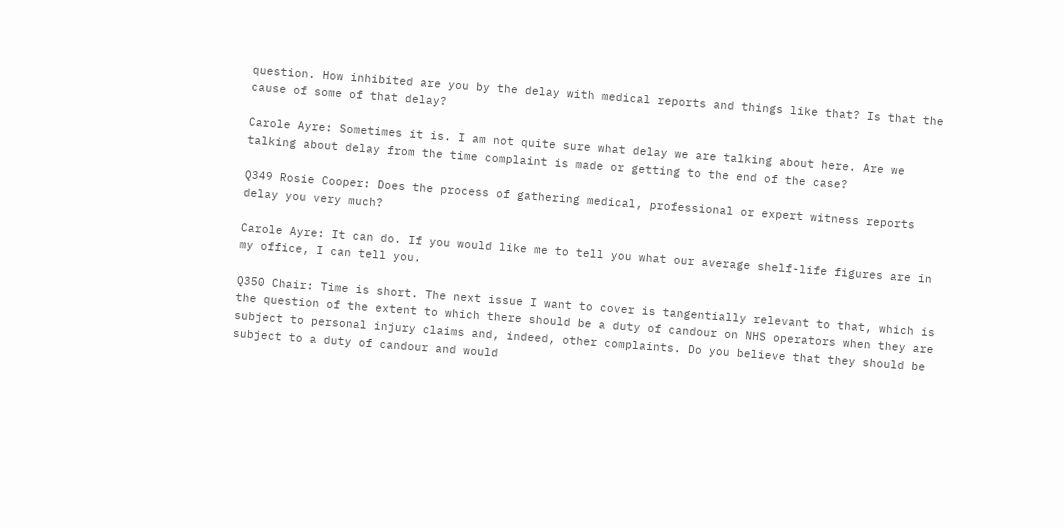question. How inhibited are you by the delay with medical reports and things like that? Is that the cause of some of that delay?

Carole Ayre: Sometimes it is. I am not quite sure what delay we are talking about here. Are we talking about delay from the time complaint is made or getting to the end of the case?

Q349 Rosie Cooper: Does the process of gathering medical, professional or expert witness reports delay you very much?

Carole Ayre: It can do. If you would like me to tell you what our average shelf-life figures are in my office, I can tell you.

Q350 Chair: Time is short. The next issue I want to cover is tangentially relevant to that, which is the question of the extent to which there should be a duty of candour on NHS operators when they are subject to personal injury claims and, indeed, other complaints. Do you believe that they should be subject to a duty of candour and would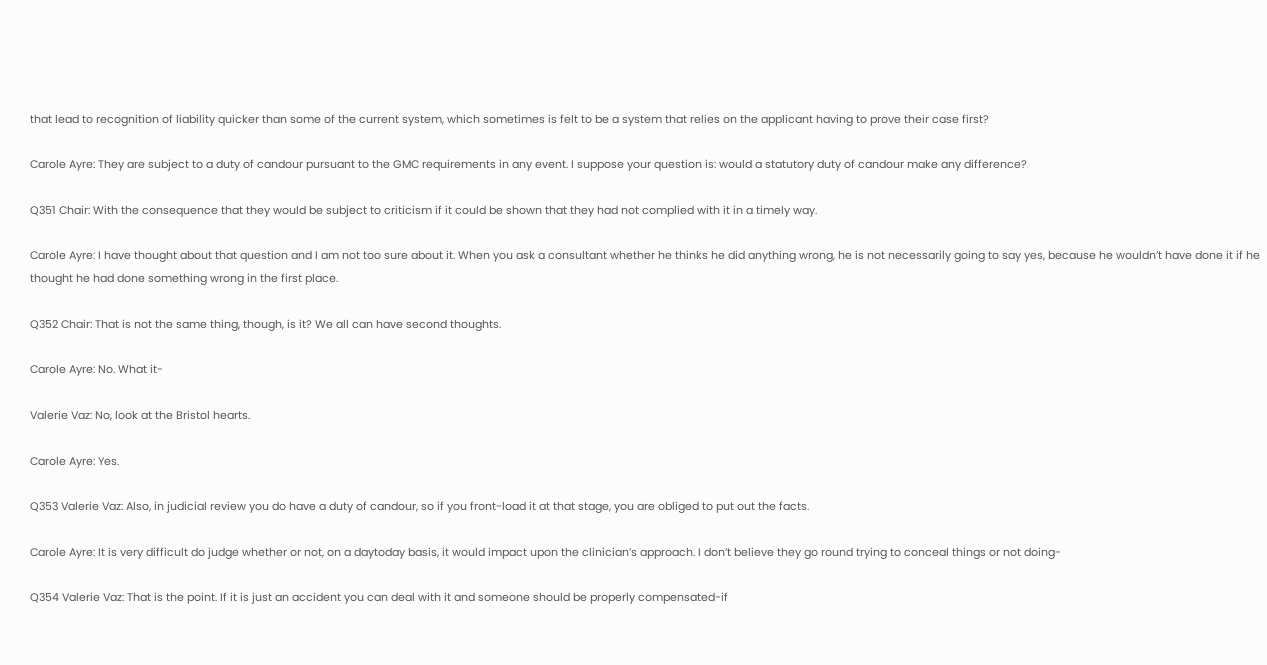that lead to recognition of liability quicker than some of the current system, which sometimes is felt to be a system that relies on the applicant having to prove their case first?

Carole Ayre: They are subject to a duty of candour pursuant to the GMC requirements in any event. I suppose your question is: would a statutory duty of candour make any difference?

Q351 Chair: With the consequence that they would be subject to criticism if it could be shown that they had not complied with it in a timely way.

Carole Ayre: I have thought about that question and I am not too sure about it. When you ask a consultant whether he thinks he did anything wrong, he is not necessarily going to say yes, because he wouldn’t have done it if he thought he had done something wrong in the first place.

Q352 Chair: That is not the same thing, though, is it? We all can have second thoughts.

Carole Ayre: No. What it-

Valerie Vaz: No, look at the Bristol hearts.

Carole Ayre: Yes.

Q353 Valerie Vaz: Also, in judicial review you do have a duty of candour, so if you front-load it at that stage, you are obliged to put out the facts.

Carole Ayre: It is very difficult do judge whether or not, on a daytoday basis, it would impact upon the clinician’s approach. I don’t believe they go round trying to conceal things or not doing-

Q354 Valerie Vaz: That is the point. If it is just an accident you can deal with it and someone should be properly compensated-if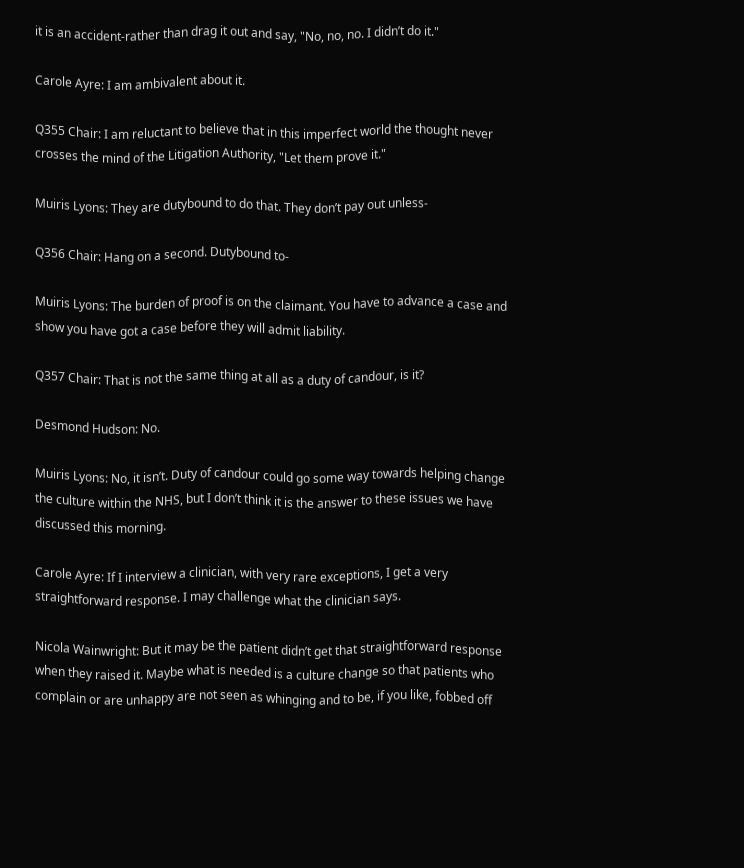it is an accident-rather than drag it out and say, "No, no, no. I didn’t do it."

Carole Ayre: I am ambivalent about it.

Q355 Chair: I am reluctant to believe that in this imperfect world the thought never crosses the mind of the Litigation Authority, "Let them prove it."

Muiris Lyons: They are dutybound to do that. They don’t pay out unless-

Q356 Chair: Hang on a second. Dutybound to-

Muiris Lyons: The burden of proof is on the claimant. You have to advance a case and show you have got a case before they will admit liability.

Q357 Chair: That is not the same thing at all as a duty of candour, is it?

Desmond Hudson: No.

Muiris Lyons: No, it isn’t. Duty of candour could go some way towards helping change the culture within the NHS, but I don’t think it is the answer to these issues we have discussed this morning.

Carole Ayre: If I interview a clinician, with very rare exceptions, I get a very straightforward response. I may challenge what the clinician says.

Nicola Wainwright: But it may be the patient didn’t get that straightforward response when they raised it. Maybe what is needed is a culture change so that patients who complain or are unhappy are not seen as whinging and to be, if you like, fobbed off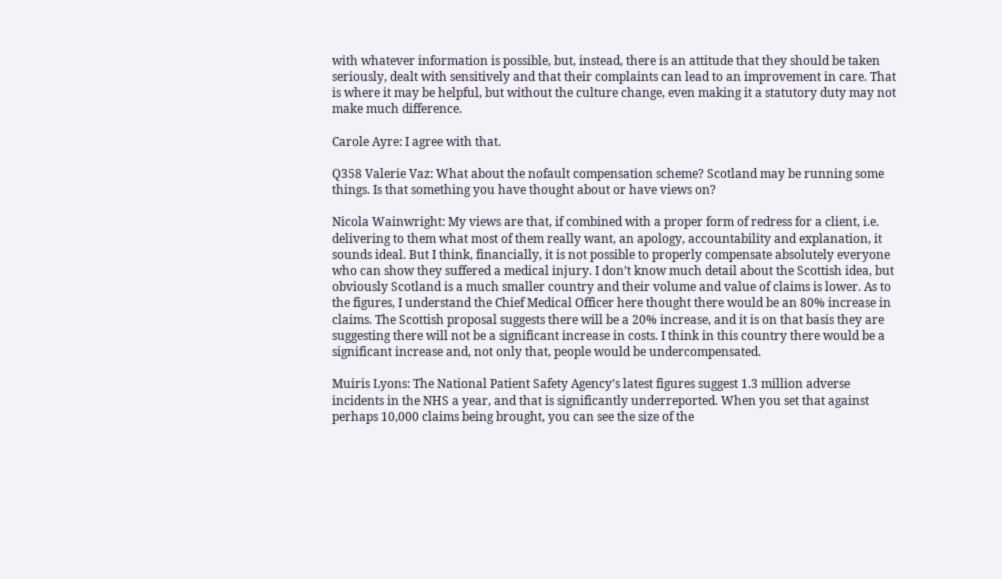with whatever information is possible, but, instead, there is an attitude that they should be taken seriously, dealt with sensitively and that their complaints can lead to an improvement in care. That is where it may be helpful, but without the culture change, even making it a statutory duty may not make much difference.

Carole Ayre: I agree with that.

Q358 Valerie Vaz: What about the nofault compensation scheme? Scotland may be running some things. Is that something you have thought about or have views on?

Nicola Wainwright: My views are that, if combined with a proper form of redress for a client, i.e. delivering to them what most of them really want, an apology, accountability and explanation, it sounds ideal. But I think, financially, it is not possible to properly compensate absolutely everyone who can show they suffered a medical injury. I don’t know much detail about the Scottish idea, but obviously Scotland is a much smaller country and their volume and value of claims is lower. As to the figures, I understand the Chief Medical Officer here thought there would be an 80% increase in claims. The Scottish proposal suggests there will be a 20% increase, and it is on that basis they are suggesting there will not be a significant increase in costs. I think in this country there would be a significant increase and, not only that, people would be undercompensated.

Muiris Lyons: The National Patient Safety Agency’s latest figures suggest 1.3 million adverse incidents in the NHS a year, and that is significantly underreported. When you set that against perhaps 10,000 claims being brought, you can see the size of the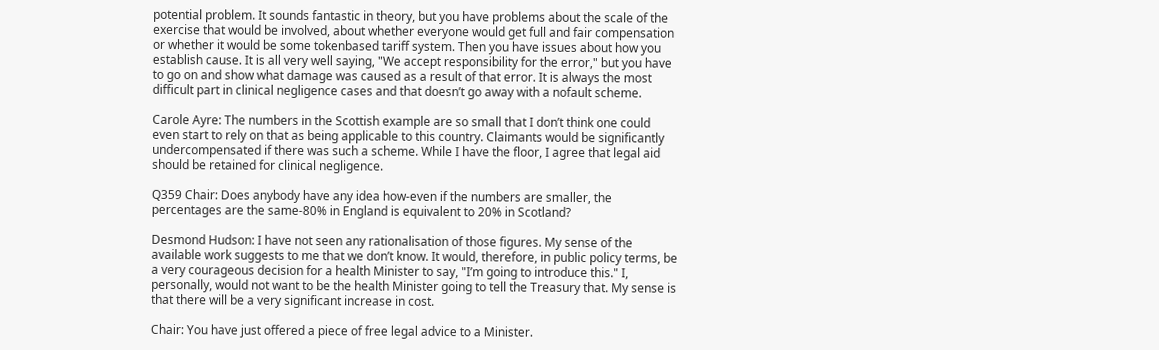potential problem. It sounds fantastic in theory, but you have problems about the scale of the exercise that would be involved, about whether everyone would get full and fair compensation or whether it would be some tokenbased tariff system. Then you have issues about how you establish cause. It is all very well saying, "We accept responsibility for the error," but you have to go on and show what damage was caused as a result of that error. It is always the most difficult part in clinical negligence cases and that doesn’t go away with a nofault scheme.

Carole Ayre: The numbers in the Scottish example are so small that I don’t think one could even start to rely on that as being applicable to this country. Claimants would be significantly undercompensated if there was such a scheme. While I have the floor, I agree that legal aid should be retained for clinical negligence.

Q359 Chair: Does anybody have any idea how-even if the numbers are smaller, the percentages are the same-80% in England is equivalent to 20% in Scotland?

Desmond Hudson: I have not seen any rationalisation of those figures. My sense of the available work suggests to me that we don’t know. It would, therefore, in public policy terms, be a very courageous decision for a health Minister to say, "I’m going to introduce this." I, personally, would not want to be the health Minister going to tell the Treasury that. My sense is that there will be a very significant increase in cost.

Chair: You have just offered a piece of free legal advice to a Minister.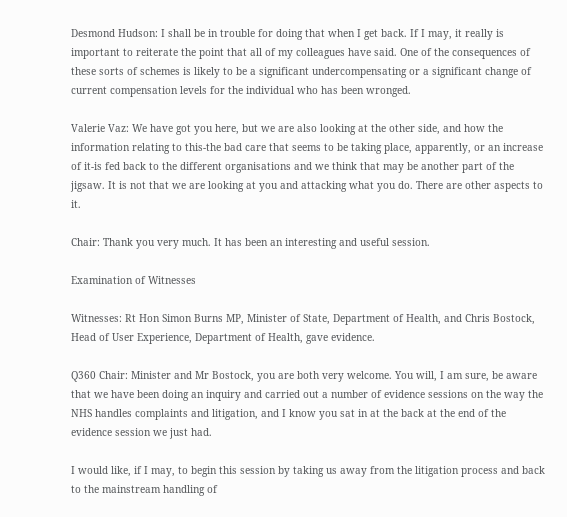Desmond Hudson: I shall be in trouble for doing that when I get back. If I may, it really is important to reiterate the point that all of my colleagues have said. One of the consequences of these sorts of schemes is likely to be a significant undercompensating or a significant change of current compensation levels for the individual who has been wronged.

Valerie Vaz: We have got you here, but we are also looking at the other side, and how the information relating to this-the bad care that seems to be taking place, apparently, or an increase of it-is fed back to the different organisations and we think that may be another part of the jigsaw. It is not that we are looking at you and attacking what you do. There are other aspects to it.

Chair: Thank you very much. It has been an interesting and useful session.

Examination of Witnesses

Witnesses: Rt Hon Simon Burns MP, Minister of State, Department of Health, and Chris Bostock, Head of User Experience, Department of Health, gave evidence.

Q360 Chair: Minister and Mr Bostock, you are both very welcome. You will, I am sure, be aware that we have been doing an inquiry and carried out a number of evidence sessions on the way the NHS handles complaints and litigation, and I know you sat in at the back at the end of the evidence session we just had.

I would like, if I may, to begin this session by taking us away from the litigation process and back to the mainstream handling of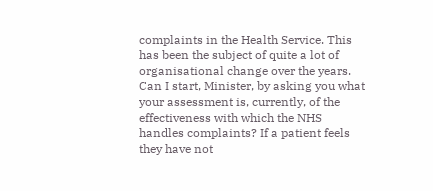complaints in the Health Service. This has been the subject of quite a lot of organisational change over the years. Can I start, Minister, by asking you what your assessment is, currently, of the effectiveness with which the NHS handles complaints? If a patient feels they have not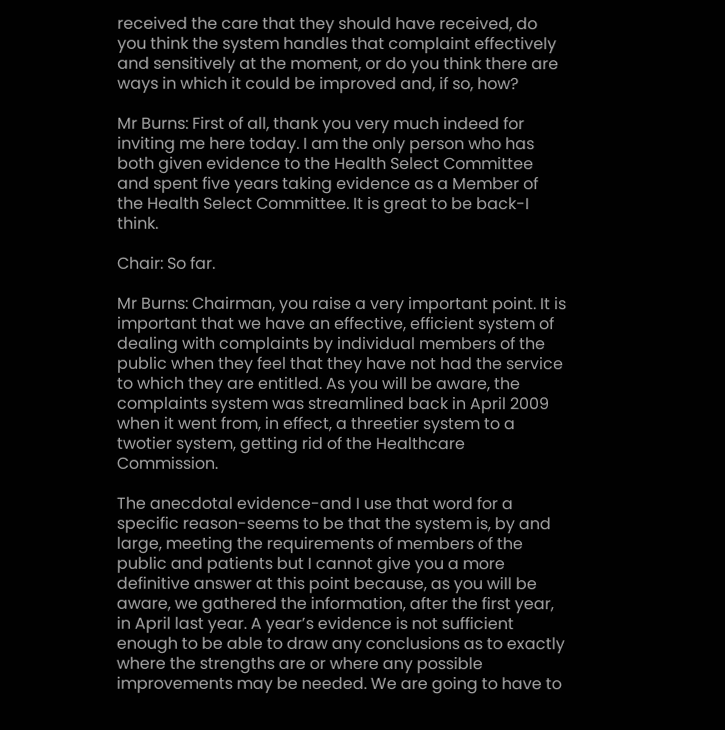received the care that they should have received, do you think the system handles that complaint effectively and sensitively at the moment, or do you think there are ways in which it could be improved and, if so, how?

Mr Burns: First of all, thank you very much indeed for inviting me here today. I am the only person who has both given evidence to the Health Select Committee and spent five years taking evidence as a Member of the Health Select Committee. It is great to be back-I think.

Chair: So far.

Mr Burns: Chairman, you raise a very important point. It is important that we have an effective, efficient system of dealing with complaints by individual members of the public when they feel that they have not had the service to which they are entitled. As you will be aware, the complaints system was streamlined back in April 2009 when it went from, in effect, a threetier system to a twotier system, getting rid of the Healthcare Commission.

The anecdotal evidence-and I use that word for a specific reason-seems to be that the system is, by and large, meeting the requirements of members of the public and patients but I cannot give you a more definitive answer at this point because, as you will be aware, we gathered the information, after the first year, in April last year. A year’s evidence is not sufficient enough to be able to draw any conclusions as to exactly where the strengths are or where any possible improvements may be needed. We are going to have to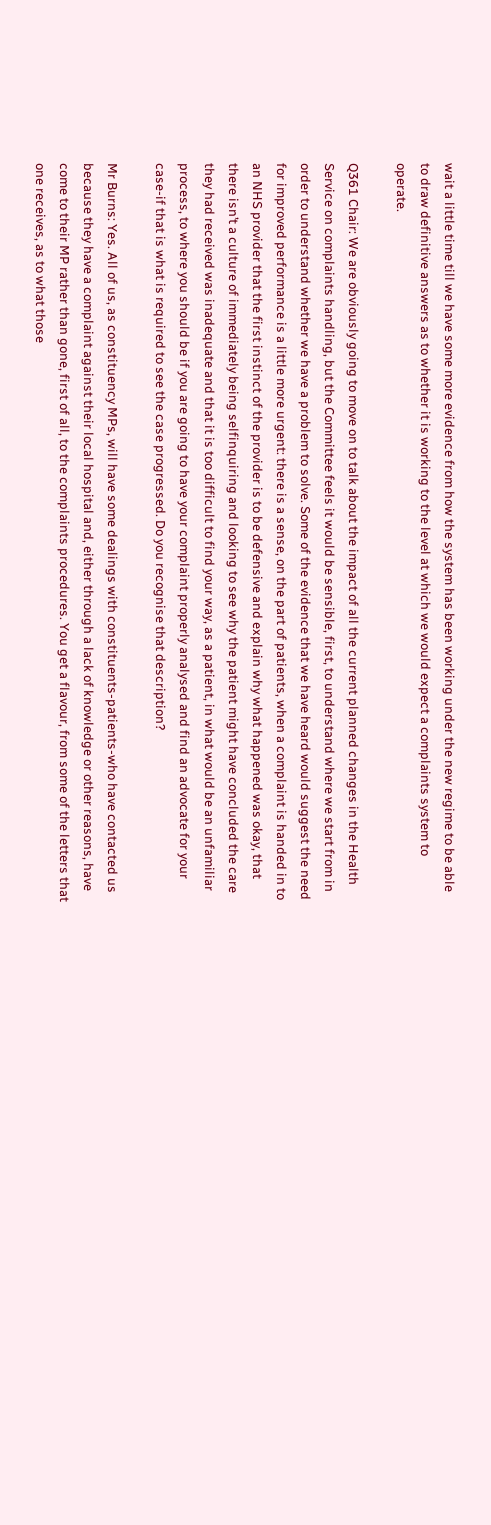wait a little time till we have some more evidence from how the system has been working under the new regime to be able to draw definitive answers as to whether it is working to the level at which we would expect a complaints system to operate.

Q361 Chair: We are obviously going to move on to talk about the impact of all the current planned changes in the Health Service on complaints handling, but the Committee feels it would be sensible, first, to understand where we start from in order to understand whether we have a problem to solve. Some of the evidence that we have heard would suggest the need for improved performance is a little more urgent: there is a sense, on the part of patients, when a complaint is handed in to an NHS provider that the first instinct of the provider is to be defensive and explain why what happened was okay, that there isn’t a culture of immediately being selfinquiring and looking to see why the patient might have concluded the care they had received was inadequate and that it is too difficult to find your way, as a patient, in what would be an unfamiliar process, to where you should be if you are going to have your complaint properly analysed and find an advocate for your case-if that is what is required to see the case progressed. Do you recognise that description?

Mr Burns: Yes. All of us, as constituency MPs, will have some dealings with constituents-patients-who have contacted us because they have a complaint against their local hospital and, either through a lack of knowledge or other reasons, have come to their MP rather than gone, first of all, to the complaints procedures. You get a flavour, from some of the letters that one receives, as to what those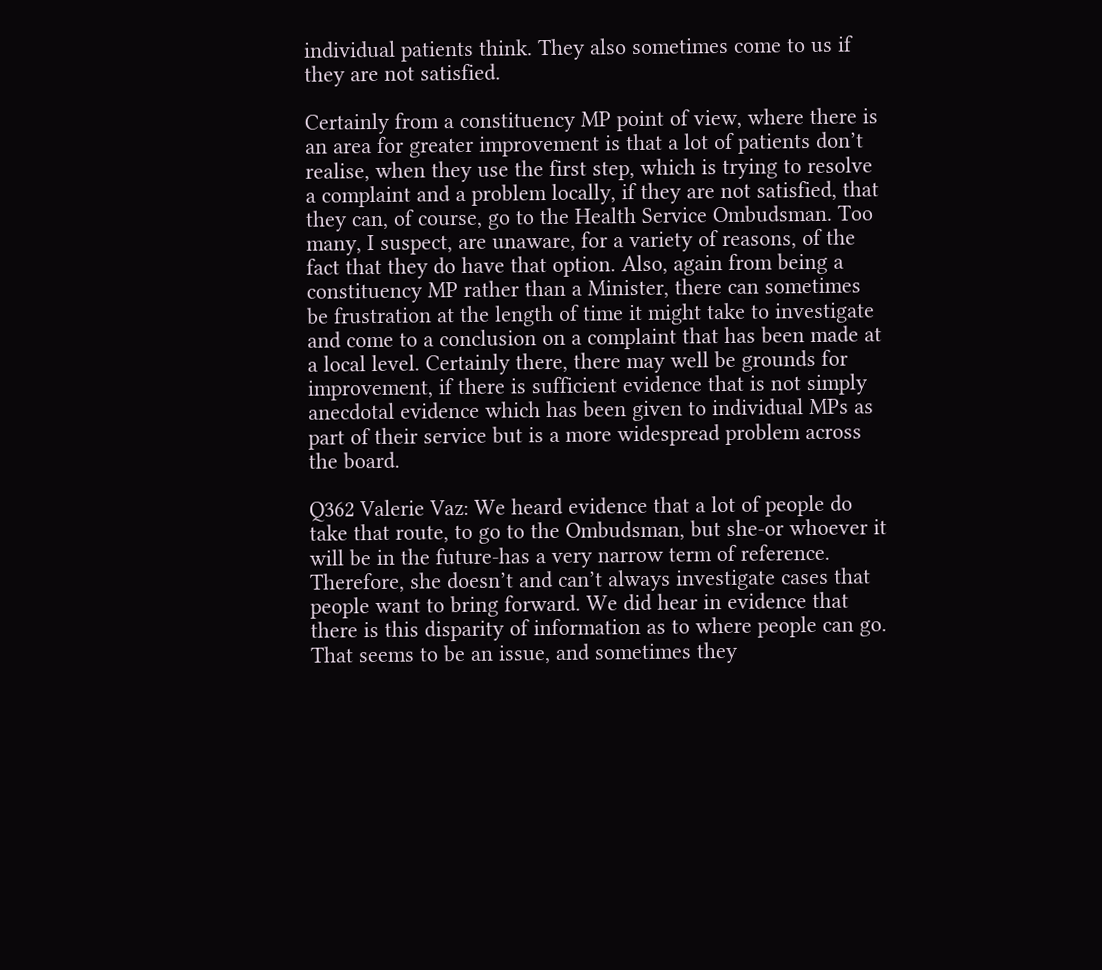individual patients think. They also sometimes come to us if they are not satisfied.

Certainly from a constituency MP point of view, where there is an area for greater improvement is that a lot of patients don’t realise, when they use the first step, which is trying to resolve a complaint and a problem locally, if they are not satisfied, that they can, of course, go to the Health Service Ombudsman. Too many, I suspect, are unaware, for a variety of reasons, of the fact that they do have that option. Also, again from being a constituency MP rather than a Minister, there can sometimes be frustration at the length of time it might take to investigate and come to a conclusion on a complaint that has been made at a local level. Certainly there, there may well be grounds for improvement, if there is sufficient evidence that is not simply anecdotal evidence which has been given to individual MPs as part of their service but is a more widespread problem across the board.

Q362 Valerie Vaz: We heard evidence that a lot of people do take that route, to go to the Ombudsman, but she-or whoever it will be in the future-has a very narrow term of reference. Therefore, she doesn’t and can’t always investigate cases that people want to bring forward. We did hear in evidence that there is this disparity of information as to where people can go. That seems to be an issue, and sometimes they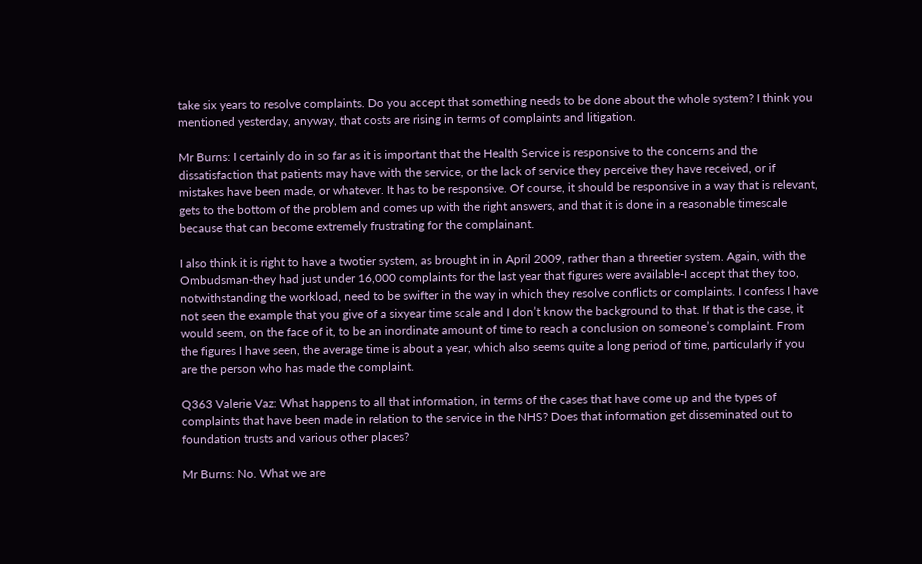take six years to resolve complaints. Do you accept that something needs to be done about the whole system? I think you mentioned yesterday, anyway, that costs are rising in terms of complaints and litigation.

Mr Burns: I certainly do in so far as it is important that the Health Service is responsive to the concerns and the dissatisfaction that patients may have with the service, or the lack of service they perceive they have received, or if mistakes have been made, or whatever. It has to be responsive. Of course, it should be responsive in a way that is relevant, gets to the bottom of the problem and comes up with the right answers, and that it is done in a reasonable timescale because that can become extremely frustrating for the complainant.

I also think it is right to have a twotier system, as brought in in April 2009, rather than a threetier system. Again, with the Ombudsman-they had just under 16,000 complaints for the last year that figures were available-I accept that they too, notwithstanding the workload, need to be swifter in the way in which they resolve conflicts or complaints. I confess I have not seen the example that you give of a sixyear time scale and I don’t know the background to that. If that is the case, it would seem, on the face of it, to be an inordinate amount of time to reach a conclusion on someone’s complaint. From the figures I have seen, the average time is about a year, which also seems quite a long period of time, particularly if you are the person who has made the complaint.

Q363 Valerie Vaz: What happens to all that information, in terms of the cases that have come up and the types of complaints that have been made in relation to the service in the NHS? Does that information get disseminated out to foundation trusts and various other places?

Mr Burns: No. What we are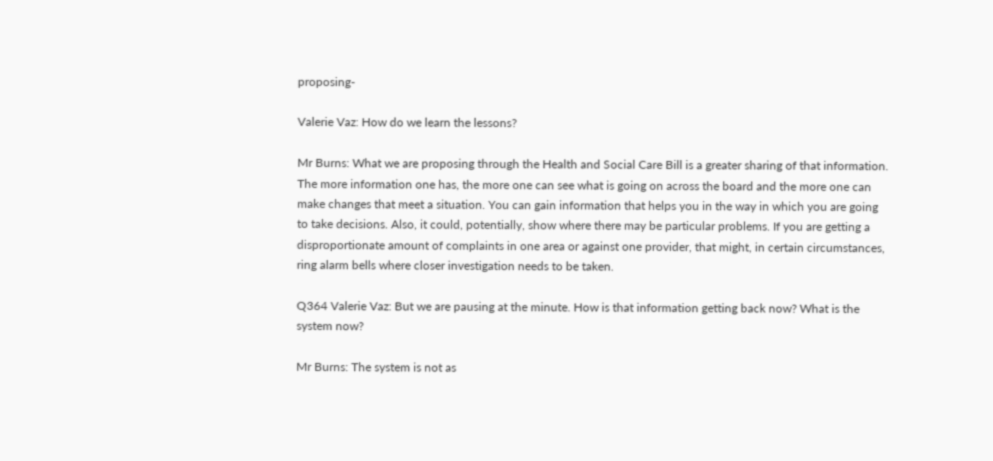proposing-

Valerie Vaz: How do we learn the lessons?

Mr Burns: What we are proposing through the Health and Social Care Bill is a greater sharing of that information. The more information one has, the more one can see what is going on across the board and the more one can make changes that meet a situation. You can gain information that helps you in the way in which you are going to take decisions. Also, it could, potentially, show where there may be particular problems. If you are getting a disproportionate amount of complaints in one area or against one provider, that might, in certain circumstances, ring alarm bells where closer investigation needs to be taken.

Q364 Valerie Vaz: But we are pausing at the minute. How is that information getting back now? What is the system now?

Mr Burns: The system is not as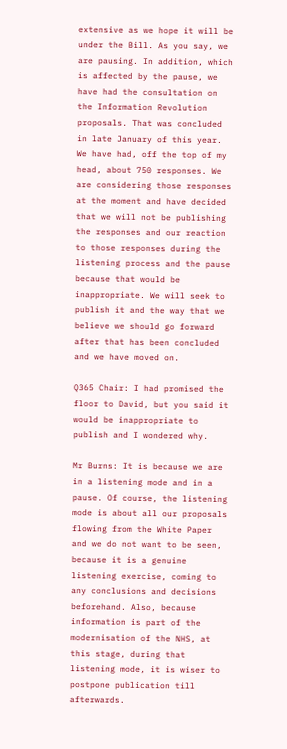extensive as we hope it will be under the Bill. As you say, we are pausing. In addition, which is affected by the pause, we have had the consultation on the Information Revolution proposals. That was concluded in late January of this year. We have had, off the top of my head, about 750 responses. We are considering those responses at the moment and have decided that we will not be publishing the responses and our reaction to those responses during the listening process and the pause because that would be inappropriate. We will seek to publish it and the way that we believe we should go forward after that has been concluded and we have moved on.

Q365 Chair: I had promised the floor to David, but you said it would be inappropriate to publish and I wondered why.

Mr Burns: It is because we are in a listening mode and in a pause. Of course, the listening mode is about all our proposals flowing from the White Paper and we do not want to be seen, because it is a genuine listening exercise, coming to any conclusions and decisions beforehand. Also, because information is part of the modernisation of the NHS, at this stage, during that listening mode, it is wiser to postpone publication till afterwards.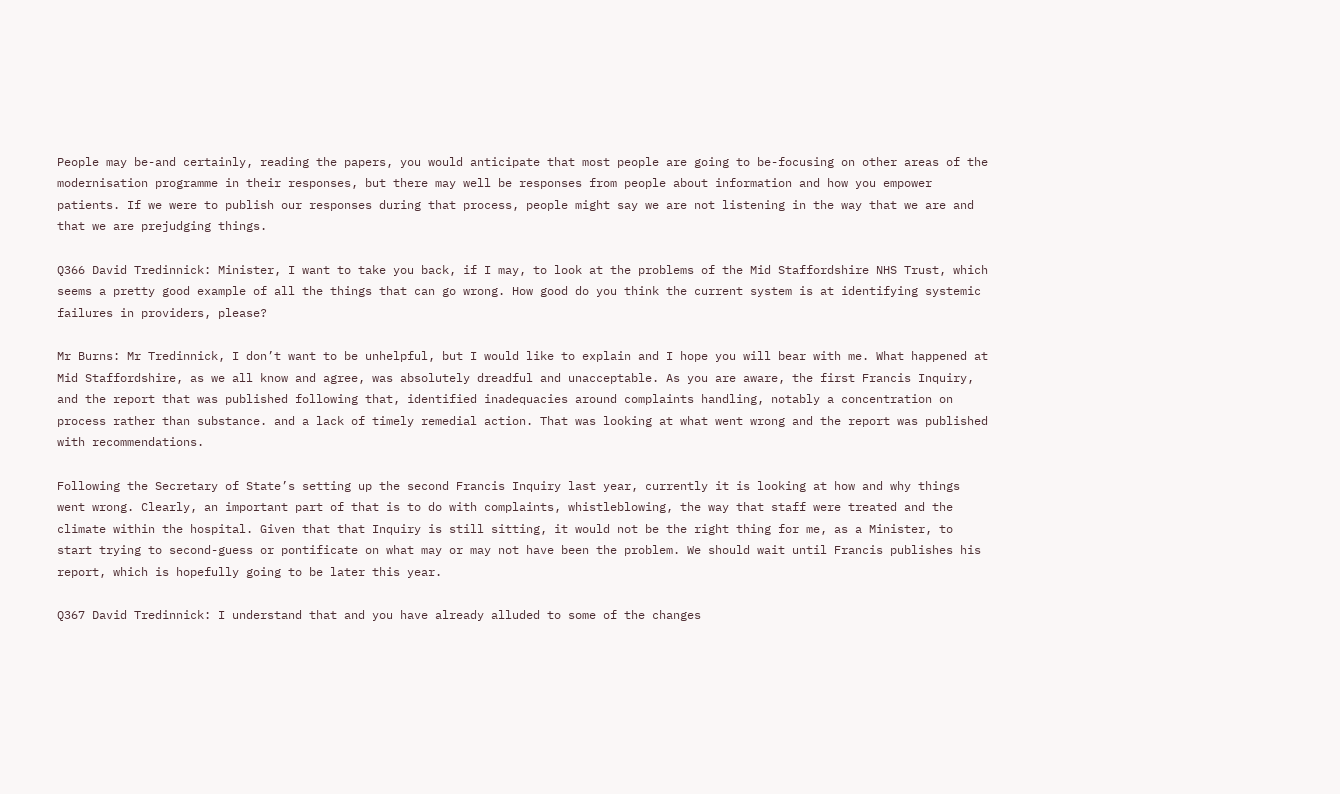People may be-and certainly, reading the papers, you would anticipate that most people are going to be-focusing on other areas of the modernisation programme in their responses, but there may well be responses from people about information and how you empower patients. If we were to publish our responses during that process, people might say we are not listening in the way that we are and that we are prejudging things.

Q366 David Tredinnick: Minister, I want to take you back, if I may, to look at the problems of the Mid Staffordshire NHS Trust, which seems a pretty good example of all the things that can go wrong. How good do you think the current system is at identifying systemic failures in providers, please?

Mr Burns: Mr Tredinnick, I don’t want to be unhelpful, but I would like to explain and I hope you will bear with me. What happened at Mid Staffordshire, as we all know and agree, was absolutely dreadful and unacceptable. As you are aware, the first Francis Inquiry, and the report that was published following that, identified inadequacies around complaints handling, notably a concentration on process rather than substance. and a lack of timely remedial action. That was looking at what went wrong and the report was published with recommendations.

Following the Secretary of State’s setting up the second Francis Inquiry last year, currently it is looking at how and why things went wrong. Clearly, an important part of that is to do with complaints, whistleblowing, the way that staff were treated and the climate within the hospital. Given that that Inquiry is still sitting, it would not be the right thing for me, as a Minister, to start trying to second-guess or pontificate on what may or may not have been the problem. We should wait until Francis publishes his report, which is hopefully going to be later this year.

Q367 David Tredinnick: I understand that and you have already alluded to some of the changes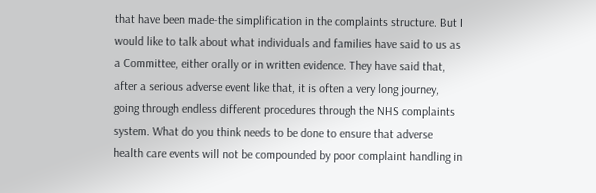that have been made-the simplification in the complaints structure. But I would like to talk about what individuals and families have said to us as a Committee, either orally or in written evidence. They have said that, after a serious adverse event like that, it is often a very long journey, going through endless different procedures through the NHS complaints system. What do you think needs to be done to ensure that adverse health care events will not be compounded by poor complaint handling in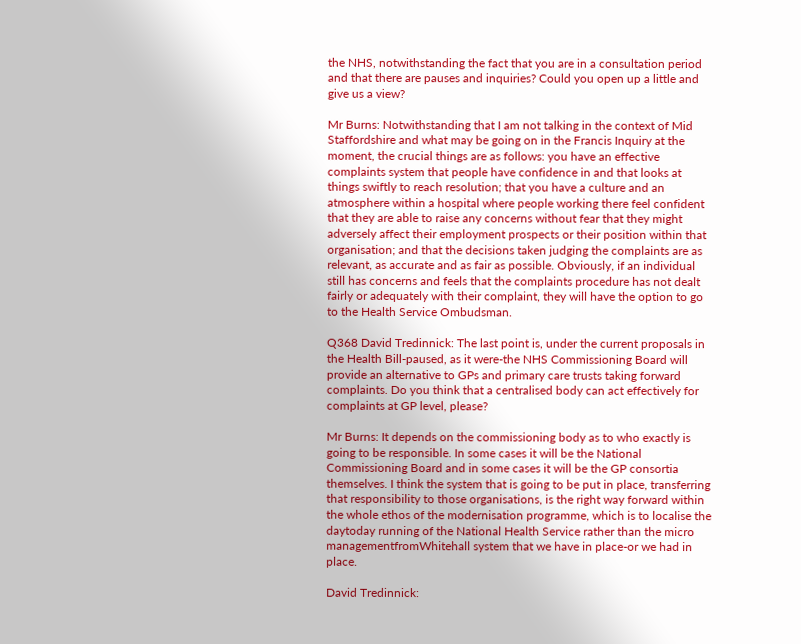the NHS, notwithstanding the fact that you are in a consultation period and that there are pauses and inquiries? Could you open up a little and give us a view?

Mr Burns: Notwithstanding that I am not talking in the context of Mid Staffordshire and what may be going on in the Francis Inquiry at the moment, the crucial things are as follows: you have an effective complaints system that people have confidence in and that looks at things swiftly to reach resolution; that you have a culture and an atmosphere within a hospital where people working there feel confident that they are able to raise any concerns without fear that they might adversely affect their employment prospects or their position within that organisation; and that the decisions taken judging the complaints are as relevant, as accurate and as fair as possible. Obviously, if an individual still has concerns and feels that the complaints procedure has not dealt fairly or adequately with their complaint, they will have the option to go to the Health Service Ombudsman.

Q368 David Tredinnick: The last point is, under the current proposals in the Health Bill-paused, as it were-the NHS Commissioning Board will provide an alternative to GPs and primary care trusts taking forward complaints. Do you think that a centralised body can act effectively for complaints at GP level, please?

Mr Burns: It depends on the commissioning body as to who exactly is going to be responsible. In some cases it will be the National Commissioning Board and in some cases it will be the GP consortia themselves. I think the system that is going to be put in place, transferring that responsibility to those organisations, is the right way forward within the whole ethos of the modernisation programme, which is to localise the daytoday running of the National Health Service rather than the micro managementfromWhitehall system that we have in place-or we had in place.

David Tredinnick: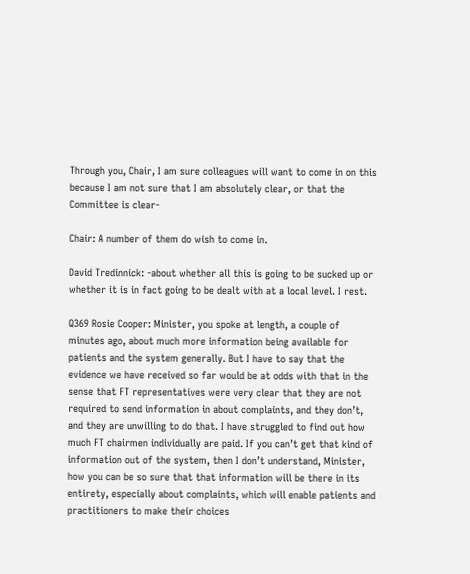Through you, Chair, I am sure colleagues will want to come in on this because I am not sure that I am absolutely clear, or that the Committee is clear-

Chair: A number of them do wish to come in.

David Tredinnick: -about whether all this is going to be sucked up or whether it is in fact going to be dealt with at a local level. I rest.

Q369 Rosie Cooper: Minister, you spoke at length, a couple of minutes ago, about much more information being available for patients and the system generally. But I have to say that the evidence we have received so far would be at odds with that in the sense that FT representatives were very clear that they are not required to send information in about complaints, and they don’t, and they are unwilling to do that. I have struggled to find out how much FT chairmen individually are paid. If you can’t get that kind of information out of the system, then I don’t understand, Minister, how you can be so sure that that information will be there in its entirety, especially about complaints, which will enable patients and practitioners to make their choices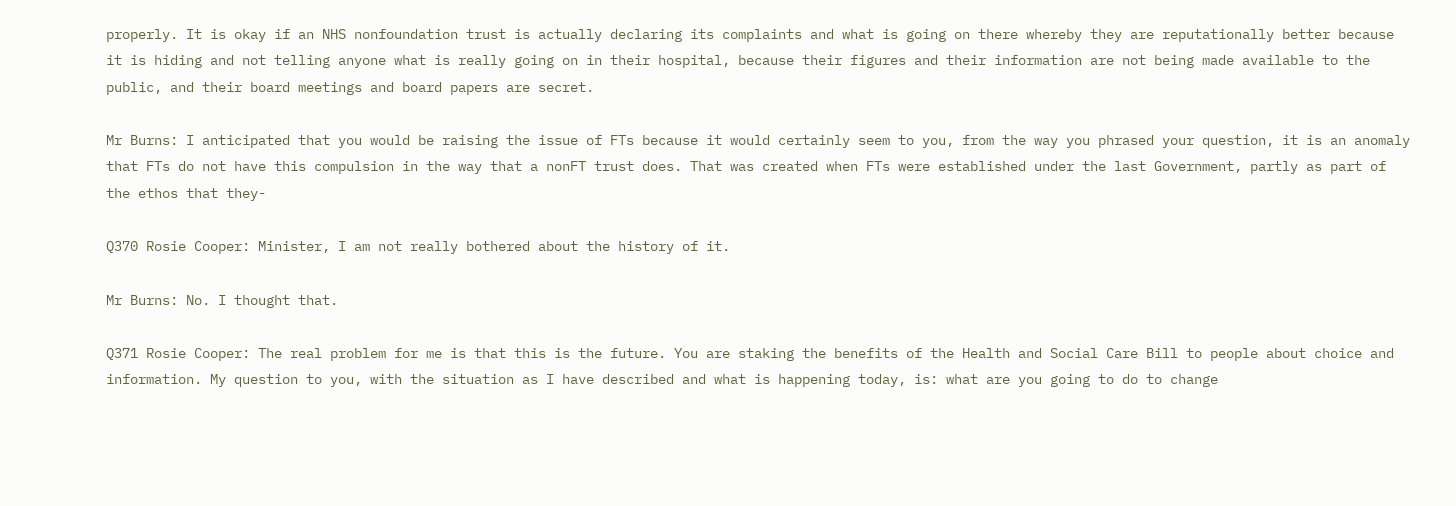properly. It is okay if an NHS nonfoundation trust is actually declaring its complaints and what is going on there whereby they are reputationally better because it is hiding and not telling anyone what is really going on in their hospital, because their figures and their information are not being made available to the public, and their board meetings and board papers are secret.

Mr Burns: I anticipated that you would be raising the issue of FTs because it would certainly seem to you, from the way you phrased your question, it is an anomaly that FTs do not have this compulsion in the way that a nonFT trust does. That was created when FTs were established under the last Government, partly as part of the ethos that they-

Q370 Rosie Cooper: Minister, I am not really bothered about the history of it.

Mr Burns: No. I thought that.

Q371 Rosie Cooper: The real problem for me is that this is the future. You are staking the benefits of the Health and Social Care Bill to people about choice and information. My question to you, with the situation as I have described and what is happening today, is: what are you going to do to change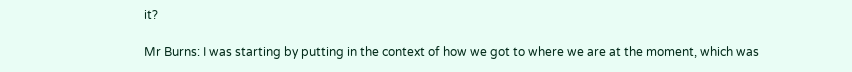it?

Mr Burns: I was starting by putting in the context of how we got to where we are at the moment, which was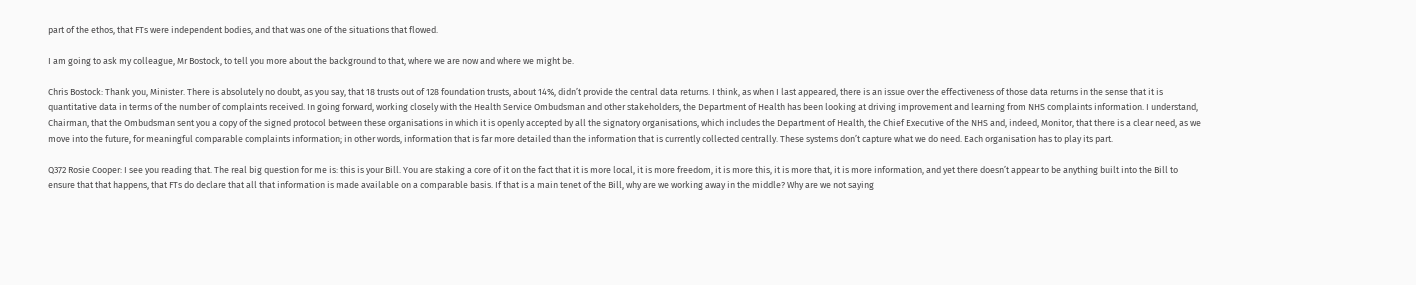part of the ethos, that FTs were independent bodies, and that was one of the situations that flowed.

I am going to ask my colleague, Mr Bostock, to tell you more about the background to that, where we are now and where we might be.

Chris Bostock: Thank you, Minister. There is absolutely no doubt, as you say, that 18 trusts out of 128 foundation trusts, about 14%, didn’t provide the central data returns. I think, as when I last appeared, there is an issue over the effectiveness of those data returns in the sense that it is quantitative data in terms of the number of complaints received. In going forward, working closely with the Health Service Ombudsman and other stakeholders, the Department of Health has been looking at driving improvement and learning from NHS complaints information. I understand, Chairman, that the Ombudsman sent you a copy of the signed protocol between these organisations in which it is openly accepted by all the signatory organisations, which includes the Department of Health, the Chief Executive of the NHS and, indeed, Monitor, that there is a clear need, as we move into the future, for meaningful comparable complaints information; in other words, information that is far more detailed than the information that is currently collected centrally. These systems don’t capture what we do need. Each organisation has to play its part.

Q372 Rosie Cooper: I see you reading that. The real big question for me is: this is your Bill. You are staking a core of it on the fact that it is more local, it is more freedom, it is more this, it is more that, it is more information, and yet there doesn’t appear to be anything built into the Bill to ensure that that happens, that FTs do declare that all that information is made available on a comparable basis. If that is a main tenet of the Bill, why are we working away in the middle? Why are we not saying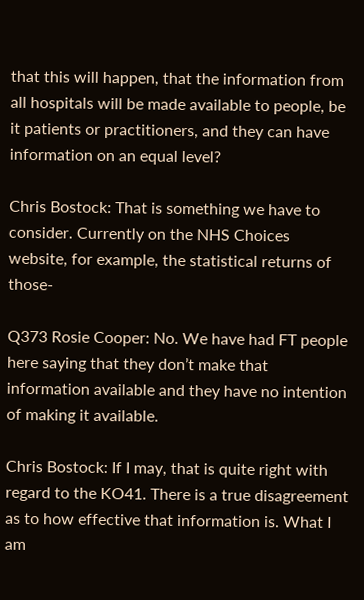that this will happen, that the information from all hospitals will be made available to people, be it patients or practitioners, and they can have information on an equal level?

Chris Bostock: That is something we have to consider. Currently on the NHS Choices website, for example, the statistical returns of those-

Q373 Rosie Cooper: No. We have had FT people here saying that they don’t make that information available and they have no intention of making it available.

Chris Bostock: If I may, that is quite right with regard to the KO41. There is a true disagreement as to how effective that information is. What I am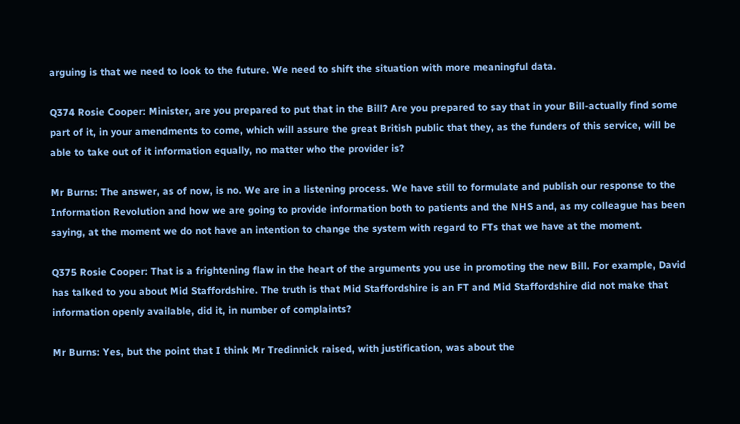arguing is that we need to look to the future. We need to shift the situation with more meaningful data.

Q374 Rosie Cooper: Minister, are you prepared to put that in the Bill? Are you prepared to say that in your Bill-actually find some part of it, in your amendments to come, which will assure the great British public that they, as the funders of this service, will be able to take out of it information equally, no matter who the provider is?

Mr Burns: The answer, as of now, is no. We are in a listening process. We have still to formulate and publish our response to the Information Revolution and how we are going to provide information both to patients and the NHS and, as my colleague has been saying, at the moment we do not have an intention to change the system with regard to FTs that we have at the moment.

Q375 Rosie Cooper: That is a frightening flaw in the heart of the arguments you use in promoting the new Bill. For example, David has talked to you about Mid Staffordshire. The truth is that Mid Staffordshire is an FT and Mid Staffordshire did not make that information openly available, did it, in number of complaints?

Mr Burns: Yes, but the point that I think Mr Tredinnick raised, with justification, was about the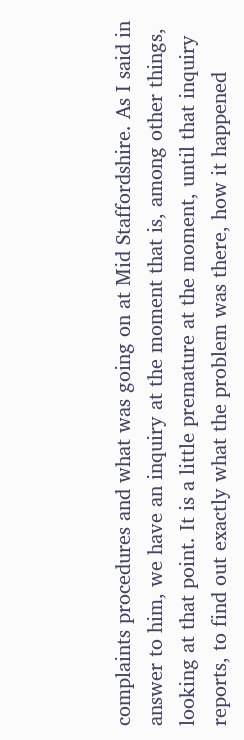complaints procedures and what was going on at Mid Staffordshire. As I said in answer to him, we have an inquiry at the moment that is, among other things, looking at that point. It is a little premature at the moment, until that inquiry reports, to find out exactly what the problem was there, how it happened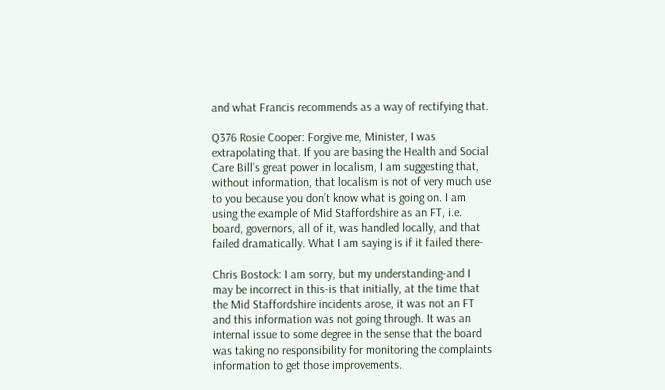and what Francis recommends as a way of rectifying that.

Q376 Rosie Cooper: Forgive me, Minister, I was extrapolating that. If you are basing the Health and Social Care Bill’s great power in localism, I am suggesting that, without information, that localism is not of very much use to you because you don’t know what is going on. I am using the example of Mid Staffordshire as an FT, i.e. board, governors, all of it, was handled locally, and that failed dramatically. What I am saying is if it failed there-

Chris Bostock: I am sorry, but my understanding-and I may be incorrect in this-is that initially, at the time that the Mid Staffordshire incidents arose, it was not an FT and this information was not going through. It was an internal issue to some degree in the sense that the board was taking no responsibility for monitoring the complaints information to get those improvements.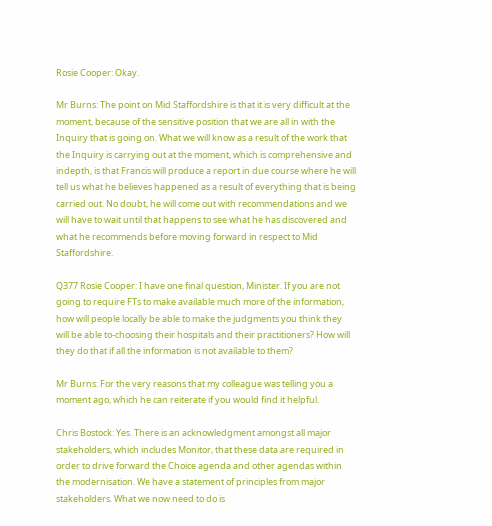Rosie Cooper: Okay.

Mr Burns: The point on Mid Staffordshire is that it is very difficult at the moment, because of the sensitive position that we are all in with the Inquiry that is going on. What we will know as a result of the work that the Inquiry is carrying out at the moment, which is comprehensive and indepth, is that Francis will produce a report in due course where he will tell us what he believes happened as a result of everything that is being carried out. No doubt, he will come out with recommendations and we will have to wait until that happens to see what he has discovered and what he recommends before moving forward in respect to Mid Staffordshire.

Q377 Rosie Cooper: I have one final question, Minister. If you are not going to require FTs to make available much more of the information, how will people locally be able to make the judgments you think they will be able to-choosing their hospitals and their practitioners? How will they do that if all the information is not available to them?

Mr Burns: For the very reasons that my colleague was telling you a moment ago, which he can reiterate if you would find it helpful.

Chris Bostock: Yes. There is an acknowledgment amongst all major stakeholders, which includes Monitor, that these data are required in order to drive forward the Choice agenda and other agendas within the modernisation. We have a statement of principles from major stakeholders. What we now need to do is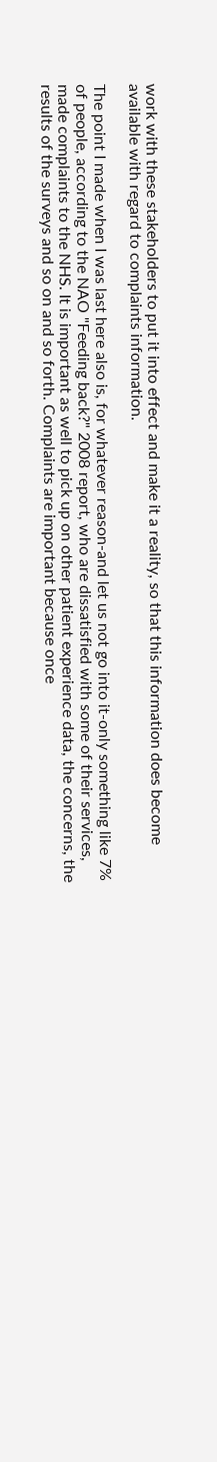work with these stakeholders to put it into effect and make it a reality, so that this information does become available with regard to complaints information.

The point I made when I was last here also is, for whatever reason-and let us not go into it-only something like 7% of people, according to the NAO "Feeding back?" 2008 report, who are dissatisfied with some of their services, made complaints to the NHS. It is important as well to pick up on other patient experience data, the concerns, the results of the surveys and so on and so forth. Complaints are important because once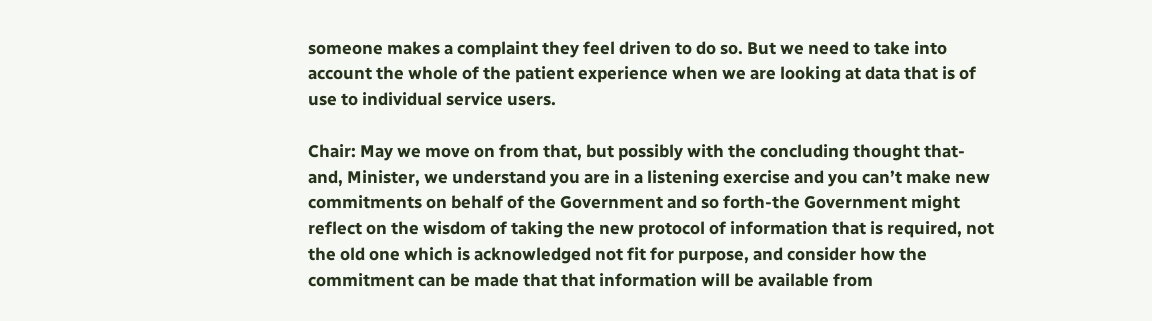someone makes a complaint they feel driven to do so. But we need to take into account the whole of the patient experience when we are looking at data that is of use to individual service users.

Chair: May we move on from that, but possibly with the concluding thought that-and, Minister, we understand you are in a listening exercise and you can’t make new commitments on behalf of the Government and so forth-the Government might reflect on the wisdom of taking the new protocol of information that is required, not the old one which is acknowledged not fit for purpose, and consider how the commitment can be made that that information will be available from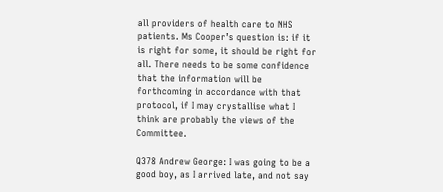all providers of health care to NHS patients. Ms Cooper’s question is: if it is right for some, it should be right for all. There needs to be some confidence that the information will be forthcoming in accordance with that protocol, if I may crystallise what I think are probably the views of the Committee.

Q378 Andrew George: I was going to be a good boy, as I arrived late, and not say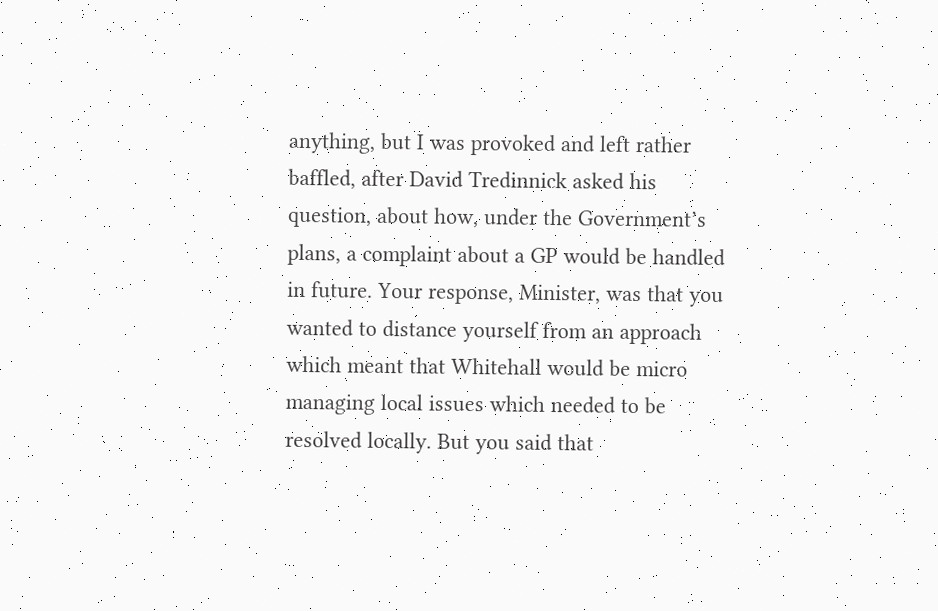anything, but I was provoked and left rather baffled, after David Tredinnick asked his question, about how, under the Government’s plans, a complaint about a GP would be handled in future. Your response, Minister, was that you wanted to distance yourself from an approach which meant that Whitehall would be micro managing local issues which needed to be resolved locally. But you said that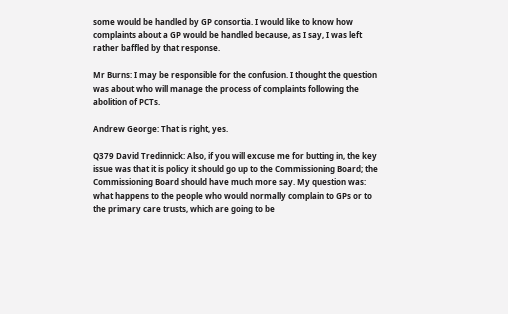some would be handled by GP consortia. I would like to know how complaints about a GP would be handled because, as I say, I was left rather baffled by that response.

Mr Burns: I may be responsible for the confusion. I thought the question was about who will manage the process of complaints following the abolition of PCTs.

Andrew George: That is right, yes.

Q379 David Tredinnick: Also, if you will excuse me for butting in, the key issue was that it is policy it should go up to the Commissioning Board; the Commissioning Board should have much more say. My question was: what happens to the people who would normally complain to GPs or to the primary care trusts, which are going to be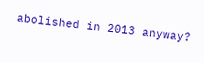abolished in 2013 anyway?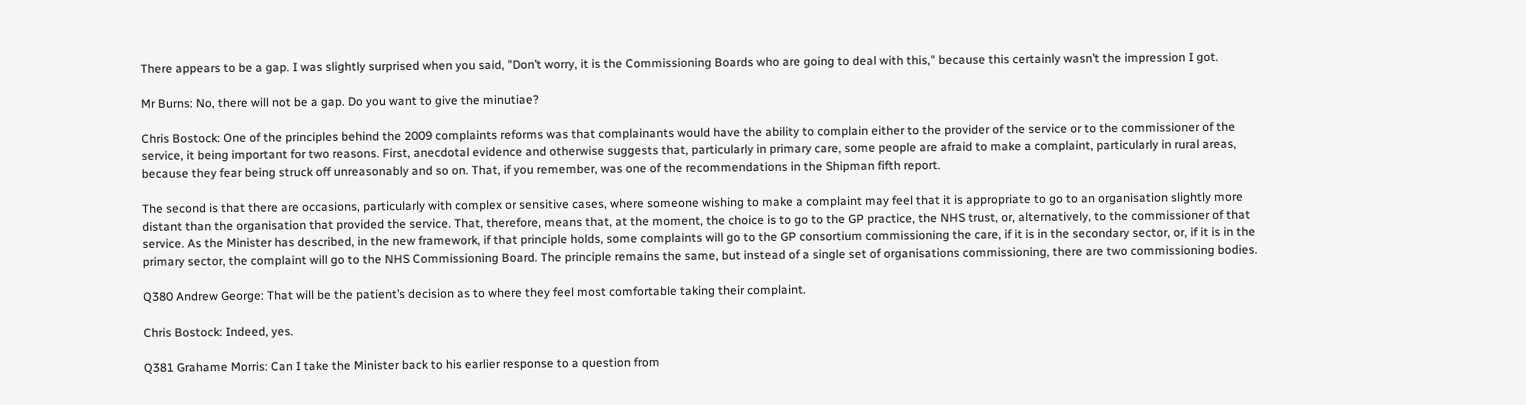There appears to be a gap. I was slightly surprised when you said, "Don’t worry, it is the Commissioning Boards who are going to deal with this," because this certainly wasn’t the impression I got.

Mr Burns: No, there will not be a gap. Do you want to give the minutiae?

Chris Bostock: One of the principles behind the 2009 complaints reforms was that complainants would have the ability to complain either to the provider of the service or to the commissioner of the service, it being important for two reasons. First, anecdotal evidence and otherwise suggests that, particularly in primary care, some people are afraid to make a complaint, particularly in rural areas, because they fear being struck off unreasonably and so on. That, if you remember, was one of the recommendations in the Shipman fifth report.

The second is that there are occasions, particularly with complex or sensitive cases, where someone wishing to make a complaint may feel that it is appropriate to go to an organisation slightly more distant than the organisation that provided the service. That, therefore, means that, at the moment, the choice is to go to the GP practice, the NHS trust, or, alternatively, to the commissioner of that service. As the Minister has described, in the new framework, if that principle holds, some complaints will go to the GP consortium commissioning the care, if it is in the secondary sector, or, if it is in the primary sector, the complaint will go to the NHS Commissioning Board. The principle remains the same, but instead of a single set of organisations commissioning, there are two commissioning bodies.

Q380 Andrew George: That will be the patient’s decision as to where they feel most comfortable taking their complaint.

Chris Bostock: Indeed, yes.

Q381 Grahame Morris: Can I take the Minister back to his earlier response to a question from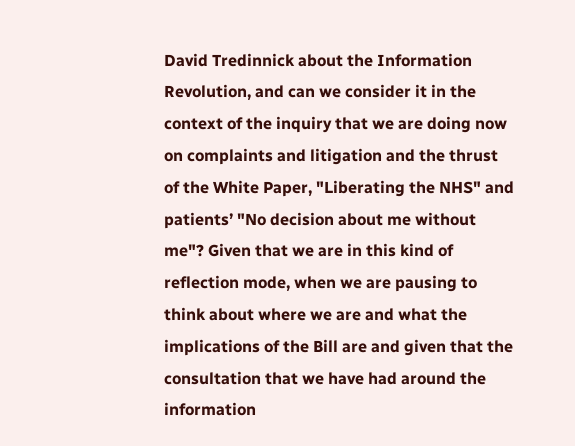David Tredinnick about the Information Revolution, and can we consider it in the context of the inquiry that we are doing now on complaints and litigation and the thrust of the White Paper, "Liberating the NHS" and patients’ "No decision about me without me"? Given that we are in this kind of reflection mode, when we are pausing to think about where we are and what the implications of the Bill are and given that the consultation that we have had around the information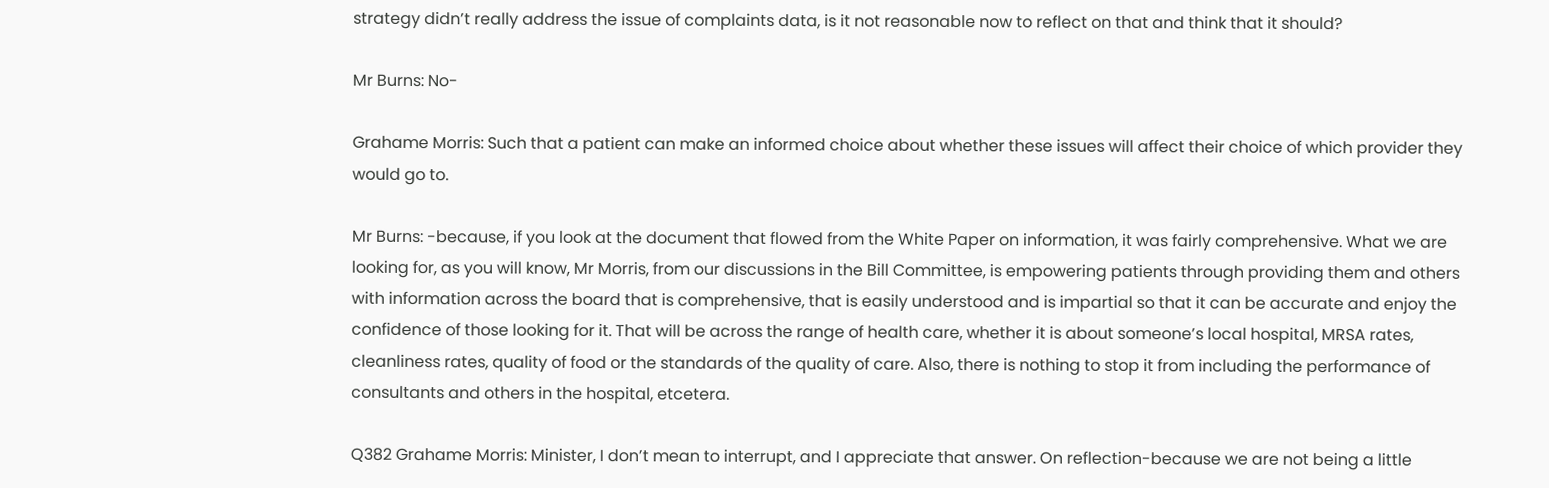strategy didn’t really address the issue of complaints data, is it not reasonable now to reflect on that and think that it should?

Mr Burns: No-

Grahame Morris: Such that a patient can make an informed choice about whether these issues will affect their choice of which provider they would go to.

Mr Burns: -because, if you look at the document that flowed from the White Paper on information, it was fairly comprehensive. What we are looking for, as you will know, Mr Morris, from our discussions in the Bill Committee, is empowering patients through providing them and others with information across the board that is comprehensive, that is easily understood and is impartial so that it can be accurate and enjoy the confidence of those looking for it. That will be across the range of health care, whether it is about someone’s local hospital, MRSA rates, cleanliness rates, quality of food or the standards of the quality of care. Also, there is nothing to stop it from including the performance of consultants and others in the hospital, etcetera.

Q382 Grahame Morris: Minister, I don’t mean to interrupt, and I appreciate that answer. On reflection-because we are not being a little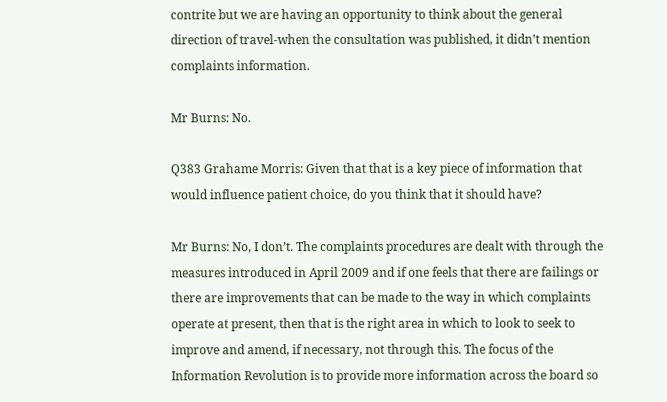contrite but we are having an opportunity to think about the general direction of travel-when the consultation was published, it didn’t mention complaints information.

Mr Burns: No.

Q383 Grahame Morris: Given that that is a key piece of information that would influence patient choice, do you think that it should have?

Mr Burns: No, I don’t. The complaints procedures are dealt with through the measures introduced in April 2009 and if one feels that there are failings or there are improvements that can be made to the way in which complaints operate at present, then that is the right area in which to look to seek to improve and amend, if necessary, not through this. The focus of the Information Revolution is to provide more information across the board so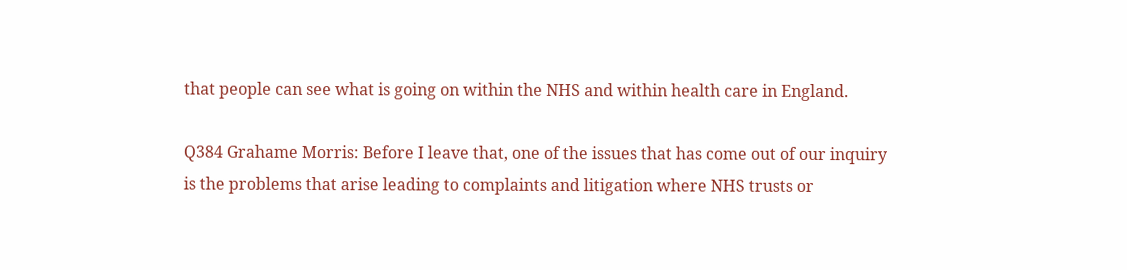that people can see what is going on within the NHS and within health care in England.

Q384 Grahame Morris: Before I leave that, one of the issues that has come out of our inquiry is the problems that arise leading to complaints and litigation where NHS trusts or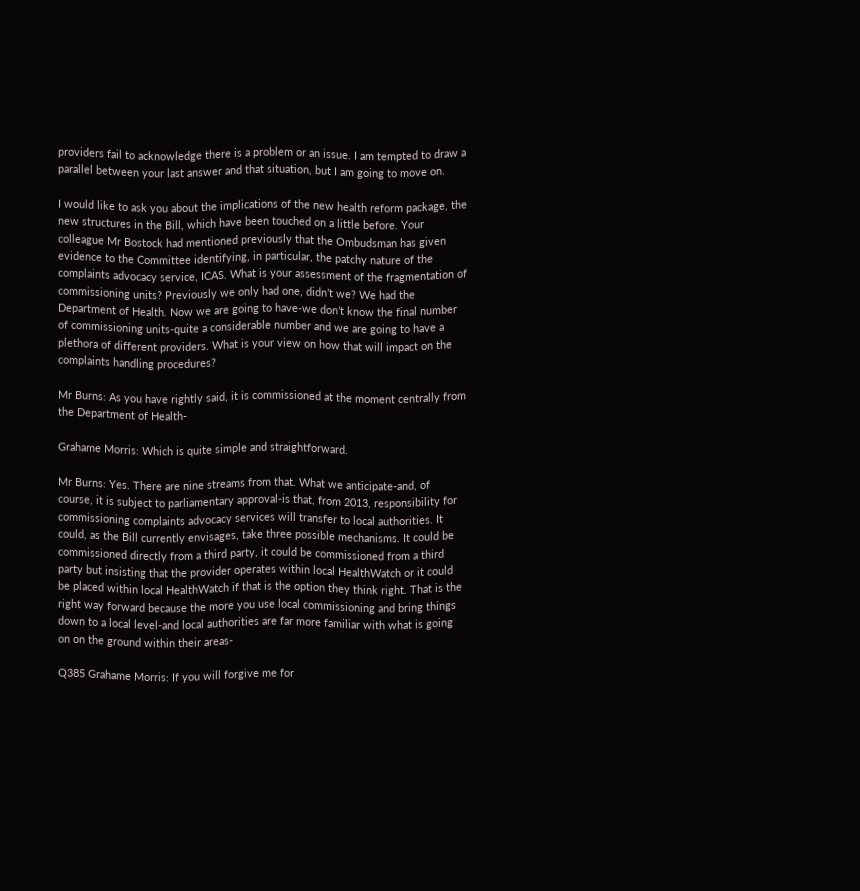providers fail to acknowledge there is a problem or an issue. I am tempted to draw a parallel between your last answer and that situation, but I am going to move on.

I would like to ask you about the implications of the new health reform package, the new structures in the Bill, which have been touched on a little before. Your colleague Mr Bostock had mentioned previously that the Ombudsman has given evidence to the Committee identifying, in particular, the patchy nature of the complaints advocacy service, ICAS. What is your assessment of the fragmentation of commissioning units? Previously we only had one, didn’t we? We had the Department of Health. Now we are going to have-we don’t know the final number of commissioning units-quite a considerable number and we are going to have a plethora of different providers. What is your view on how that will impact on the complaints handling procedures?

Mr Burns: As you have rightly said, it is commissioned at the moment centrally from the Department of Health-

Grahame Morris: Which is quite simple and straightforward.

Mr Burns: Yes. There are nine streams from that. What we anticipate-and, of course, it is subject to parliamentary approval-is that, from 2013, responsibility for commissioning complaints advocacy services will transfer to local authorities. It could, as the Bill currently envisages, take three possible mechanisms. It could be commissioned directly from a third party, it could be commissioned from a third party but insisting that the provider operates within local HealthWatch or it could be placed within local HealthWatch if that is the option they think right. That is the right way forward because the more you use local commissioning and bring things down to a local level-and local authorities are far more familiar with what is going on on the ground within their areas-

Q385 Grahame Morris: If you will forgive me for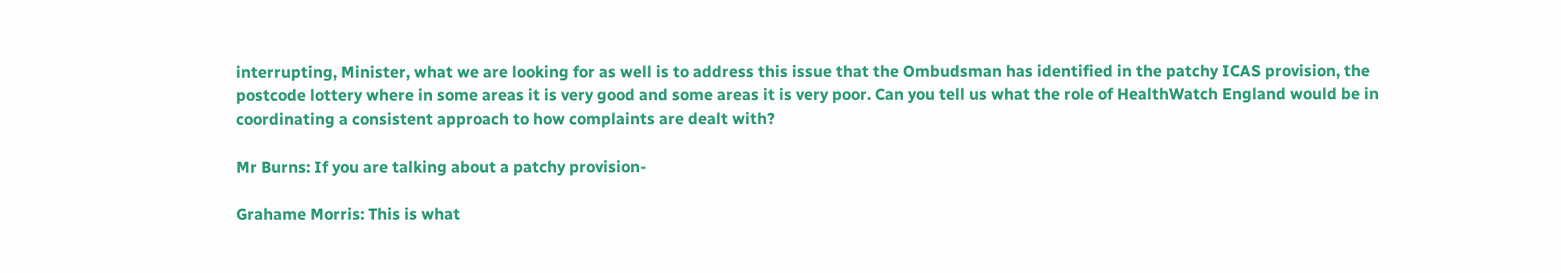interrupting, Minister, what we are looking for as well is to address this issue that the Ombudsman has identified in the patchy ICAS provision, the postcode lottery where in some areas it is very good and some areas it is very poor. Can you tell us what the role of HealthWatch England would be in coordinating a consistent approach to how complaints are dealt with?

Mr Burns: If you are talking about a patchy provision-

Grahame Morris: This is what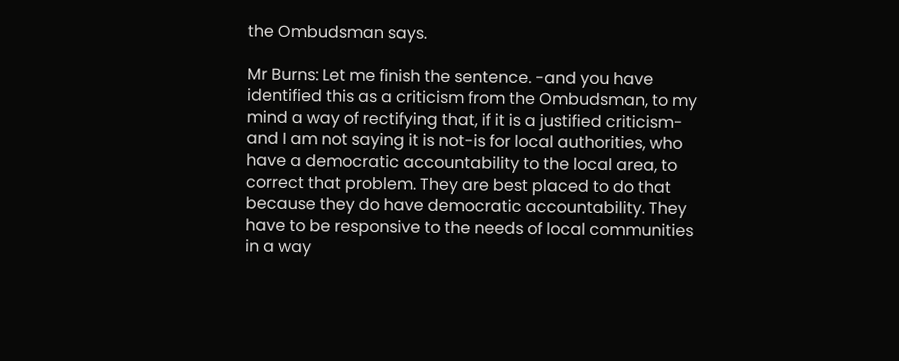the Ombudsman says.

Mr Burns: Let me finish the sentence. -and you have identified this as a criticism from the Ombudsman, to my mind a way of rectifying that, if it is a justified criticism-and I am not saying it is not-is for local authorities, who have a democratic accountability to the local area, to correct that problem. They are best placed to do that because they do have democratic accountability. They have to be responsive to the needs of local communities in a way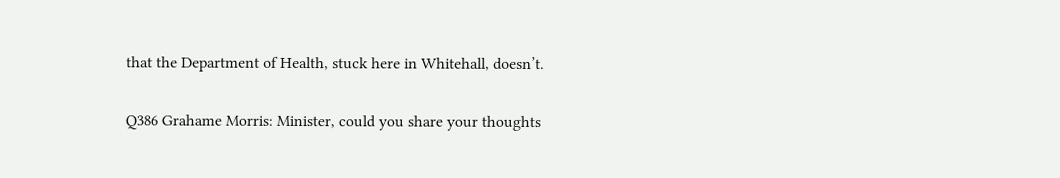that the Department of Health, stuck here in Whitehall, doesn’t.

Q386 Grahame Morris: Minister, could you share your thoughts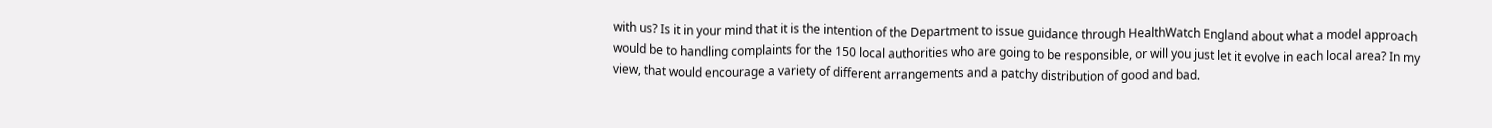with us? Is it in your mind that it is the intention of the Department to issue guidance through HealthWatch England about what a model approach would be to handling complaints for the 150 local authorities who are going to be responsible, or will you just let it evolve in each local area? In my view, that would encourage a variety of different arrangements and a patchy distribution of good and bad.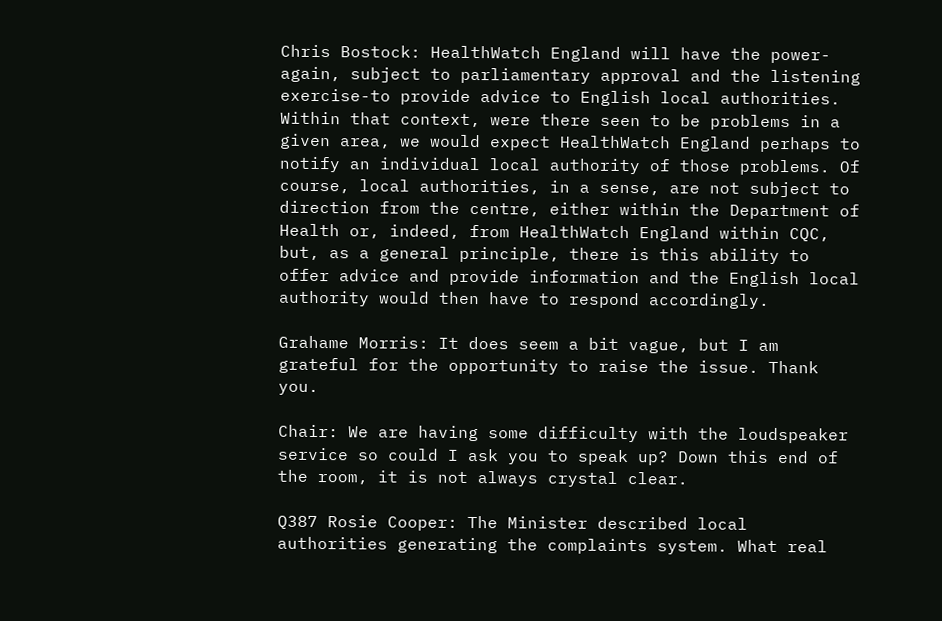Chris Bostock: HealthWatch England will have the power-again, subject to parliamentary approval and the listening exercise-to provide advice to English local authorities. Within that context, were there seen to be problems in a given area, we would expect HealthWatch England perhaps to notify an individual local authority of those problems. Of course, local authorities, in a sense, are not subject to direction from the centre, either within the Department of Health or, indeed, from HealthWatch England within CQC, but, as a general principle, there is this ability to offer advice and provide information and the English local authority would then have to respond accordingly.

Grahame Morris: It does seem a bit vague, but I am grateful for the opportunity to raise the issue. Thank you.

Chair: We are having some difficulty with the loudspeaker service so could I ask you to speak up? Down this end of the room, it is not always crystal clear.

Q387 Rosie Cooper: The Minister described local authorities generating the complaints system. What real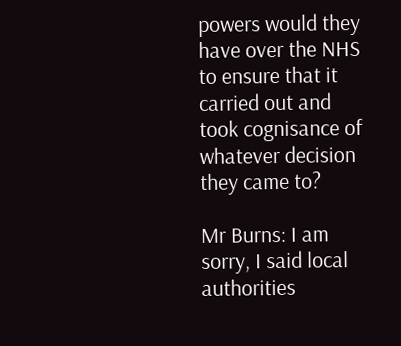powers would they have over the NHS to ensure that it carried out and took cognisance of whatever decision they came to?

Mr Burns: I am sorry, I said local authorities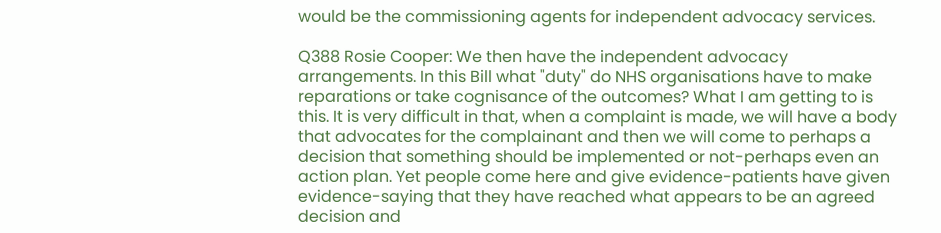would be the commissioning agents for independent advocacy services.

Q388 Rosie Cooper: We then have the independent advocacy arrangements. In this Bill what "duty" do NHS organisations have to make reparations or take cognisance of the outcomes? What I am getting to is this. It is very difficult in that, when a complaint is made, we will have a body that advocates for the complainant and then we will come to perhaps a decision that something should be implemented or not-perhaps even an action plan. Yet people come here and give evidence-patients have given evidence-saying that they have reached what appears to be an agreed decision and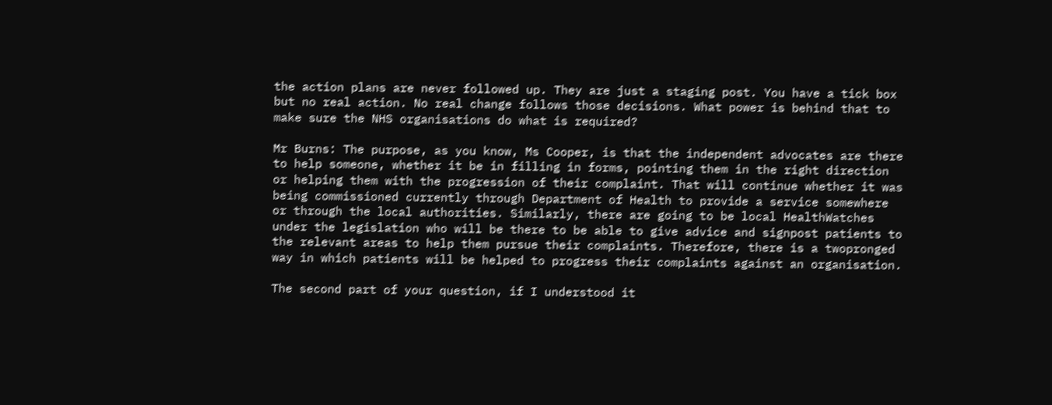the action plans are never followed up. They are just a staging post. You have a tick box but no real action. No real change follows those decisions. What power is behind that to make sure the NHS organisations do what is required?

Mr Burns: The purpose, as you know, Ms Cooper, is that the independent advocates are there to help someone, whether it be in filling in forms, pointing them in the right direction or helping them with the progression of their complaint. That will continue whether it was being commissioned currently through Department of Health to provide a service somewhere or through the local authorities. Similarly, there are going to be local HealthWatches under the legislation who will be there to be able to give advice and signpost patients to the relevant areas to help them pursue their complaints. Therefore, there is a twopronged way in which patients will be helped to progress their complaints against an organisation.

The second part of your question, if I understood it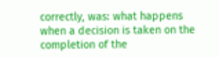correctly, was: what happens when a decision is taken on the completion of the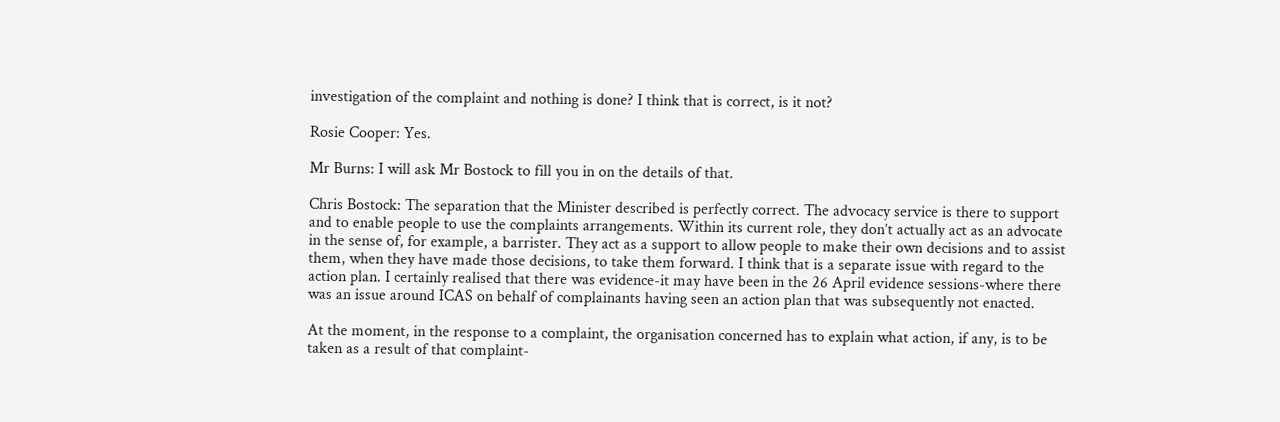investigation of the complaint and nothing is done? I think that is correct, is it not?

Rosie Cooper: Yes.

Mr Burns: I will ask Mr Bostock to fill you in on the details of that.

Chris Bostock: The separation that the Minister described is perfectly correct. The advocacy service is there to support and to enable people to use the complaints arrangements. Within its current role, they don’t actually act as an advocate in the sense of, for example, a barrister. They act as a support to allow people to make their own decisions and to assist them, when they have made those decisions, to take them forward. I think that is a separate issue with regard to the action plan. I certainly realised that there was evidence-it may have been in the 26 April evidence sessions-where there was an issue around ICAS on behalf of complainants having seen an action plan that was subsequently not enacted.

At the moment, in the response to a complaint, the organisation concerned has to explain what action, if any, is to be taken as a result of that complaint-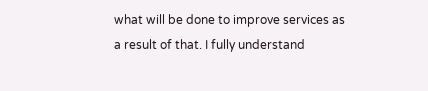what will be done to improve services as a result of that. I fully understand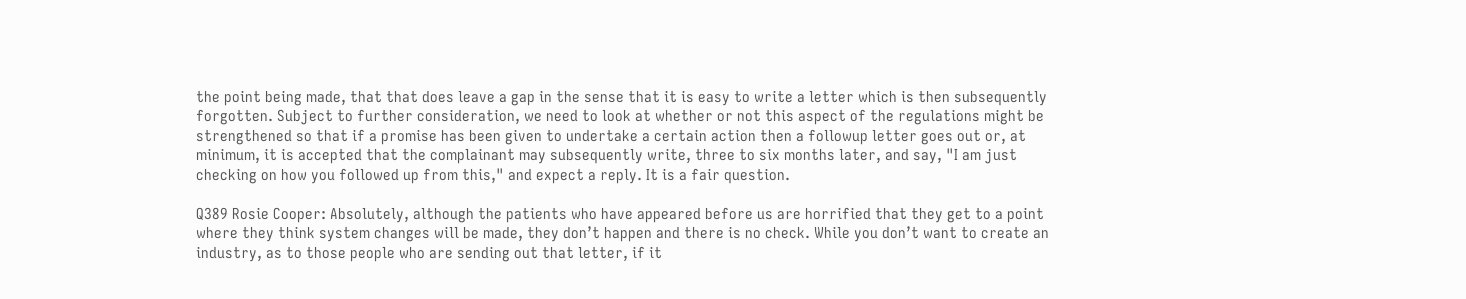the point being made, that that does leave a gap in the sense that it is easy to write a letter which is then subsequently forgotten. Subject to further consideration, we need to look at whether or not this aspect of the regulations might be strengthened so that if a promise has been given to undertake a certain action then a followup letter goes out or, at minimum, it is accepted that the complainant may subsequently write, three to six months later, and say, "I am just checking on how you followed up from this," and expect a reply. It is a fair question.

Q389 Rosie Cooper: Absolutely, although the patients who have appeared before us are horrified that they get to a point where they think system changes will be made, they don’t happen and there is no check. While you don’t want to create an industry, as to those people who are sending out that letter, if it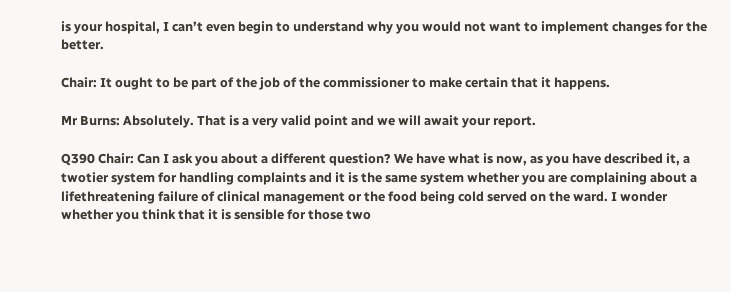is your hospital, I can’t even begin to understand why you would not want to implement changes for the better.

Chair: It ought to be part of the job of the commissioner to make certain that it happens.

Mr Burns: Absolutely. That is a very valid point and we will await your report.

Q390 Chair: Can I ask you about a different question? We have what is now, as you have described it, a twotier system for handling complaints and it is the same system whether you are complaining about a lifethreatening failure of clinical management or the food being cold served on the ward. I wonder whether you think that it is sensible for those two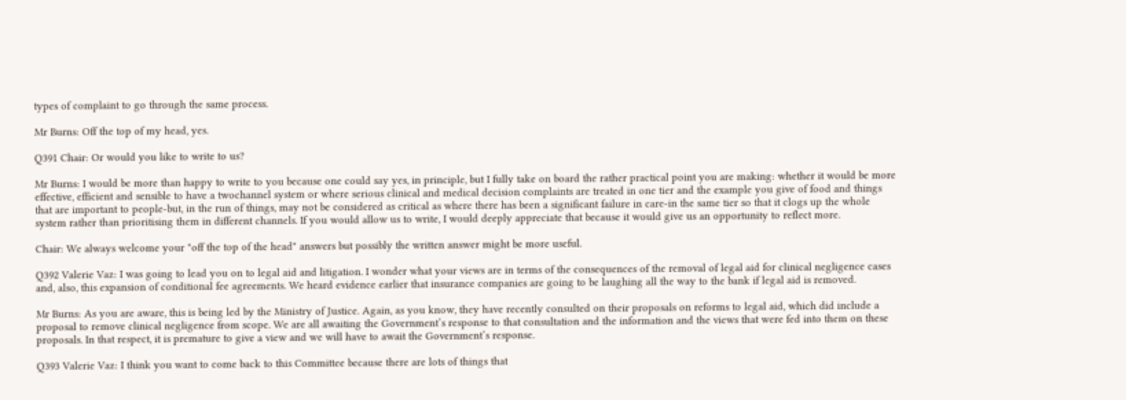types of complaint to go through the same process.

Mr Burns: Off the top of my head, yes.

Q391 Chair: Or would you like to write to us?

Mr Burns: I would be more than happy to write to you because one could say yes, in principle, but I fully take on board the rather practical point you are making: whether it would be more effective, efficient and sensible to have a twochannel system or where serious clinical and medical decision complaints are treated in one tier and the example you give of food and things that are important to people-but, in the run of things, may not be considered as critical as where there has been a significant failure in care-in the same tier so that it clogs up the whole system rather than prioritising them in different channels. If you would allow us to write, I would deeply appreciate that because it would give us an opportunity to reflect more.

Chair: We always welcome your "off the top of the head" answers but possibly the written answer might be more useful.

Q392 Valerie Vaz: I was going to lead you on to legal aid and litigation. I wonder what your views are in terms of the consequences of the removal of legal aid for clinical negligence cases and, also, this expansion of conditional fee agreements. We heard evidence earlier that insurance companies are going to be laughing all the way to the bank if legal aid is removed.

Mr Burns: As you are aware, this is being led by the Ministry of Justice. Again, as you know, they have recently consulted on their proposals on reforms to legal aid, which did include a proposal to remove clinical negligence from scope. We are all awaiting the Government’s response to that consultation and the information and the views that were fed into them on these proposals. In that respect, it is premature to give a view and we will have to await the Government’s response.

Q393 Valerie Vaz: I think you want to come back to this Committee because there are lots of things that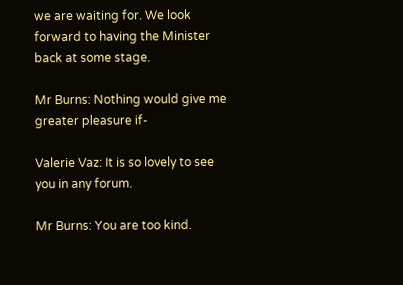we are waiting for. We look forward to having the Minister back at some stage.

Mr Burns: Nothing would give me greater pleasure if-

Valerie Vaz: It is so lovely to see you in any forum.

Mr Burns: You are too kind.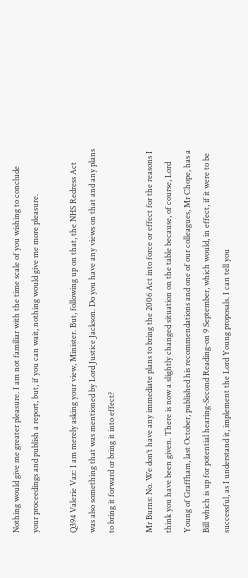Nothing would give me greater pleasure. I am not familiar with the time scale of you wishing to conclude your proceedings and publish a report, but, if you can wait, nothing would give me more pleasure.

Q394 Valerie Vaz: I am merely asking your view, Minister. But, following up on that, the NHS Redress Act was also something that was mentioned by Lord Justice Jackson. Do you have any views on that and any plans to bring it forward or bring it into effect?

Mr Burns: No. We don’t have any immediate plans to bring the 2006 Act into force or effect for the reasons I think you have been given. There is now a slightly changed situation on the table because, of course, Lord Young of Graffham, last October, published his recommendations and one of our colleagues, Mr Chope, has a Bill which is up for potential hearing-Second Reading-on 9 September, which would, in effect, if it were to be successful, as I understand it, implement the Lord Young proposals. I can tell you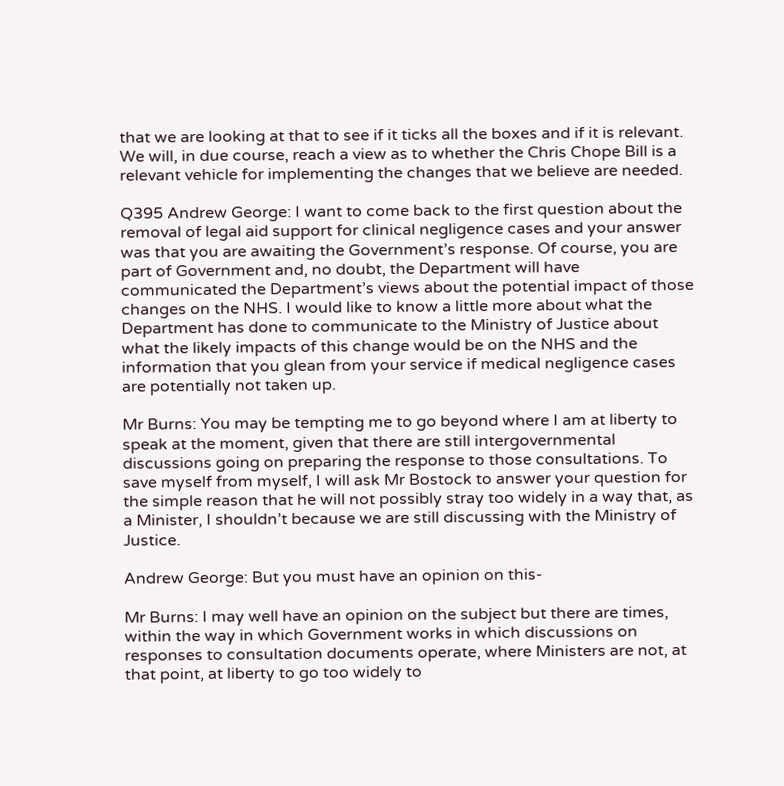that we are looking at that to see if it ticks all the boxes and if it is relevant. We will, in due course, reach a view as to whether the Chris Chope Bill is a relevant vehicle for implementing the changes that we believe are needed.

Q395 Andrew George: I want to come back to the first question about the removal of legal aid support for clinical negligence cases and your answer was that you are awaiting the Government’s response. Of course, you are part of Government and, no doubt, the Department will have communicated the Department’s views about the potential impact of those changes on the NHS. I would like to know a little more about what the Department has done to communicate to the Ministry of Justice about what the likely impacts of this change would be on the NHS and the information that you glean from your service if medical negligence cases are potentially not taken up.

Mr Burns: You may be tempting me to go beyond where I am at liberty to speak at the moment, given that there are still intergovernmental discussions going on preparing the response to those consultations. To save myself from myself, I will ask Mr Bostock to answer your question for the simple reason that he will not possibly stray too widely in a way that, as a Minister, I shouldn’t because we are still discussing with the Ministry of Justice.

Andrew George: But you must have an opinion on this-

Mr Burns: I may well have an opinion on the subject but there are times, within the way in which Government works in which discussions on responses to consultation documents operate, where Ministers are not, at that point, at liberty to go too widely to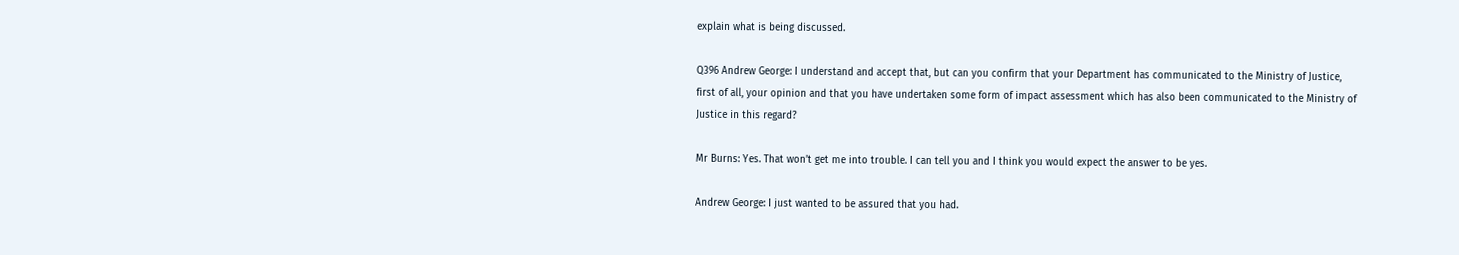explain what is being discussed.

Q396 Andrew George: I understand and accept that, but can you confirm that your Department has communicated to the Ministry of Justice, first of all, your opinion and that you have undertaken some form of impact assessment which has also been communicated to the Ministry of Justice in this regard?

Mr Burns: Yes. That won’t get me into trouble. I can tell you and I think you would expect the answer to be yes.

Andrew George: I just wanted to be assured that you had.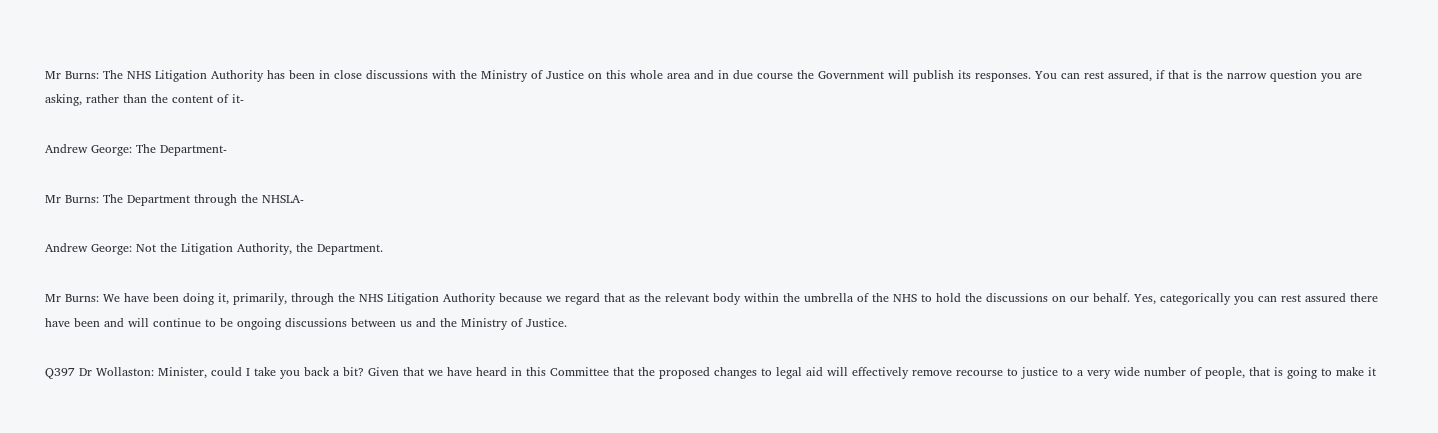Mr Burns: The NHS Litigation Authority has been in close discussions with the Ministry of Justice on this whole area and in due course the Government will publish its responses. You can rest assured, if that is the narrow question you are asking, rather than the content of it-

Andrew George: The Department-

Mr Burns: The Department through the NHSLA-

Andrew George: Not the Litigation Authority, the Department.

Mr Burns: We have been doing it, primarily, through the NHS Litigation Authority because we regard that as the relevant body within the umbrella of the NHS to hold the discussions on our behalf. Yes, categorically you can rest assured there have been and will continue to be ongoing discussions between us and the Ministry of Justice.

Q397 Dr Wollaston: Minister, could I take you back a bit? Given that we have heard in this Committee that the proposed changes to legal aid will effectively remove recourse to justice to a very wide number of people, that is going to make it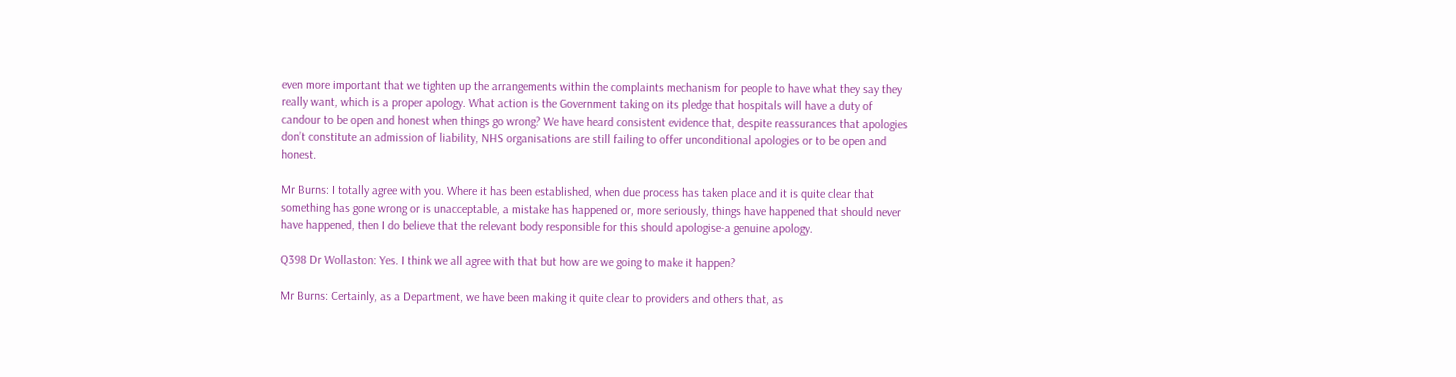even more important that we tighten up the arrangements within the complaints mechanism for people to have what they say they really want, which is a proper apology. What action is the Government taking on its pledge that hospitals will have a duty of candour to be open and honest when things go wrong? We have heard consistent evidence that, despite reassurances that apologies don’t constitute an admission of liability, NHS organisations are still failing to offer unconditional apologies or to be open and honest.

Mr Burns: I totally agree with you. Where it has been established, when due process has taken place and it is quite clear that something has gone wrong or is unacceptable, a mistake has happened or, more seriously, things have happened that should never have happened, then I do believe that the relevant body responsible for this should apologise-a genuine apology.

Q398 Dr Wollaston: Yes. I think we all agree with that but how are we going to make it happen?

Mr Burns: Certainly, as a Department, we have been making it quite clear to providers and others that, as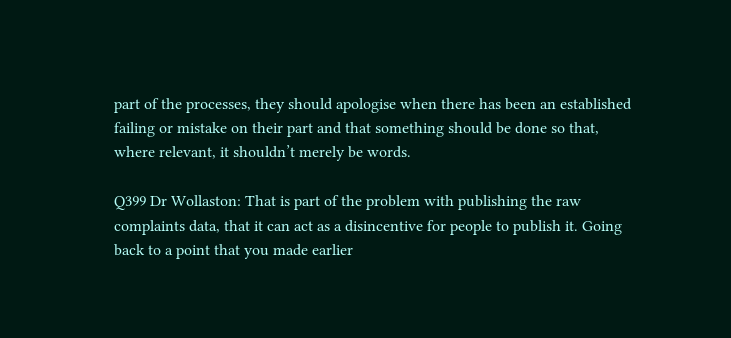part of the processes, they should apologise when there has been an established failing or mistake on their part and that something should be done so that, where relevant, it shouldn’t merely be words.

Q399 Dr Wollaston: That is part of the problem with publishing the raw complaints data, that it can act as a disincentive for people to publish it. Going back to a point that you made earlier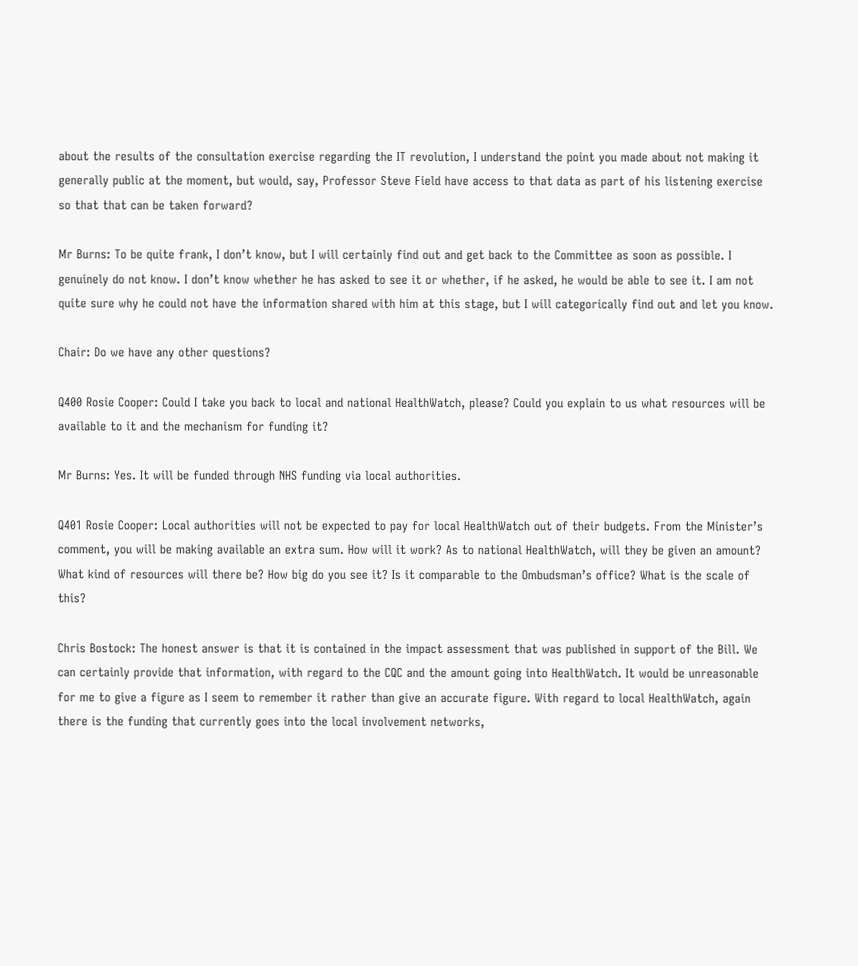about the results of the consultation exercise regarding the IT revolution, I understand the point you made about not making it generally public at the moment, but would, say, Professor Steve Field have access to that data as part of his listening exercise so that that can be taken forward?

Mr Burns: To be quite frank, I don’t know, but I will certainly find out and get back to the Committee as soon as possible. I genuinely do not know. I don’t know whether he has asked to see it or whether, if he asked, he would be able to see it. I am not quite sure why he could not have the information shared with him at this stage, but I will categorically find out and let you know.

Chair: Do we have any other questions?

Q400 Rosie Cooper: Could I take you back to local and national HealthWatch, please? Could you explain to us what resources will be available to it and the mechanism for funding it?

Mr Burns: Yes. It will be funded through NHS funding via local authorities.

Q401 Rosie Cooper: Local authorities will not be expected to pay for local HealthWatch out of their budgets. From the Minister’s comment, you will be making available an extra sum. How will it work? As to national HealthWatch, will they be given an amount? What kind of resources will there be? How big do you see it? Is it comparable to the Ombudsman’s office? What is the scale of this?

Chris Bostock: The honest answer is that it is contained in the impact assessment that was published in support of the Bill. We can certainly provide that information, with regard to the CQC and the amount going into HealthWatch. It would be unreasonable for me to give a figure as I seem to remember it rather than give an accurate figure. With regard to local HealthWatch, again there is the funding that currently goes into the local involvement networks,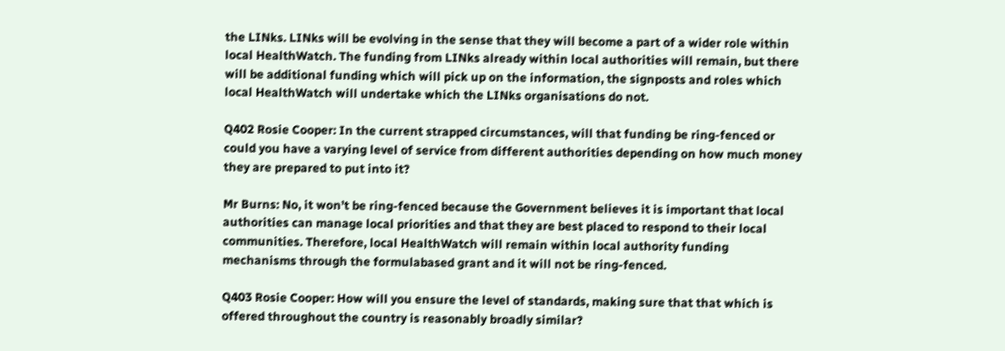the LINks. LINks will be evolving in the sense that they will become a part of a wider role within local HealthWatch. The funding from LINks already within local authorities will remain, but there will be additional funding which will pick up on the information, the signposts and roles which local HealthWatch will undertake which the LINks organisations do not.

Q402 Rosie Cooper: In the current strapped circumstances, will that funding be ring-fenced or could you have a varying level of service from different authorities depending on how much money they are prepared to put into it?

Mr Burns: No, it won’t be ring-fenced because the Government believes it is important that local authorities can manage local priorities and that they are best placed to respond to their local communities. Therefore, local HealthWatch will remain within local authority funding mechanisms through the formulabased grant and it will not be ring-fenced.

Q403 Rosie Cooper: How will you ensure the level of standards, making sure that that which is offered throughout the country is reasonably broadly similar?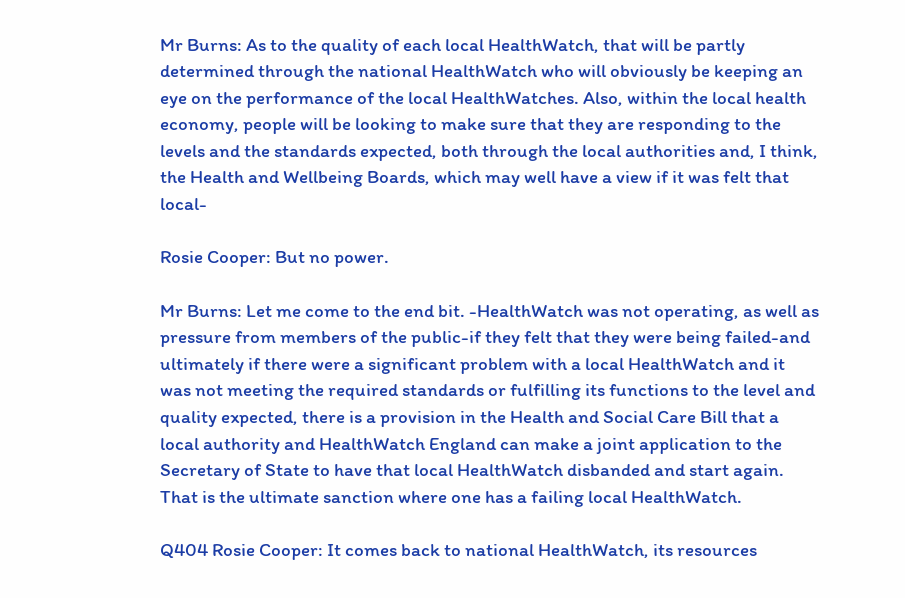Mr Burns: As to the quality of each local HealthWatch, that will be partly determined through the national HealthWatch who will obviously be keeping an eye on the performance of the local HealthWatches. Also, within the local health economy, people will be looking to make sure that they are responding to the levels and the standards expected, both through the local authorities and, I think, the Health and Wellbeing Boards, which may well have a view if it was felt that local-

Rosie Cooper: But no power.

Mr Burns: Let me come to the end bit. -HealthWatch was not operating, as well as pressure from members of the public-if they felt that they were being failed-and ultimately if there were a significant problem with a local HealthWatch and it was not meeting the required standards or fulfilling its functions to the level and quality expected, there is a provision in the Health and Social Care Bill that a local authority and HealthWatch England can make a joint application to the Secretary of State to have that local HealthWatch disbanded and start again. That is the ultimate sanction where one has a failing local HealthWatch.

Q404 Rosie Cooper: It comes back to national HealthWatch, its resources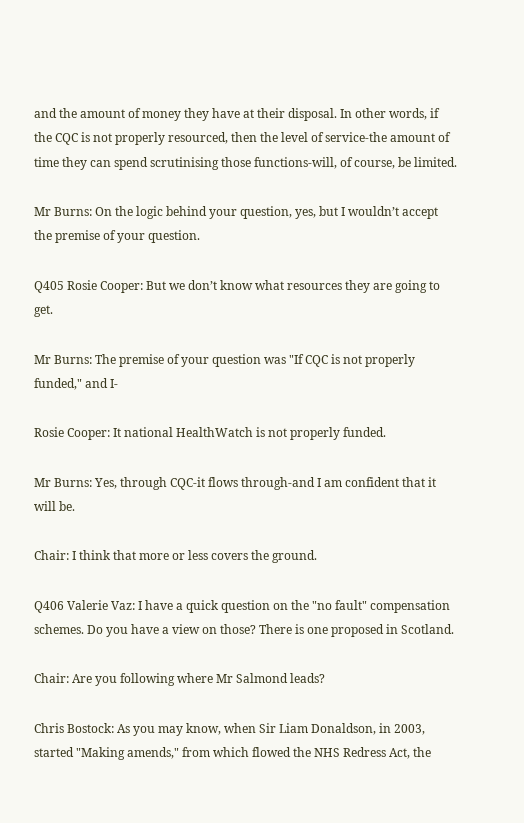and the amount of money they have at their disposal. In other words, if the CQC is not properly resourced, then the level of service-the amount of time they can spend scrutinising those functions-will, of course, be limited.

Mr Burns: On the logic behind your question, yes, but I wouldn’t accept the premise of your question.

Q405 Rosie Cooper: But we don’t know what resources they are going to get.

Mr Burns: The premise of your question was "If CQC is not properly funded," and I-

Rosie Cooper: It national HealthWatch is not properly funded.

Mr Burns: Yes, through CQC-it flows through-and I am confident that it will be.

Chair: I think that more or less covers the ground.

Q406 Valerie Vaz: I have a quick question on the "no fault" compensation schemes. Do you have a view on those? There is one proposed in Scotland.

Chair: Are you following where Mr Salmond leads?

Chris Bostock: As you may know, when Sir Liam Donaldson, in 2003, started "Making amends," from which flowed the NHS Redress Act, the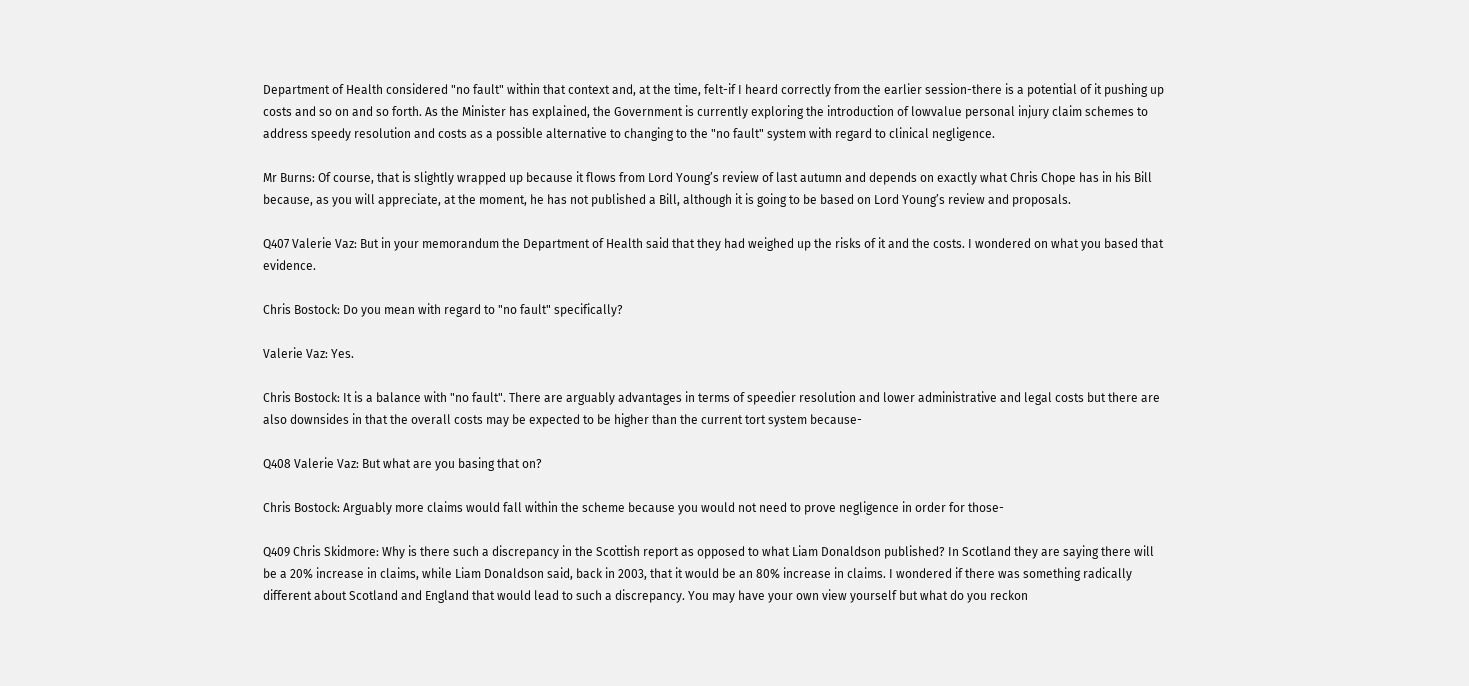Department of Health considered "no fault" within that context and, at the time, felt-if I heard correctly from the earlier session-there is a potential of it pushing up costs and so on and so forth. As the Minister has explained, the Government is currently exploring the introduction of lowvalue personal injury claim schemes to address speedy resolution and costs as a possible alternative to changing to the "no fault" system with regard to clinical negligence.

Mr Burns: Of course, that is slightly wrapped up because it flows from Lord Young’s review of last autumn and depends on exactly what Chris Chope has in his Bill because, as you will appreciate, at the moment, he has not published a Bill, although it is going to be based on Lord Young’s review and proposals.

Q407 Valerie Vaz: But in your memorandum the Department of Health said that they had weighed up the risks of it and the costs. I wondered on what you based that evidence.

Chris Bostock: Do you mean with regard to "no fault" specifically?

Valerie Vaz: Yes.

Chris Bostock: It is a balance with "no fault". There are arguably advantages in terms of speedier resolution and lower administrative and legal costs but there are also downsides in that the overall costs may be expected to be higher than the current tort system because-

Q408 Valerie Vaz: But what are you basing that on?

Chris Bostock: Arguably more claims would fall within the scheme because you would not need to prove negligence in order for those-

Q409 Chris Skidmore: Why is there such a discrepancy in the Scottish report as opposed to what Liam Donaldson published? In Scotland they are saying there will be a 20% increase in claims, while Liam Donaldson said, back in 2003, that it would be an 80% increase in claims. I wondered if there was something radically different about Scotland and England that would lead to such a discrepancy. You may have your own view yourself but what do you reckon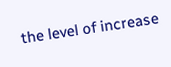the level of increase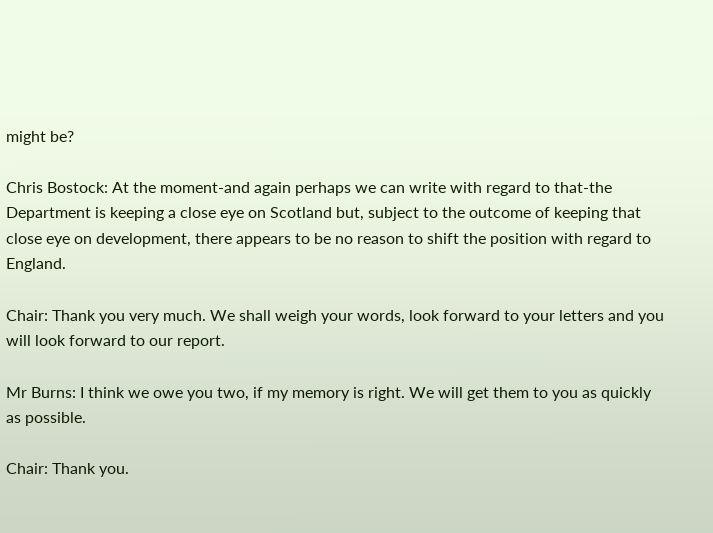might be?

Chris Bostock: At the moment-and again perhaps we can write with regard to that-the Department is keeping a close eye on Scotland but, subject to the outcome of keeping that close eye on development, there appears to be no reason to shift the position with regard to England.

Chair: Thank you very much. We shall weigh your words, look forward to your letters and you will look forward to our report.

Mr Burns: I think we owe you two, if my memory is right. We will get them to you as quickly as possible.

Chair: Thank you.